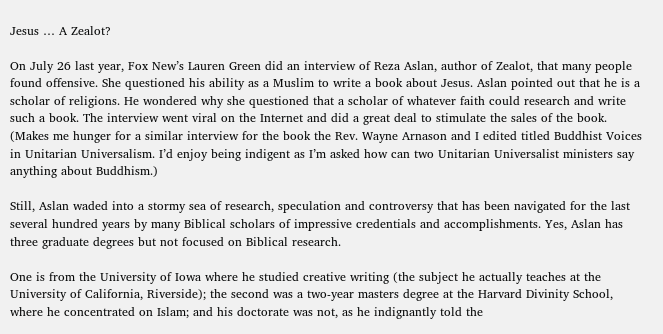Jesus … A Zealot?

On July 26 last year, Fox New’s Lauren Green did an interview of Reza Aslan, author of Zealot, that many people found offensive. She questioned his ability as a Muslim to write a book about Jesus. Aslan pointed out that he is a scholar of religions. He wondered why she questioned that a scholar of whatever faith could research and write such a book. The interview went viral on the Internet and did a great deal to stimulate the sales of the book. (Makes me hunger for a similar interview for the book the Rev. Wayne Arnason and I edited titled Buddhist Voices in Unitarian Universalism. I’d enjoy being indigent as I’m asked how can two Unitarian Universalist ministers say anything about Buddhism.)

Still, Aslan waded into a stormy sea of research, speculation and controversy that has been navigated for the last several hundred years by many Biblical scholars of impressive credentials and accomplishments. Yes, Aslan has three graduate degrees but not focused on Biblical research.

One is from the University of Iowa where he studied creative writing (the subject he actually teaches at the University of California, Riverside); the second was a two-year masters degree at the Harvard Divinity School, where he concentrated on Islam; and his doctorate was not, as he indignantly told the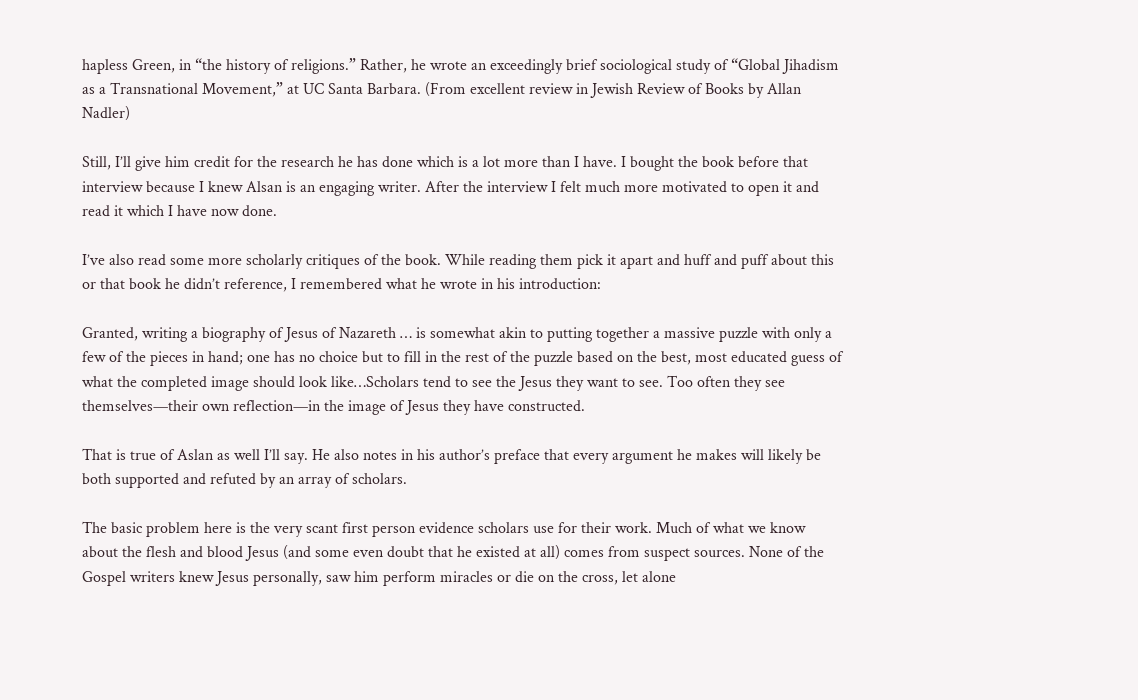hapless Green, in “the history of religions.” Rather, he wrote an exceedingly brief sociological study of “Global Jihadism as a Transnational Movement,” at UC Santa Barbara. (From excellent review in Jewish Review of Books by Allan Nadler)

Still, I’ll give him credit for the research he has done which is a lot more than I have. I bought the book before that interview because I knew Alsan is an engaging writer. After the interview I felt much more motivated to open it and read it which I have now done.

I’ve also read some more scholarly critiques of the book. While reading them pick it apart and huff and puff about this or that book he didn’t reference, I remembered what he wrote in his introduction:

Granted, writing a biography of Jesus of Nazareth … is somewhat akin to putting together a massive puzzle with only a few of the pieces in hand; one has no choice but to fill in the rest of the puzzle based on the best, most educated guess of what the completed image should look like…Scholars tend to see the Jesus they want to see. Too often they see themselves—their own reflection—in the image of Jesus they have constructed.

That is true of Aslan as well I’ll say. He also notes in his author’s preface that every argument he makes will likely be both supported and refuted by an array of scholars.

The basic problem here is the very scant first person evidence scholars use for their work. Much of what we know about the flesh and blood Jesus (and some even doubt that he existed at all) comes from suspect sources. None of the Gospel writers knew Jesus personally, saw him perform miracles or die on the cross, let alone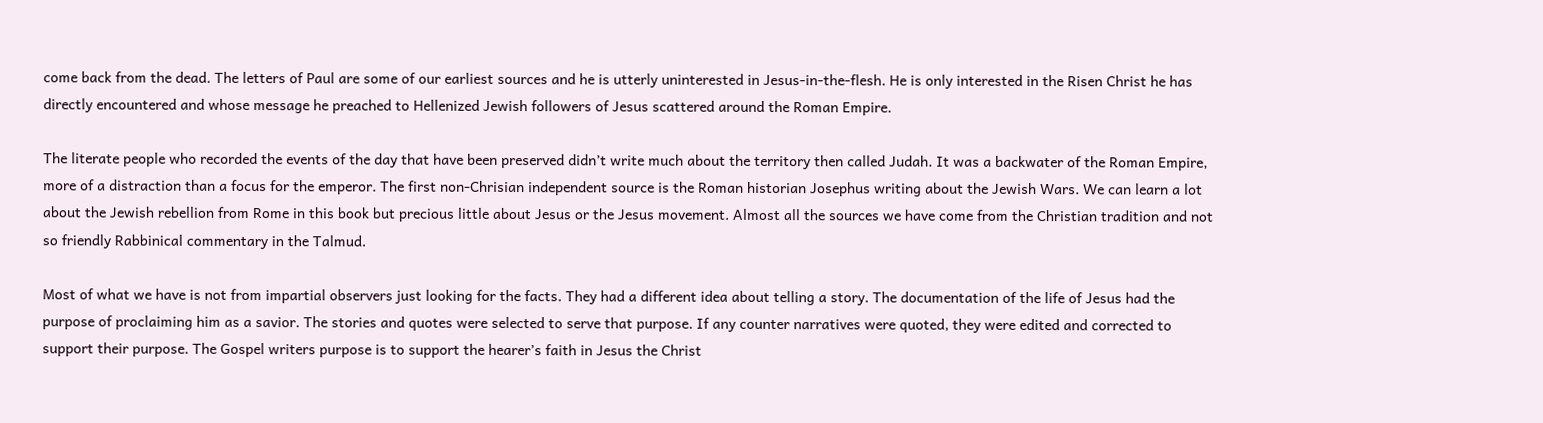come back from the dead. The letters of Paul are some of our earliest sources and he is utterly uninterested in Jesus-in-the-flesh. He is only interested in the Risen Christ he has directly encountered and whose message he preached to Hellenized Jewish followers of Jesus scattered around the Roman Empire.

The literate people who recorded the events of the day that have been preserved didn’t write much about the territory then called Judah. It was a backwater of the Roman Empire, more of a distraction than a focus for the emperor. The first non-Chrisian independent source is the Roman historian Josephus writing about the Jewish Wars. We can learn a lot about the Jewish rebellion from Rome in this book but precious little about Jesus or the Jesus movement. Almost all the sources we have come from the Christian tradition and not so friendly Rabbinical commentary in the Talmud.

Most of what we have is not from impartial observers just looking for the facts. They had a different idea about telling a story. The documentation of the life of Jesus had the purpose of proclaiming him as a savior. The stories and quotes were selected to serve that purpose. If any counter narratives were quoted, they were edited and corrected to support their purpose. The Gospel writers purpose is to support the hearer’s faith in Jesus the Christ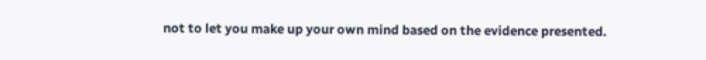not to let you make up your own mind based on the evidence presented.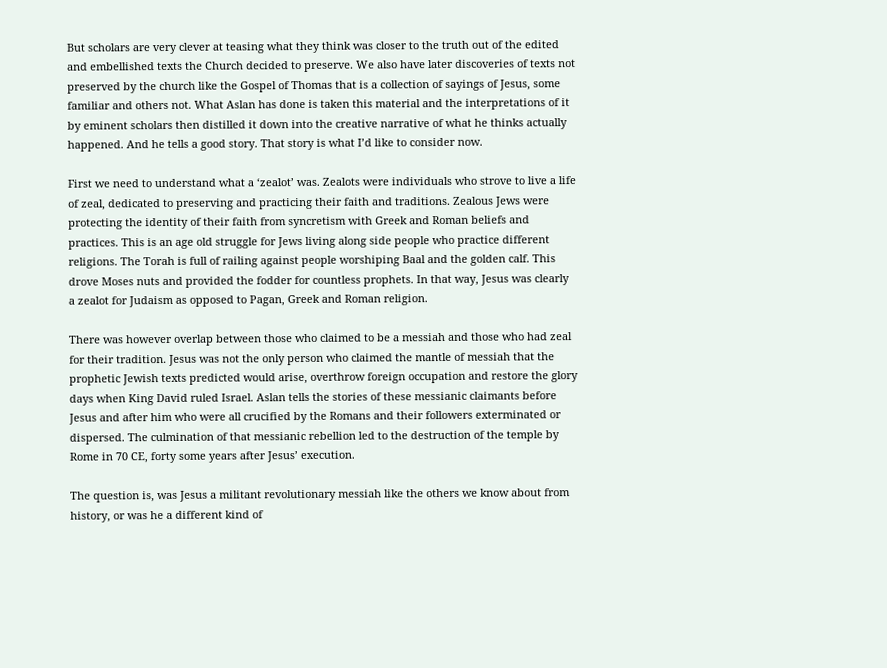But scholars are very clever at teasing what they think was closer to the truth out of the edited and embellished texts the Church decided to preserve. We also have later discoveries of texts not preserved by the church like the Gospel of Thomas that is a collection of sayings of Jesus, some familiar and others not. What Aslan has done is taken this material and the interpretations of it by eminent scholars then distilled it down into the creative narrative of what he thinks actually happened. And he tells a good story. That story is what I’d like to consider now.

First we need to understand what a ‘zealot’ was. Zealots were individuals who strove to live a life of zeal, dedicated to preserving and practicing their faith and traditions. Zealous Jews were protecting the identity of their faith from syncretism with Greek and Roman beliefs and practices. This is an age old struggle for Jews living along side people who practice different religions. The Torah is full of railing against people worshiping Baal and the golden calf. This drove Moses nuts and provided the fodder for countless prophets. In that way, Jesus was clearly a zealot for Judaism as opposed to Pagan, Greek and Roman religion.

There was however overlap between those who claimed to be a messiah and those who had zeal for their tradition. Jesus was not the only person who claimed the mantle of messiah that the prophetic Jewish texts predicted would arise, overthrow foreign occupation and restore the glory days when King David ruled Israel. Aslan tells the stories of these messianic claimants before Jesus and after him who were all crucified by the Romans and their followers exterminated or dispersed. The culmination of that messianic rebellion led to the destruction of the temple by Rome in 70 CE, forty some years after Jesus’ execution.

The question is, was Jesus a militant revolutionary messiah like the others we know about from history, or was he a different kind of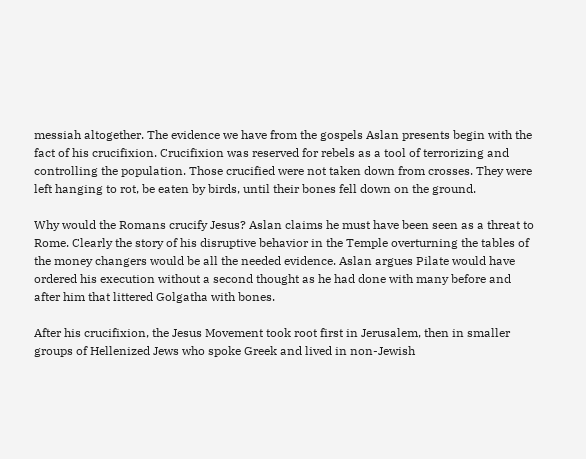messiah altogether. The evidence we have from the gospels Aslan presents begin with the fact of his crucifixion. Crucifixion was reserved for rebels as a tool of terrorizing and controlling the population. Those crucified were not taken down from crosses. They were left hanging to rot, be eaten by birds, until their bones fell down on the ground.

Why would the Romans crucify Jesus? Aslan claims he must have been seen as a threat to Rome. Clearly the story of his disruptive behavior in the Temple overturning the tables of the money changers would be all the needed evidence. Aslan argues Pilate would have ordered his execution without a second thought as he had done with many before and after him that littered Golgatha with bones.

After his crucifixion, the Jesus Movement took root first in Jerusalem, then in smaller groups of Hellenized Jews who spoke Greek and lived in non-Jewish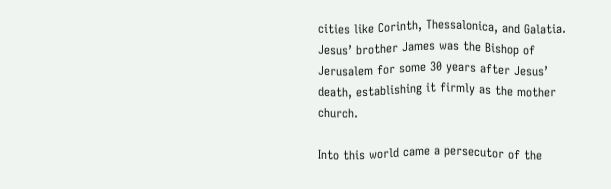cities like Corinth, Thessalonica, and Galatia. Jesus’ brother James was the Bishop of Jerusalem for some 30 years after Jesus’ death, establishing it firmly as the mother church.

Into this world came a persecutor of the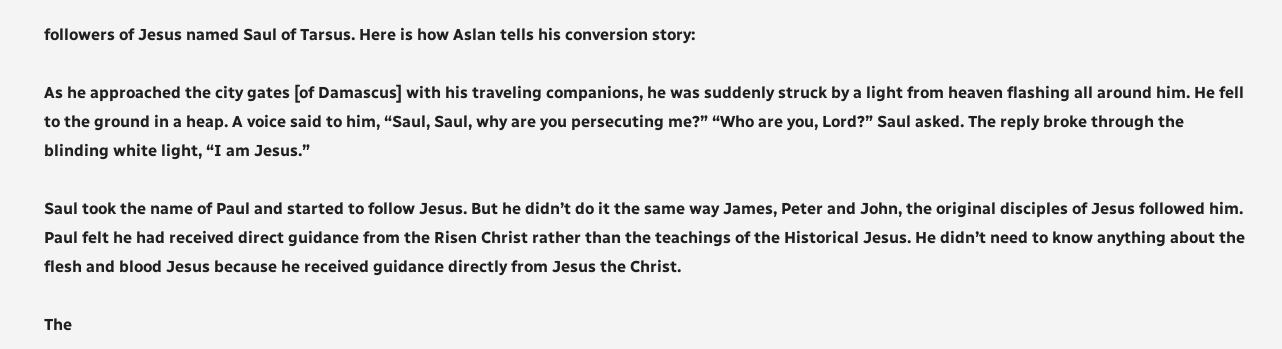followers of Jesus named Saul of Tarsus. Here is how Aslan tells his conversion story:

As he approached the city gates [of Damascus] with his traveling companions, he was suddenly struck by a light from heaven flashing all around him. He fell to the ground in a heap. A voice said to him, “Saul, Saul, why are you persecuting me?” “Who are you, Lord?” Saul asked. The reply broke through the blinding white light, “I am Jesus.”

Saul took the name of Paul and started to follow Jesus. But he didn’t do it the same way James, Peter and John, the original disciples of Jesus followed him. Paul felt he had received direct guidance from the Risen Christ rather than the teachings of the Historical Jesus. He didn’t need to know anything about the flesh and blood Jesus because he received guidance directly from Jesus the Christ.

The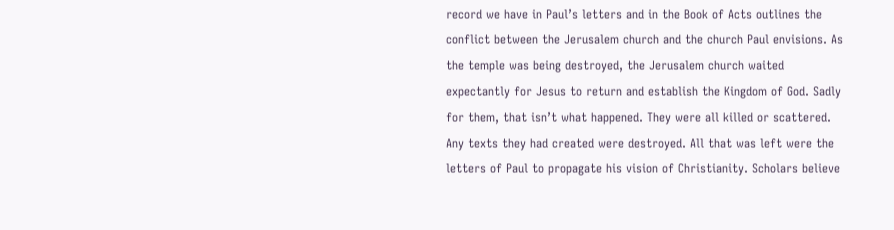record we have in Paul’s letters and in the Book of Acts outlines the conflict between the Jerusalem church and the church Paul envisions. As the temple was being destroyed, the Jerusalem church waited expectantly for Jesus to return and establish the Kingdom of God. Sadly for them, that isn’t what happened. They were all killed or scattered. Any texts they had created were destroyed. All that was left were the letters of Paul to propagate his vision of Christianity. Scholars believe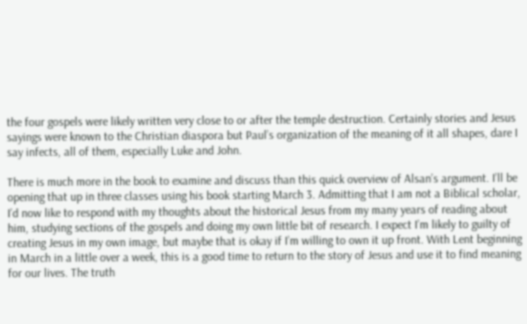the four gospels were likely written very close to or after the temple destruction. Certainly stories and Jesus sayings were known to the Christian diaspora but Paul’s organization of the meaning of it all shapes, dare I say infects, all of them, especially Luke and John.

There is much more in the book to examine and discuss than this quick overview of Alsan’s argument. I’ll be opening that up in three classes using his book starting March 3. Admitting that I am not a Biblical scholar, I’d now like to respond with my thoughts about the historical Jesus from my many years of reading about him, studying sections of the gospels and doing my own little bit of research. I expect I’m likely to guilty of creating Jesus in my own image, but maybe that is okay if I’m willing to own it up front. With Lent beginning in March in a little over a week, this is a good time to return to the story of Jesus and use it to find meaning for our lives. The truth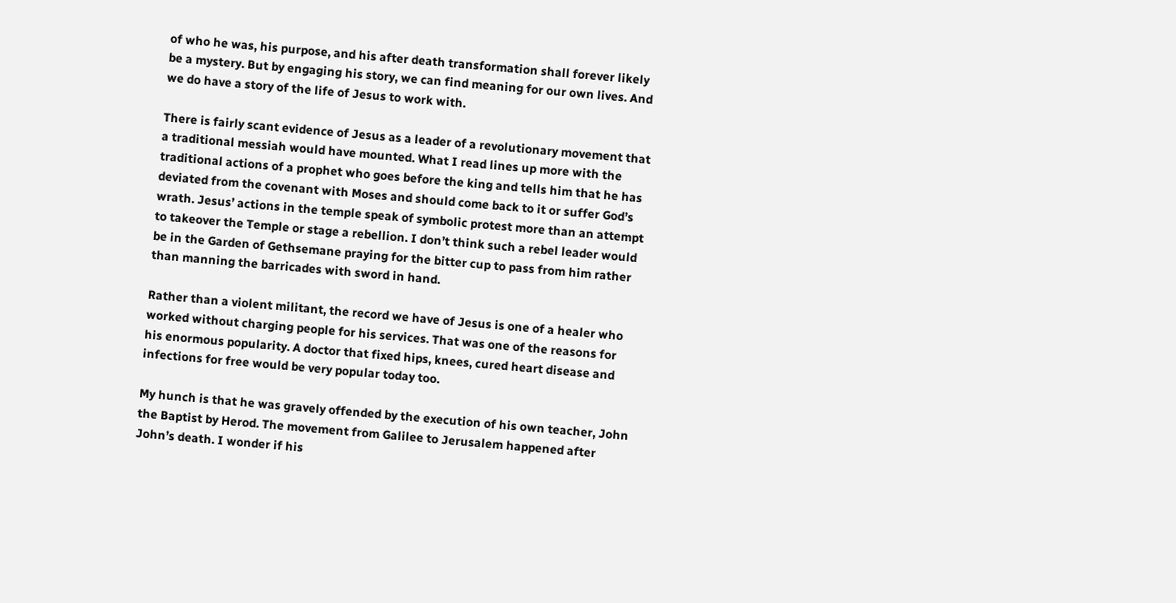of who he was, his purpose, and his after death transformation shall forever likely be a mystery. But by engaging his story, we can find meaning for our own lives. And we do have a story of the life of Jesus to work with.

There is fairly scant evidence of Jesus as a leader of a revolutionary movement that a traditional messiah would have mounted. What I read lines up more with the traditional actions of a prophet who goes before the king and tells him that he has deviated from the covenant with Moses and should come back to it or suffer God’s wrath. Jesus’ actions in the temple speak of symbolic protest more than an attempt to takeover the Temple or stage a rebellion. I don’t think such a rebel leader would be in the Garden of Gethsemane praying for the bitter cup to pass from him rather than manning the barricades with sword in hand.

Rather than a violent militant, the record we have of Jesus is one of a healer who worked without charging people for his services. That was one of the reasons for his enormous popularity. A doctor that fixed hips, knees, cured heart disease and infections for free would be very popular today too.

My hunch is that he was gravely offended by the execution of his own teacher, John the Baptist by Herod. The movement from Galilee to Jerusalem happened after John’s death. I wonder if his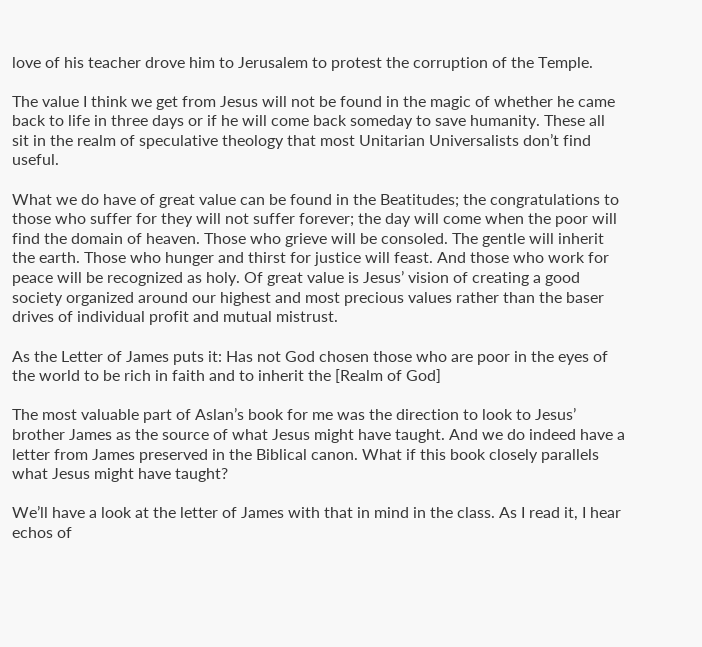love of his teacher drove him to Jerusalem to protest the corruption of the Temple.

The value I think we get from Jesus will not be found in the magic of whether he came back to life in three days or if he will come back someday to save humanity. These all sit in the realm of speculative theology that most Unitarian Universalists don’t find useful.

What we do have of great value can be found in the Beatitudes; the congratulations to those who suffer for they will not suffer forever; the day will come when the poor will find the domain of heaven. Those who grieve will be consoled. The gentle will inherit the earth. Those who hunger and thirst for justice will feast. And those who work for peace will be recognized as holy. Of great value is Jesus’ vision of creating a good society organized around our highest and most precious values rather than the baser drives of individual profit and mutual mistrust.

As the Letter of James puts it: Has not God chosen those who are poor in the eyes of the world to be rich in faith and to inherit the [Realm of God]

The most valuable part of Aslan’s book for me was the direction to look to Jesus’ brother James as the source of what Jesus might have taught. And we do indeed have a letter from James preserved in the Biblical canon. What if this book closely parallels what Jesus might have taught?

We’ll have a look at the letter of James with that in mind in the class. As I read it, I hear echos of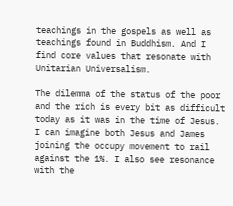teachings in the gospels as well as teachings found in Buddhism. And I find core values that resonate with Unitarian Universalism.

The dilemma of the status of the poor and the rich is every bit as difficult today as it was in the time of Jesus. I can imagine both Jesus and James joining the occupy movement to rail against the 1%. I also see resonance with the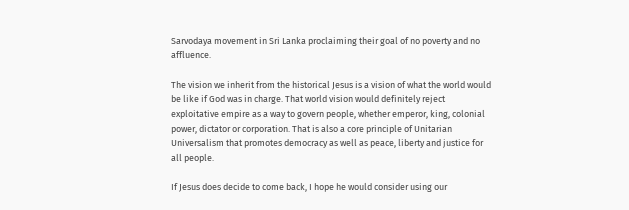Sarvodaya movement in Sri Lanka proclaiming their goal of no poverty and no affluence.

The vision we inherit from the historical Jesus is a vision of what the world would be like if God was in charge. That world vision would definitely reject exploitative empire as a way to govern people, whether emperor, king, colonial power, dictator or corporation. That is also a core principle of Unitarian Universalism that promotes democracy as well as peace, liberty and justice for all people.

If Jesus does decide to come back, I hope he would consider using our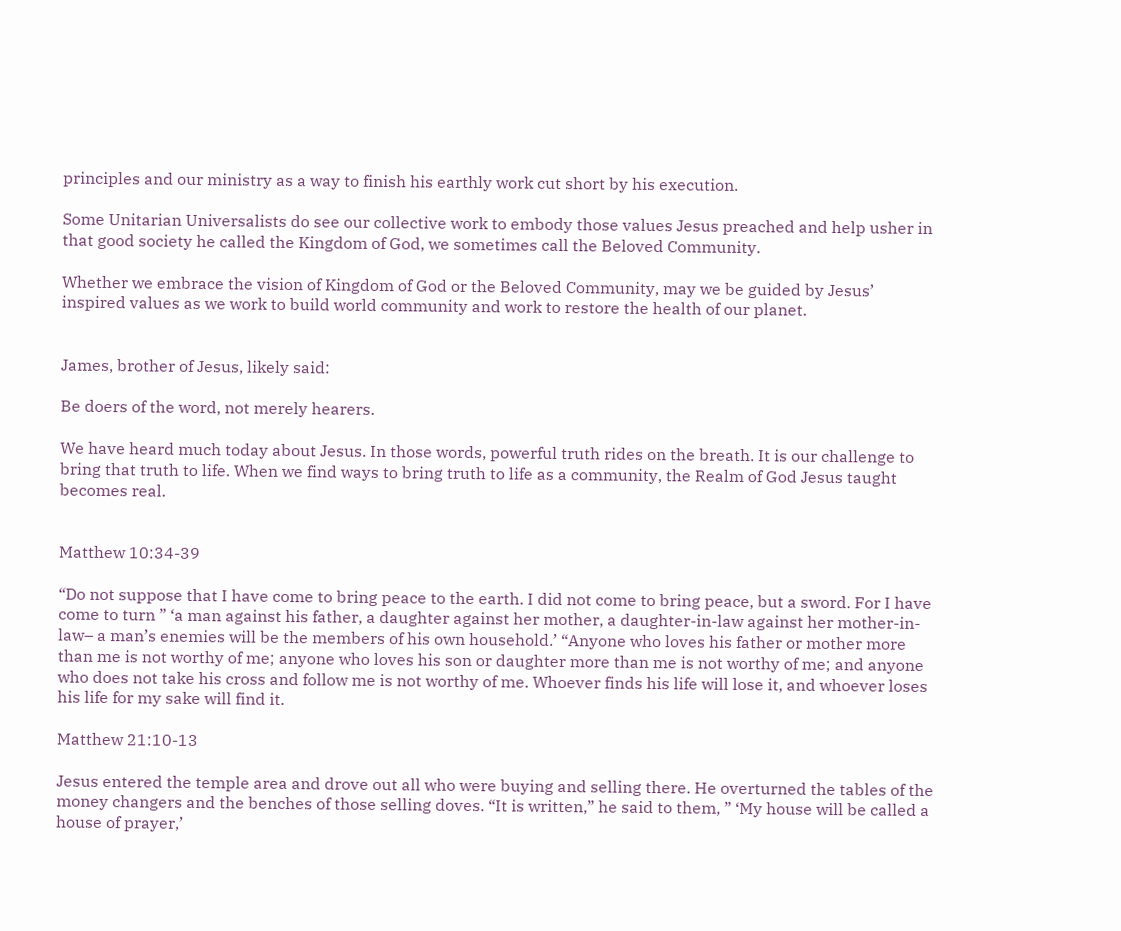principles and our ministry as a way to finish his earthly work cut short by his execution.

Some Unitarian Universalists do see our collective work to embody those values Jesus preached and help usher in that good society he called the Kingdom of God, we sometimes call the Beloved Community.

Whether we embrace the vision of Kingdom of God or the Beloved Community, may we be guided by Jesus’ inspired values as we work to build world community and work to restore the health of our planet.


James, brother of Jesus, likely said:

Be doers of the word, not merely hearers.

We have heard much today about Jesus. In those words, powerful truth rides on the breath. It is our challenge to bring that truth to life. When we find ways to bring truth to life as a community, the Realm of God Jesus taught becomes real.


Matthew 10:34-39

“Do not suppose that I have come to bring peace to the earth. I did not come to bring peace, but a sword. For I have come to turn ” ‘a man against his father, a daughter against her mother, a daughter-in-law against her mother-in-law– a man’s enemies will be the members of his own household.’ “Anyone who loves his father or mother more than me is not worthy of me; anyone who loves his son or daughter more than me is not worthy of me; and anyone who does not take his cross and follow me is not worthy of me. Whoever finds his life will lose it, and whoever loses his life for my sake will find it.

Matthew 21:10-13

Jesus entered the temple area and drove out all who were buying and selling there. He overturned the tables of the money changers and the benches of those selling doves. “It is written,” he said to them, ” ‘My house will be called a house of prayer,’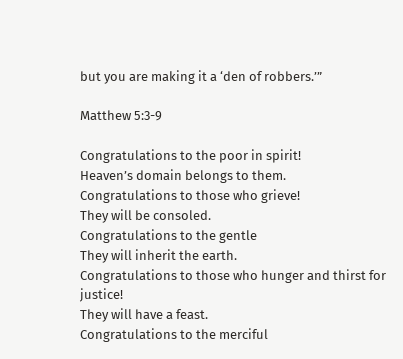but you are making it a ‘den of robbers.’”

Matthew 5:3-9

Congratulations to the poor in spirit!
Heaven’s domain belongs to them.
Congratulations to those who grieve!
They will be consoled.
Congratulations to the gentle
They will inherit the earth.
Congratulations to those who hunger and thirst for justice!
They will have a feast.
Congratulations to the merciful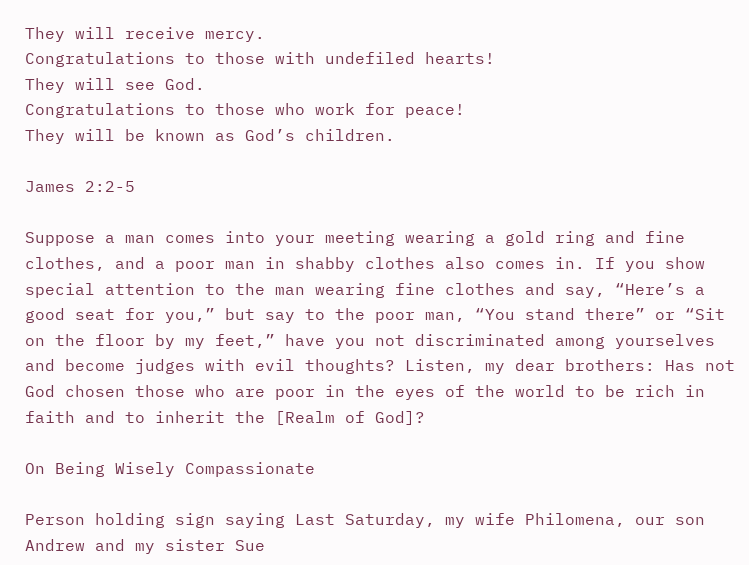They will receive mercy.
Congratulations to those with undefiled hearts!
They will see God.
Congratulations to those who work for peace!
They will be known as God’s children.

James 2:2-5

Suppose a man comes into your meeting wearing a gold ring and fine clothes, and a poor man in shabby clothes also comes in. If you show special attention to the man wearing fine clothes and say, “Here’s a good seat for you,” but say to the poor man, “You stand there” or “Sit on the floor by my feet,” have you not discriminated among yourselves and become judges with evil thoughts? Listen, my dear brothers: Has not God chosen those who are poor in the eyes of the world to be rich in faith and to inherit the [Realm of God]?

On Being Wisely Compassionate

Person holding sign saying Last Saturday, my wife Philomena, our son Andrew and my sister Sue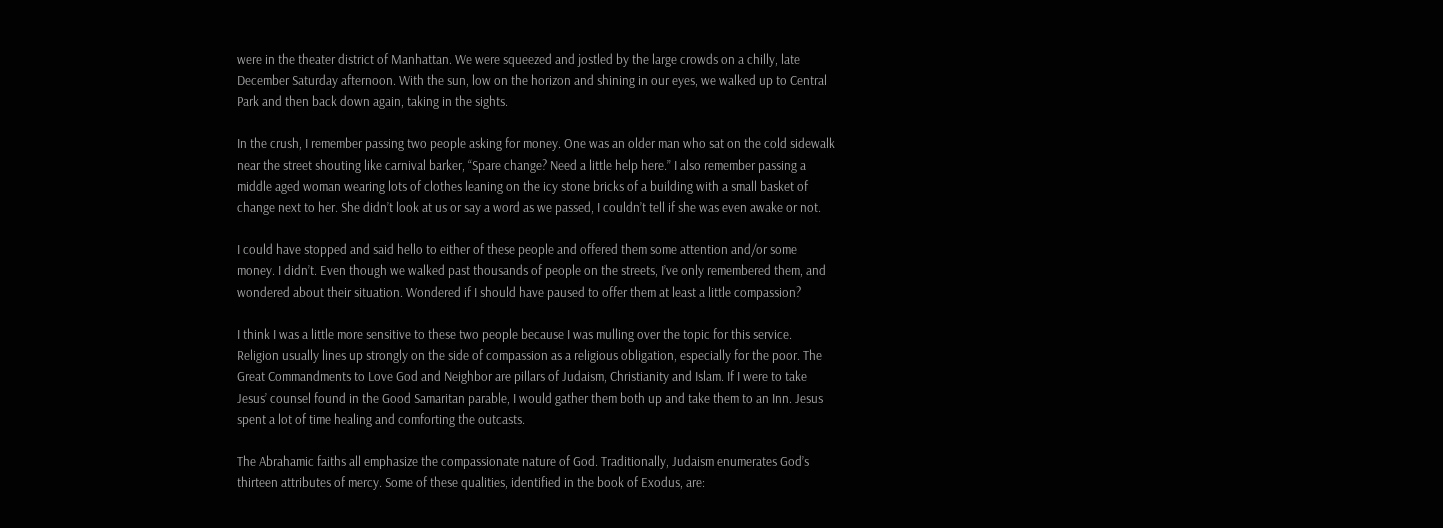were in the theater district of Manhattan. We were squeezed and jostled by the large crowds on a chilly, late December Saturday afternoon. With the sun, low on the horizon and shining in our eyes, we walked up to Central Park and then back down again, taking in the sights.

In the crush, I remember passing two people asking for money. One was an older man who sat on the cold sidewalk near the street shouting like carnival barker, “Spare change? Need a little help here.” I also remember passing a middle aged woman wearing lots of clothes leaning on the icy stone bricks of a building with a small basket of change next to her. She didn’t look at us or say a word as we passed, I couldn’t tell if she was even awake or not.

I could have stopped and said hello to either of these people and offered them some attention and/or some money. I didn’t. Even though we walked past thousands of people on the streets, I’ve only remembered them, and wondered about their situation. Wondered if I should have paused to offer them at least a little compassion?

I think I was a little more sensitive to these two people because I was mulling over the topic for this service. Religion usually lines up strongly on the side of compassion as a religious obligation, especially for the poor. The Great Commandments to Love God and Neighbor are pillars of Judaism, Christianity and Islam. If I were to take Jesus’ counsel found in the Good Samaritan parable, I would gather them both up and take them to an Inn. Jesus spent a lot of time healing and comforting the outcasts.

The Abrahamic faiths all emphasize the compassionate nature of God. Traditionally, Judaism enumerates God’s thirteen attributes of mercy. Some of these qualities, identified in the book of Exodus, are: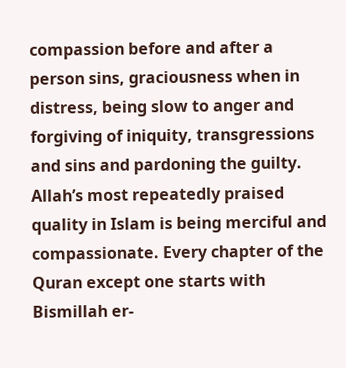compassion before and after a person sins, graciousness when in distress, being slow to anger and forgiving of iniquity, transgressions and sins and pardoning the guilty. Allah’s most repeatedly praised quality in Islam is being merciful and compassionate. Every chapter of the Quran except one starts with Bismillah er-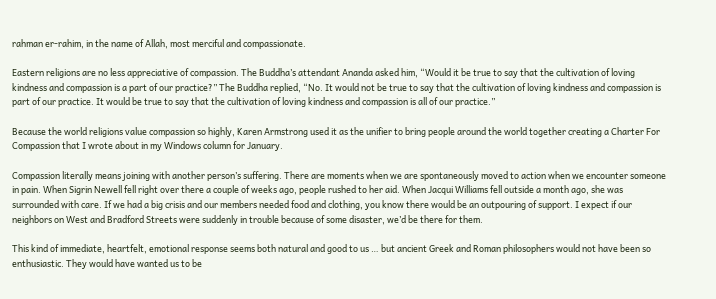rahman er-rahim, in the name of Allah, most merciful and compassionate.

Eastern religions are no less appreciative of compassion. The Buddha’s attendant Ananda asked him, “Would it be true to say that the cultivation of loving kindness and compassion is a part of our practice?” The Buddha replied, “No. It would not be true to say that the cultivation of loving kindness and compassion is part of our practice. It would be true to say that the cultivation of loving kindness and compassion is all of our practice.”

Because the world religions value compassion so highly, Karen Armstrong used it as the unifier to bring people around the world together creating a Charter For Compassion that I wrote about in my Windows column for January.

Compassion literally means joining with another person’s suffering. There are moments when we are spontaneously moved to action when we encounter someone in pain. When Sigrin Newell fell right over there a couple of weeks ago, people rushed to her aid. When Jacqui Williams fell outside a month ago, she was surrounded with care. If we had a big crisis and our members needed food and clothing, you know there would be an outpouring of support. I expect if our neighbors on West and Bradford Streets were suddenly in trouble because of some disaster, we’d be there for them.

This kind of immediate, heartfelt, emotional response seems both natural and good to us … but ancient Greek and Roman philosophers would not have been so enthusiastic. They would have wanted us to be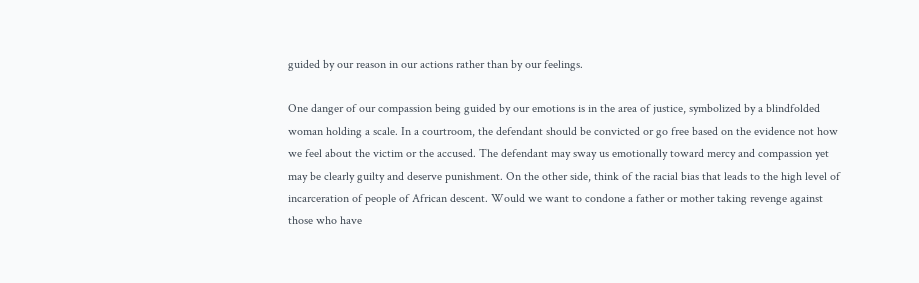guided by our reason in our actions rather than by our feelings.

One danger of our compassion being guided by our emotions is in the area of justice, symbolized by a blindfolded woman holding a scale. In a courtroom, the defendant should be convicted or go free based on the evidence not how we feel about the victim or the accused. The defendant may sway us emotionally toward mercy and compassion yet may be clearly guilty and deserve punishment. On the other side, think of the racial bias that leads to the high level of incarceration of people of African descent. Would we want to condone a father or mother taking revenge against those who have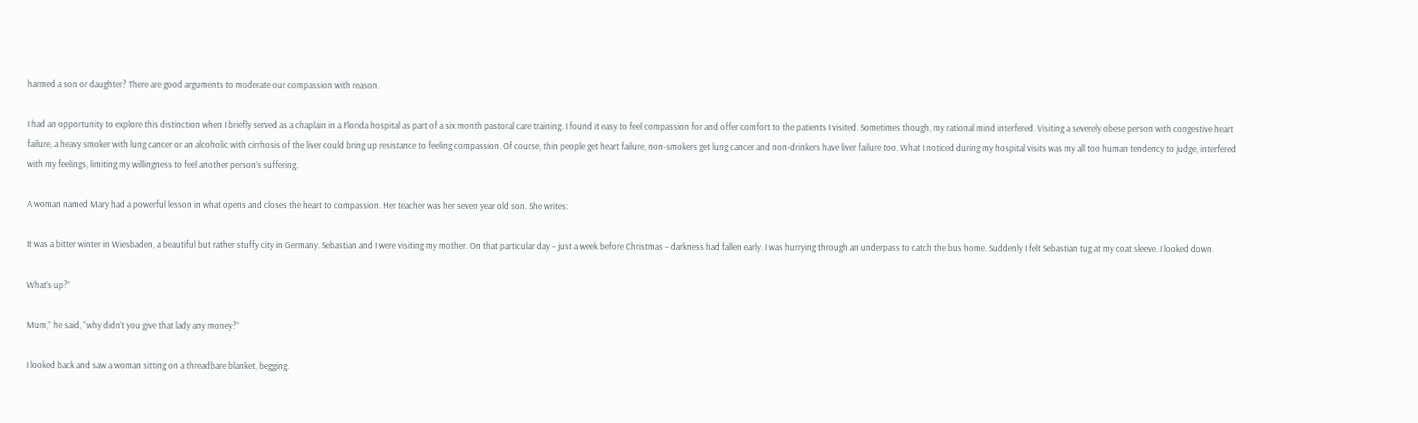harmed a son or daughter? There are good arguments to moderate our compassion with reason.

I had an opportunity to explore this distinction when I briefly served as a chaplain in a Florida hospital as part of a six month pastoral care training. I found it easy to feel compassion for and offer comfort to the patients I visited. Sometimes though, my rational mind interfered. Visiting a severely obese person with congestive heart failure, a heavy smoker with lung cancer or an alcoholic with cirrhosis of the liver could bring up resistance to feeling compassion. Of course, thin people get heart failure, non-smokers get lung cancer and non-drinkers have liver failure too. What I noticed during my hospital visits was my all too human tendency to judge, interfered with my feelings, limiting my willingness to feel another person’s suffering.

A woman named Mary had a powerful lesson in what opens and closes the heart to compassion. Her teacher was her seven year old son. She writes:

It was a bitter winter in Wiesbaden, a beautiful but rather stuffy city in Germany. Sebastian and I were visiting my mother. On that particular day – just a week before Christmas – darkness had fallen early. I was hurrying through an underpass to catch the bus home. Suddenly I felt Sebastian tug at my coat sleeve. I looked down.

What’s up?”

Mum,” he said, “why didn’t you give that lady any money?”

I looked back and saw a woman sitting on a threadbare blanket, begging.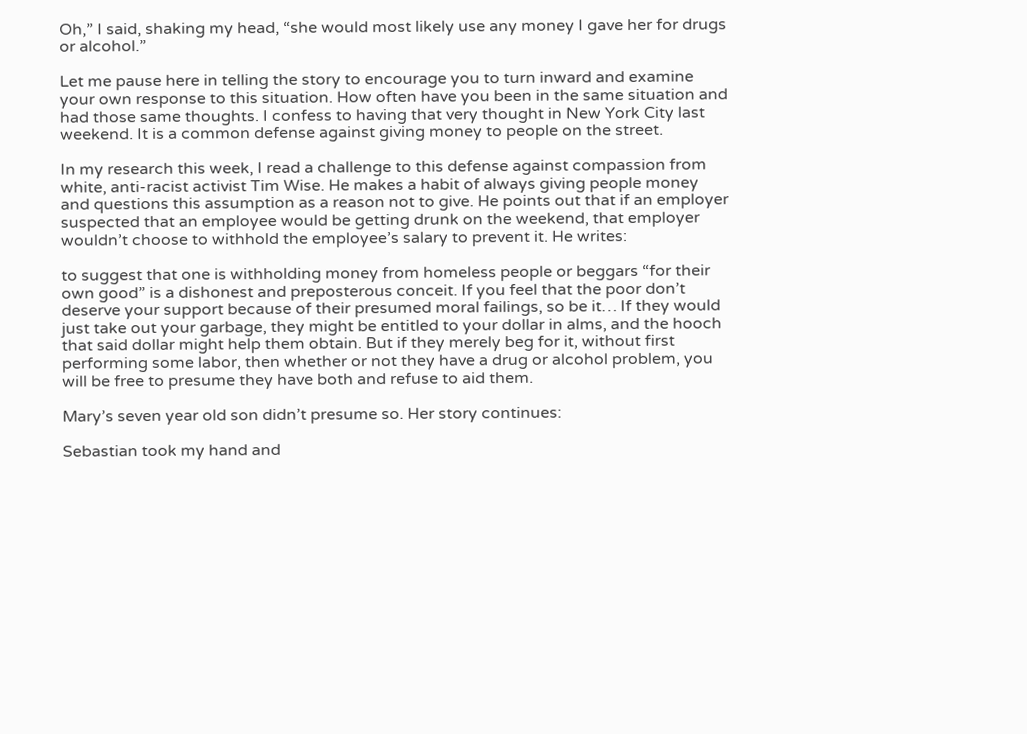Oh,” I said, shaking my head, “she would most likely use any money I gave her for drugs or alcohol.”

Let me pause here in telling the story to encourage you to turn inward and examine your own response to this situation. How often have you been in the same situation and had those same thoughts. I confess to having that very thought in New York City last weekend. It is a common defense against giving money to people on the street.

In my research this week, I read a challenge to this defense against compassion from white, anti-racist activist Tim Wise. He makes a habit of always giving people money and questions this assumption as a reason not to give. He points out that if an employer suspected that an employee would be getting drunk on the weekend, that employer wouldn’t choose to withhold the employee’s salary to prevent it. He writes:

to suggest that one is withholding money from homeless people or beggars “for their own good” is a dishonest and preposterous conceit. If you feel that the poor don’t deserve your support because of their presumed moral failings, so be it… If they would just take out your garbage, they might be entitled to your dollar in alms, and the hooch that said dollar might help them obtain. But if they merely beg for it, without first performing some labor, then whether or not they have a drug or alcohol problem, you will be free to presume they have both and refuse to aid them.

Mary’s seven year old son didn’t presume so. Her story continues:

Sebastian took my hand and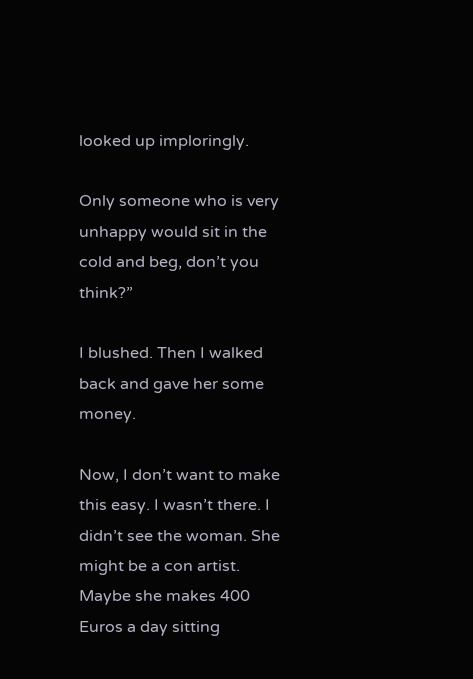looked up imploringly.

Only someone who is very unhappy would sit in the cold and beg, don’t you think?”

I blushed. Then I walked back and gave her some money.

Now, I don’t want to make this easy. I wasn’t there. I didn’t see the woman. She might be a con artist. Maybe she makes 400 Euros a day sitting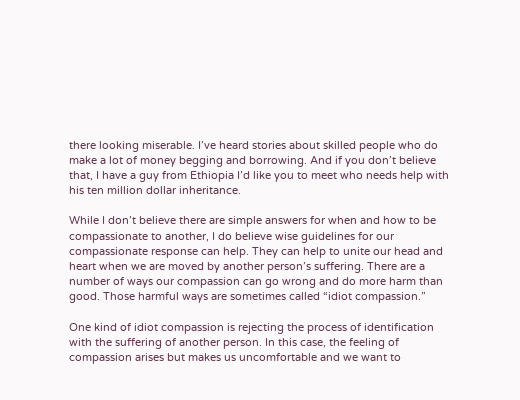there looking miserable. I’ve heard stories about skilled people who do make a lot of money begging and borrowing. And if you don’t believe that, I have a guy from Ethiopia I’d like you to meet who needs help with his ten million dollar inheritance.

While I don’t believe there are simple answers for when and how to be compassionate to another, I do believe wise guidelines for our compassionate response can help. They can help to unite our head and heart when we are moved by another person’s suffering. There are a number of ways our compassion can go wrong and do more harm than good. Those harmful ways are sometimes called “idiot compassion.”

One kind of idiot compassion is rejecting the process of identification with the suffering of another person. In this case, the feeling of compassion arises but makes us uncomfortable and we want to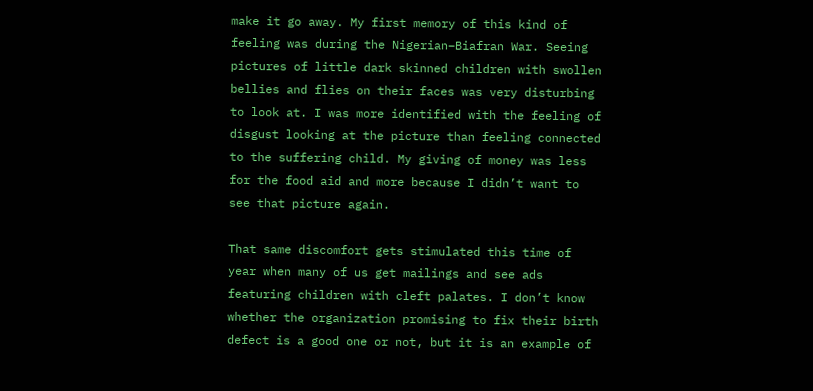make it go away. My first memory of this kind of feeling was during the Nigerian–Biafran War. Seeing pictures of little dark skinned children with swollen bellies and flies on their faces was very disturbing to look at. I was more identified with the feeling of disgust looking at the picture than feeling connected to the suffering child. My giving of money was less for the food aid and more because I didn’t want to see that picture again.

That same discomfort gets stimulated this time of year when many of us get mailings and see ads featuring children with cleft palates. I don’t know whether the organization promising to fix their birth defect is a good one or not, but it is an example of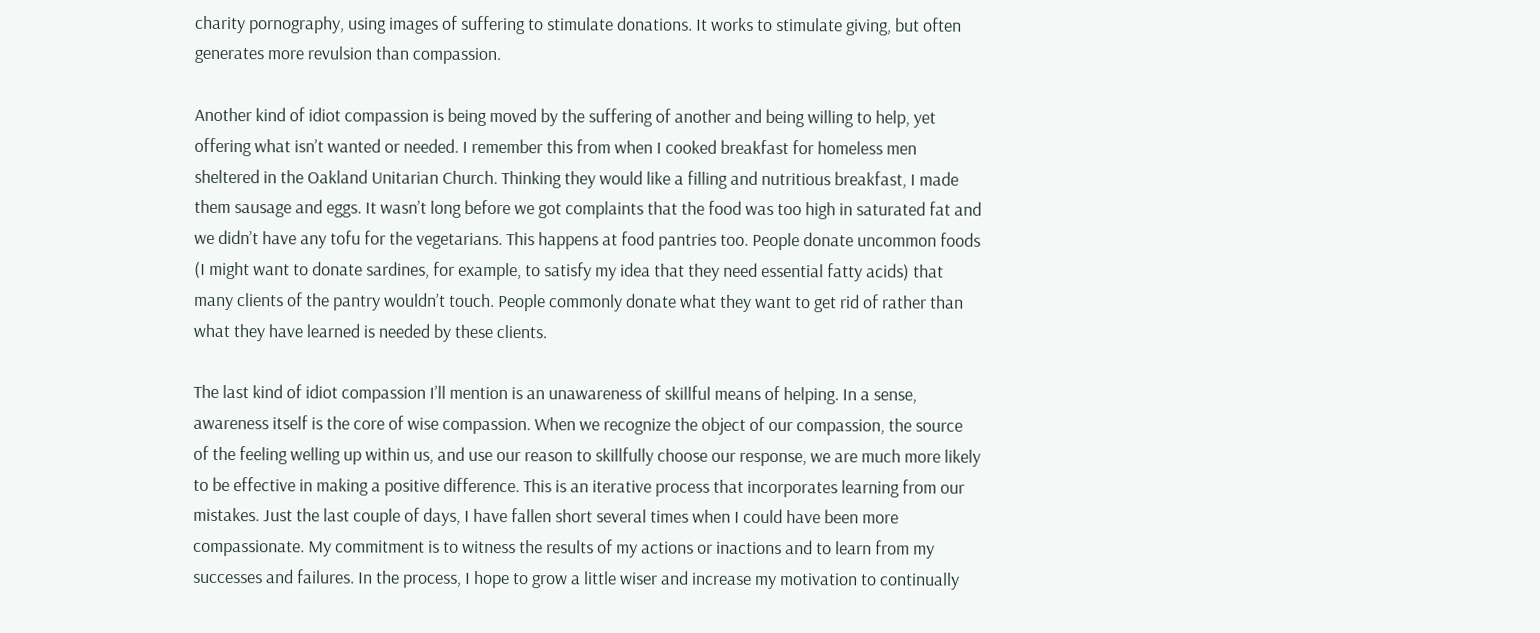charity pornography, using images of suffering to stimulate donations. It works to stimulate giving, but often generates more revulsion than compassion.

Another kind of idiot compassion is being moved by the suffering of another and being willing to help, yet offering what isn’t wanted or needed. I remember this from when I cooked breakfast for homeless men sheltered in the Oakland Unitarian Church. Thinking they would like a filling and nutritious breakfast, I made them sausage and eggs. It wasn’t long before we got complaints that the food was too high in saturated fat and we didn’t have any tofu for the vegetarians. This happens at food pantries too. People donate uncommon foods (I might want to donate sardines, for example, to satisfy my idea that they need essential fatty acids) that many clients of the pantry wouldn’t touch. People commonly donate what they want to get rid of rather than what they have learned is needed by these clients.

The last kind of idiot compassion I’ll mention is an unawareness of skillful means of helping. In a sense, awareness itself is the core of wise compassion. When we recognize the object of our compassion, the source of the feeling welling up within us, and use our reason to skillfully choose our response, we are much more likely to be effective in making a positive difference. This is an iterative process that incorporates learning from our mistakes. Just the last couple of days, I have fallen short several times when I could have been more compassionate. My commitment is to witness the results of my actions or inactions and to learn from my successes and failures. In the process, I hope to grow a little wiser and increase my motivation to continually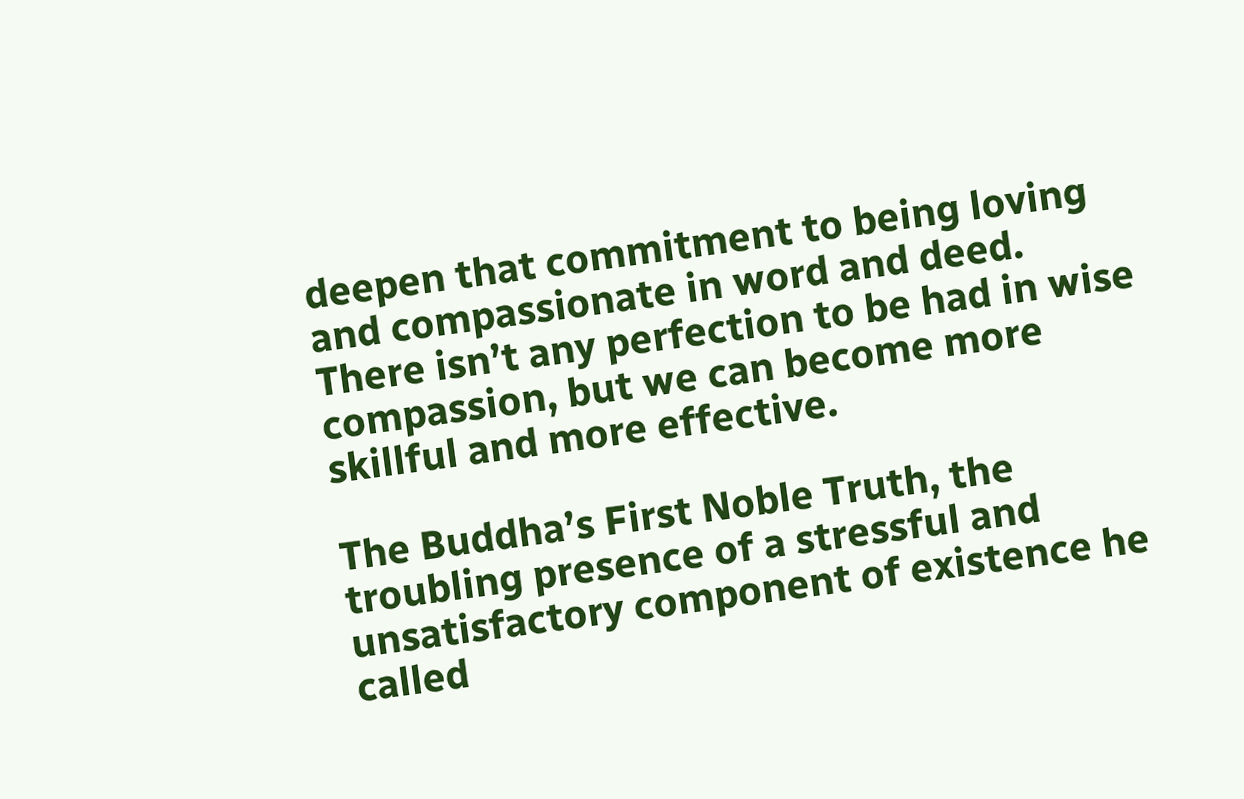deepen that commitment to being loving and compassionate in word and deed. There isn’t any perfection to be had in wise compassion, but we can become more skillful and more effective.

The Buddha’s First Noble Truth, the troubling presence of a stressful and unsatisfactory component of existence he called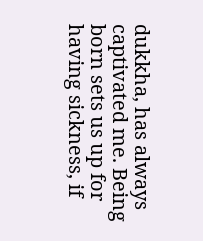dukkha, has always captivated me. Being born sets us up for having sickness, if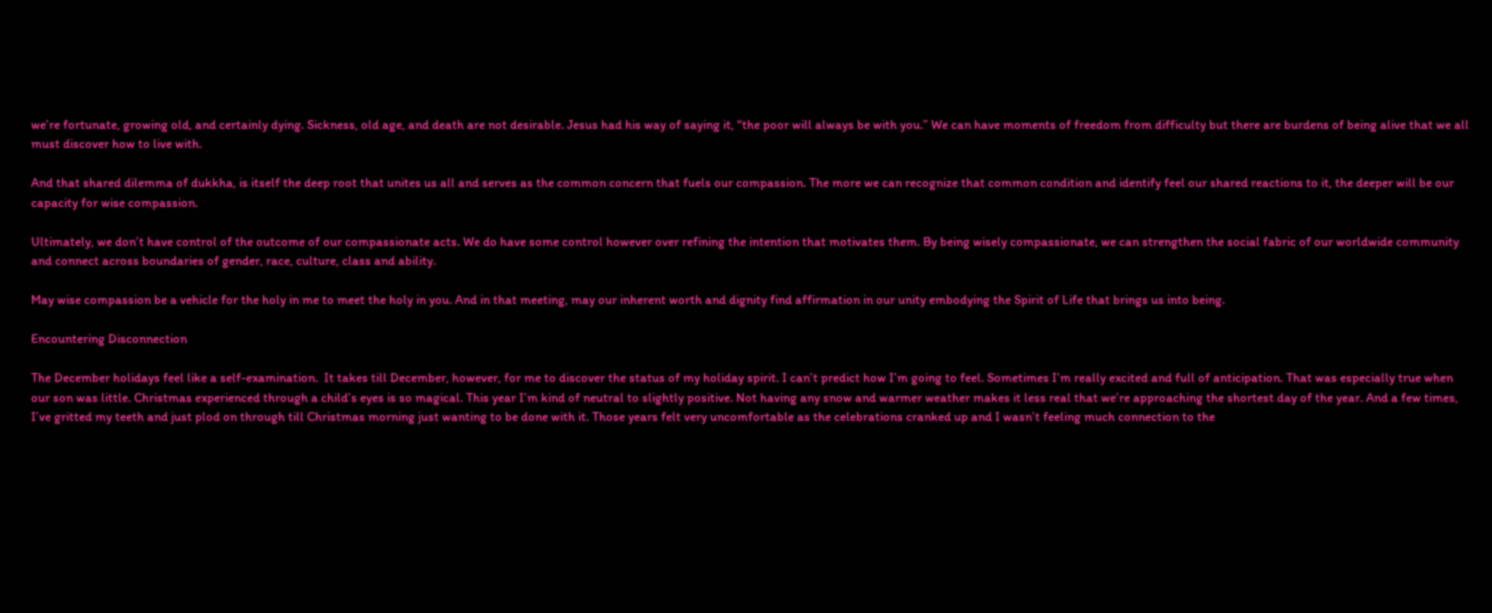we’re fortunate, growing old, and certainly dying. Sickness, old age, and death are not desirable. Jesus had his way of saying it, “the poor will always be with you.” We can have moments of freedom from difficulty but there are burdens of being alive that we all must discover how to live with.

And that shared dilemma of dukkha, is itself the deep root that unites us all and serves as the common concern that fuels our compassion. The more we can recognize that common condition and identify feel our shared reactions to it, the deeper will be our capacity for wise compassion.

Ultimately, we don’t have control of the outcome of our compassionate acts. We do have some control however over refining the intention that motivates them. By being wisely compassionate, we can strengthen the social fabric of our worldwide community and connect across boundaries of gender, race, culture, class and ability.

May wise compassion be a vehicle for the holy in me to meet the holy in you. And in that meeting, may our inherent worth and dignity find affirmation in our unity embodying the Spirit of Life that brings us into being.

Encountering Disconnection

The December holidays feel like a self-examination.  It takes till December, however, for me to discover the status of my holiday spirit. I can’t predict how I’m going to feel. Sometimes I’m really excited and full of anticipation. That was especially true when our son was little. Christmas experienced through a child’s eyes is so magical. This year I’m kind of neutral to slightly positive. Not having any snow and warmer weather makes it less real that we’re approaching the shortest day of the year. And a few times, I’ve gritted my teeth and just plod on through till Christmas morning just wanting to be done with it. Those years felt very uncomfortable as the celebrations cranked up and I wasn’t feeling much connection to the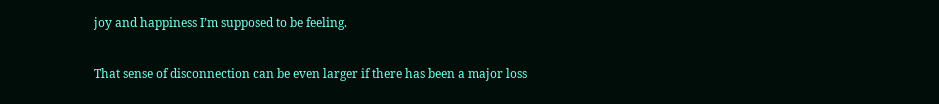joy and happiness I’m supposed to be feeling.

That sense of disconnection can be even larger if there has been a major loss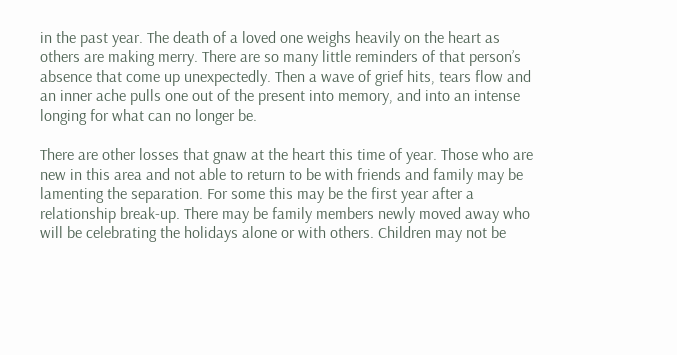in the past year. The death of a loved one weighs heavily on the heart as others are making merry. There are so many little reminders of that person’s absence that come up unexpectedly. Then a wave of grief hits, tears flow and an inner ache pulls one out of the present into memory, and into an intense longing for what can no longer be.

There are other losses that gnaw at the heart this time of year. Those who are new in this area and not able to return to be with friends and family may be lamenting the separation. For some this may be the first year after a relationship break-up. There may be family members newly moved away who will be celebrating the holidays alone or with others. Children may not be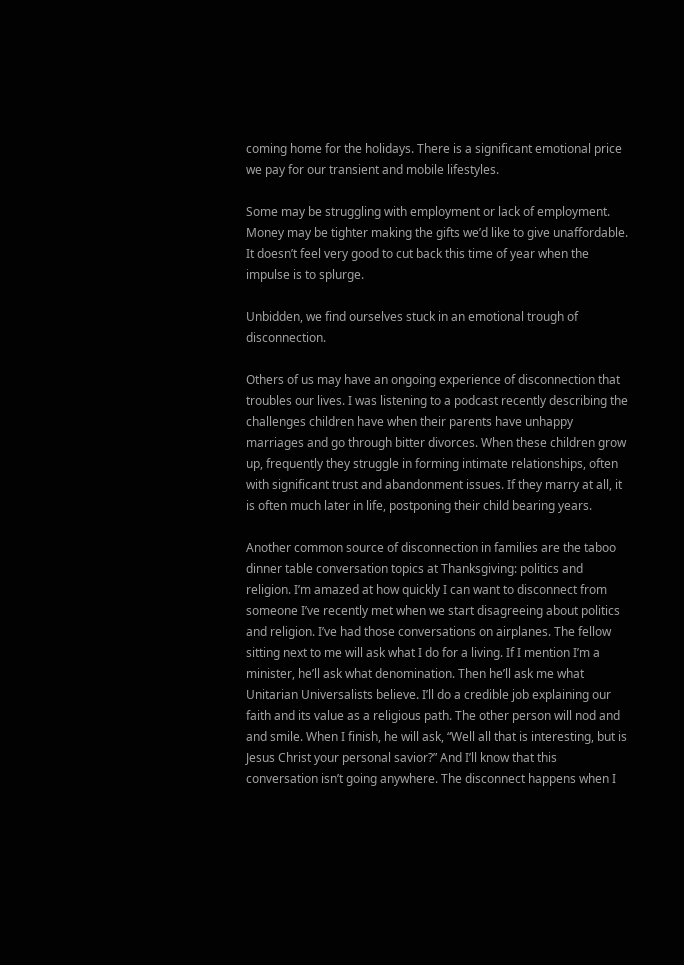coming home for the holidays. There is a significant emotional price we pay for our transient and mobile lifestyles.

Some may be struggling with employment or lack of employment. Money may be tighter making the gifts we’d like to give unaffordable. It doesn’t feel very good to cut back this time of year when the impulse is to splurge.

Unbidden, we find ourselves stuck in an emotional trough of disconnection.

Others of us may have an ongoing experience of disconnection that troubles our lives. I was listening to a podcast recently describing the challenges children have when their parents have unhappy marriages and go through bitter divorces. When these children grow up, frequently they struggle in forming intimate relationships, often with significant trust and abandonment issues. If they marry at all, it is often much later in life, postponing their child bearing years.

Another common source of disconnection in families are the taboo dinner table conversation topics at Thanksgiving: politics and religion. I’m amazed at how quickly I can want to disconnect from someone I’ve recently met when we start disagreeing about politics and religion. I’ve had those conversations on airplanes. The fellow sitting next to me will ask what I do for a living. If I mention I’m a minister, he’ll ask what denomination. Then he’ll ask me what Unitarian Universalists believe. I’ll do a credible job explaining our faith and its value as a religious path. The other person will nod and and smile. When I finish, he will ask, “Well all that is interesting, but is Jesus Christ your personal savior?” And I’ll know that this conversation isn’t going anywhere. The disconnect happens when I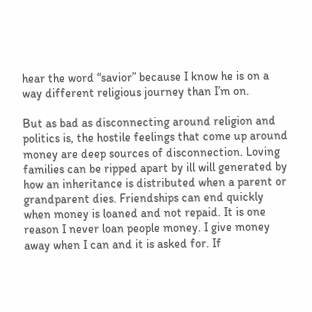hear the word “savior” because I know he is on a way different religious journey than I’m on.

But as bad as disconnecting around religion and politics is, the hostile feelings that come up around money are deep sources of disconnection. Loving families can be ripped apart by ill will generated by how an inheritance is distributed when a parent or grandparent dies. Friendships can end quickly when money is loaned and not repaid. It is one reason I never loan people money. I give money away when I can and it is asked for. If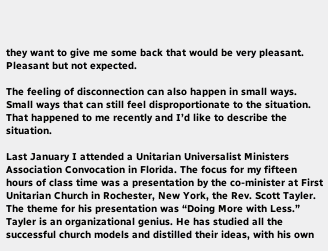they want to give me some back that would be very pleasant. Pleasant but not expected.

The feeling of disconnection can also happen in small ways. Small ways that can still feel disproportionate to the situation. That happened to me recently and I’d like to describe the situation.

Last January I attended a Unitarian Universalist Ministers Association Convocation in Florida. The focus for my fifteen hours of class time was a presentation by the co-minister at First Unitarian Church in Rochester, New York, the Rev. Scott Tayler. The theme for his presentation was “Doing More with Less.” Tayler is an organizational genius. He has studied all the successful church models and distilled their ideas, with his own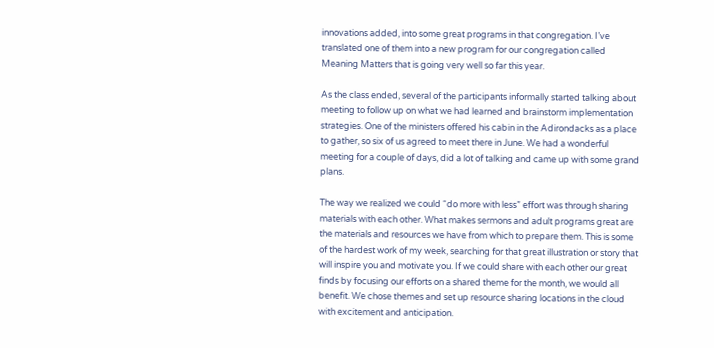innovations added, into some great programs in that congregation. I’ve translated one of them into a new program for our congregation called Meaning Matters that is going very well so far this year.

As the class ended, several of the participants informally started talking about meeting to follow up on what we had learned and brainstorm implementation strategies. One of the ministers offered his cabin in the Adirondacks as a place to gather, so six of us agreed to meet there in June. We had a wonderful meeting for a couple of days, did a lot of talking and came up with some grand plans.

The way we realized we could “do more with less” effort was through sharing materials with each other. What makes sermons and adult programs great are the materials and resources we have from which to prepare them. This is some of the hardest work of my week, searching for that great illustration or story that will inspire you and motivate you. If we could share with each other our great finds by focusing our efforts on a shared theme for the month, we would all benefit. We chose themes and set up resource sharing locations in the cloud with excitement and anticipation.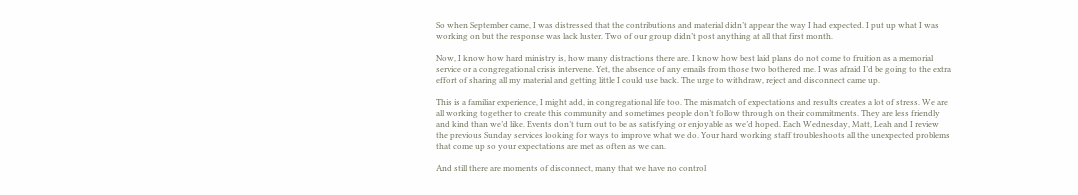So when September came, I was distressed that the contributions and material didn’t appear the way I had expected. I put up what I was working on but the response was lack luster. Two of our group didn’t post anything at all that first month.

Now, I know how hard ministry is, how many distractions there are. I know how best laid plans do not come to fruition as a memorial service or a congregational crisis intervene. Yet, the absence of any emails from those two bothered me. I was afraid I’d be going to the extra effort of sharing all my material and getting little I could use back. The urge to withdraw, reject and disconnect came up.

This is a familiar experience, I might add, in congregational life too. The mismatch of expectations and results creates a lot of stress. We are all working together to create this community and sometimes people don’t follow through on their commitments. They are less friendly and kind than we’d like. Events don’t turn out to be as satisfying or enjoyable as we’d hoped. Each Wednesday, Matt, Leah and I review the previous Sunday services looking for ways to improve what we do. Your hard working staff troubleshoots all the unexpected problems that come up so your expectations are met as often as we can.

And still there are moments of disconnect, many that we have no control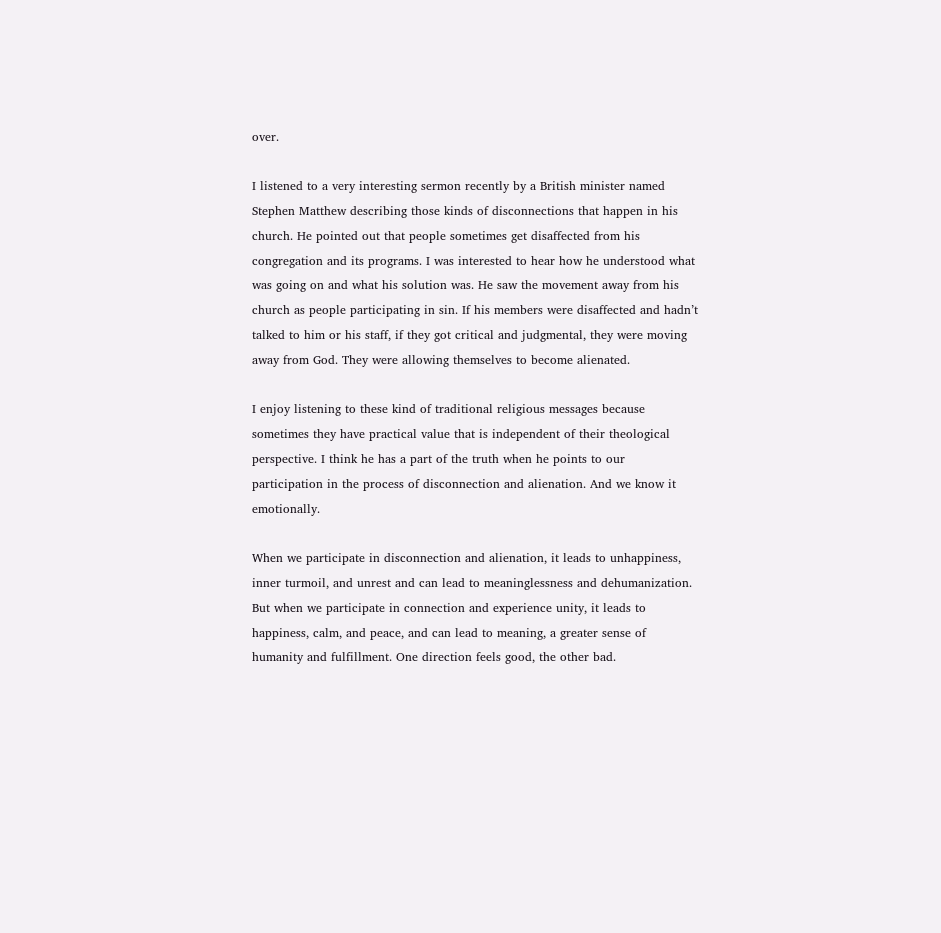over.

I listened to a very interesting sermon recently by a British minister named Stephen Matthew describing those kinds of disconnections that happen in his church. He pointed out that people sometimes get disaffected from his congregation and its programs. I was interested to hear how he understood what was going on and what his solution was. He saw the movement away from his church as people participating in sin. If his members were disaffected and hadn’t talked to him or his staff, if they got critical and judgmental, they were moving away from God. They were allowing themselves to become alienated.

I enjoy listening to these kind of traditional religious messages because sometimes they have practical value that is independent of their theological perspective. I think he has a part of the truth when he points to our participation in the process of disconnection and alienation. And we know it emotionally.

When we participate in disconnection and alienation, it leads to unhappiness, inner turmoil, and unrest and can lead to meaninglessness and dehumanization. But when we participate in connection and experience unity, it leads to happiness, calm, and peace, and can lead to meaning, a greater sense of humanity and fulfillment. One direction feels good, the other bad.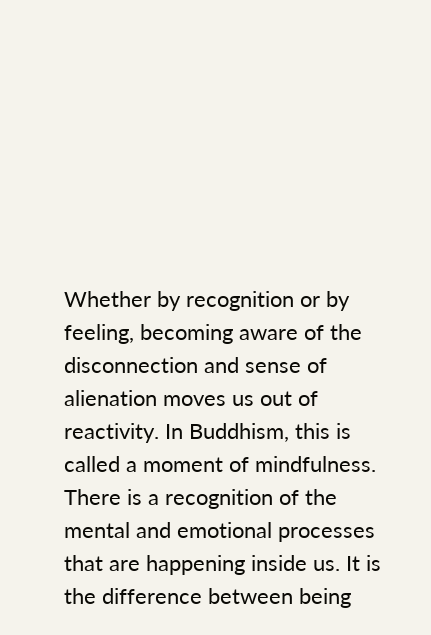Whether by recognition or by feeling, becoming aware of the disconnection and sense of alienation moves us out of reactivity. In Buddhism, this is called a moment of mindfulness. There is a recognition of the mental and emotional processes that are happening inside us. It is the difference between being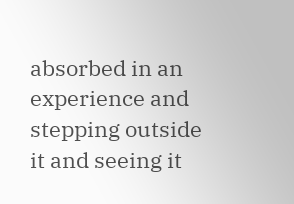absorbed in an experience and stepping outside it and seeing it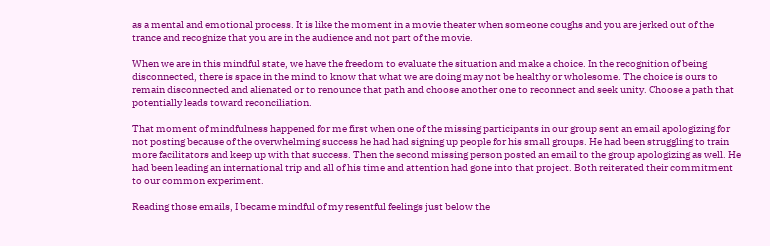as a mental and emotional process. It is like the moment in a movie theater when someone coughs and you are jerked out of the trance and recognize that you are in the audience and not part of the movie.

When we are in this mindful state, we have the freedom to evaluate the situation and make a choice. In the recognition of being disconnected, there is space in the mind to know that what we are doing may not be healthy or wholesome. The choice is ours to remain disconnected and alienated or to renounce that path and choose another one to reconnect and seek unity. Choose a path that potentially leads toward reconciliation.

That moment of mindfulness happened for me first when one of the missing participants in our group sent an email apologizing for not posting because of the overwhelming success he had had signing up people for his small groups. He had been struggling to train more facilitators and keep up with that success. Then the second missing person posted an email to the group apologizing as well. He had been leading an international trip and all of his time and attention had gone into that project. Both reiterated their commitment to our common experiment.

Reading those emails, I became mindful of my resentful feelings just below the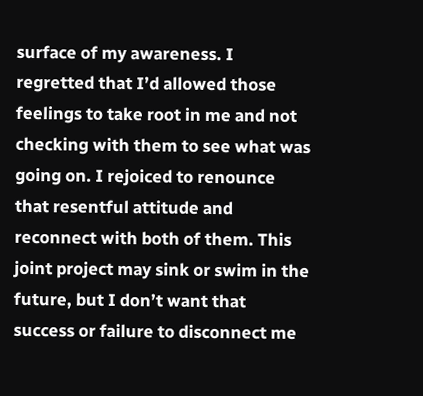surface of my awareness. I regretted that I’d allowed those feelings to take root in me and not checking with them to see what was going on. I rejoiced to renounce that resentful attitude and reconnect with both of them. This joint project may sink or swim in the future, but I don’t want that success or failure to disconnect me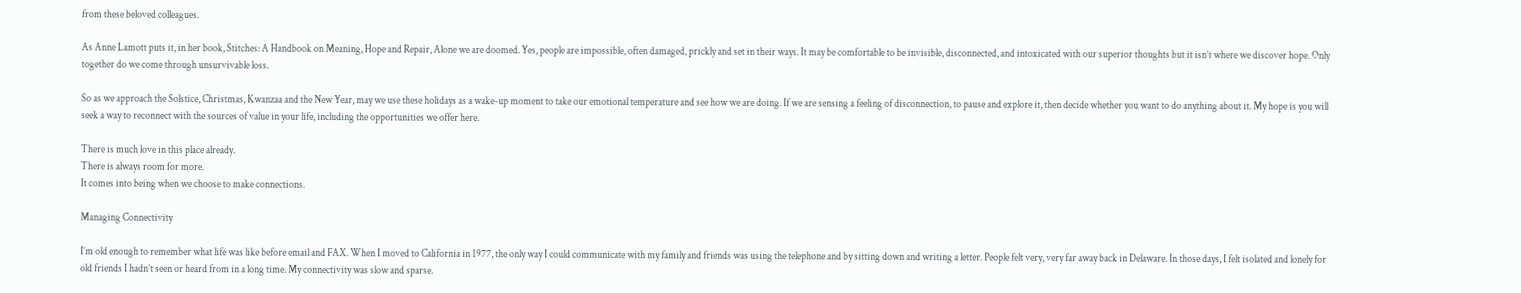from these beloved colleagues.

As Anne Lamott puts it, in her book, Stitches: A Handbook on Meaning, Hope and Repair, Alone we are doomed. Yes, people are impossible, often damaged, prickly and set in their ways. It may be comfortable to be invisible, disconnected, and intoxicated with our superior thoughts but it isn’t where we discover hope. Only together do we come through unsurvivable loss.

So as we approach the Solstice, Christmas, Kwanzaa and the New Year, may we use these holidays as a wake-up moment to take our emotional temperature and see how we are doing. If we are sensing a feeling of disconnection, to pause and explore it, then decide whether you want to do anything about it. My hope is you will seek a way to reconnect with the sources of value in your life, including the opportunities we offer here.

There is much love in this place already.
There is always room for more.
It comes into being when we choose to make connections.

Managing Connectivity

I’m old enough to remember what life was like before email and FAX. When I moved to California in 1977, the only way I could communicate with my family and friends was using the telephone and by sitting down and writing a letter. People felt very, very far away back in Delaware. In those days, I felt isolated and lonely for old friends I hadn’t seen or heard from in a long time. My connectivity was slow and sparse.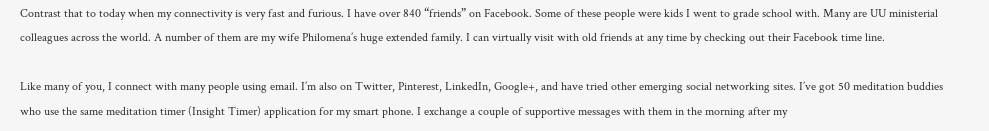Contrast that to today when my connectivity is very fast and furious. I have over 840 “friends” on Facebook. Some of these people were kids I went to grade school with. Many are UU ministerial colleagues across the world. A number of them are my wife Philomena’s huge extended family. I can virtually visit with old friends at any time by checking out their Facebook time line.

Like many of you, I connect with many people using email. I’m also on Twitter, Pinterest, LinkedIn, Google+, and have tried other emerging social networking sites. I’ve got 50 meditation buddies who use the same meditation timer (Insight Timer) application for my smart phone. I exchange a couple of supportive messages with them in the morning after my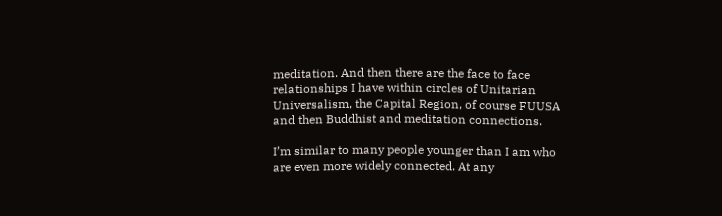meditation. And then there are the face to face relationships I have within circles of Unitarian Universalism, the Capital Region, of course FUUSA and then Buddhist and meditation connections.

I’m similar to many people younger than I am who are even more widely connected. At any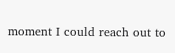moment I could reach out to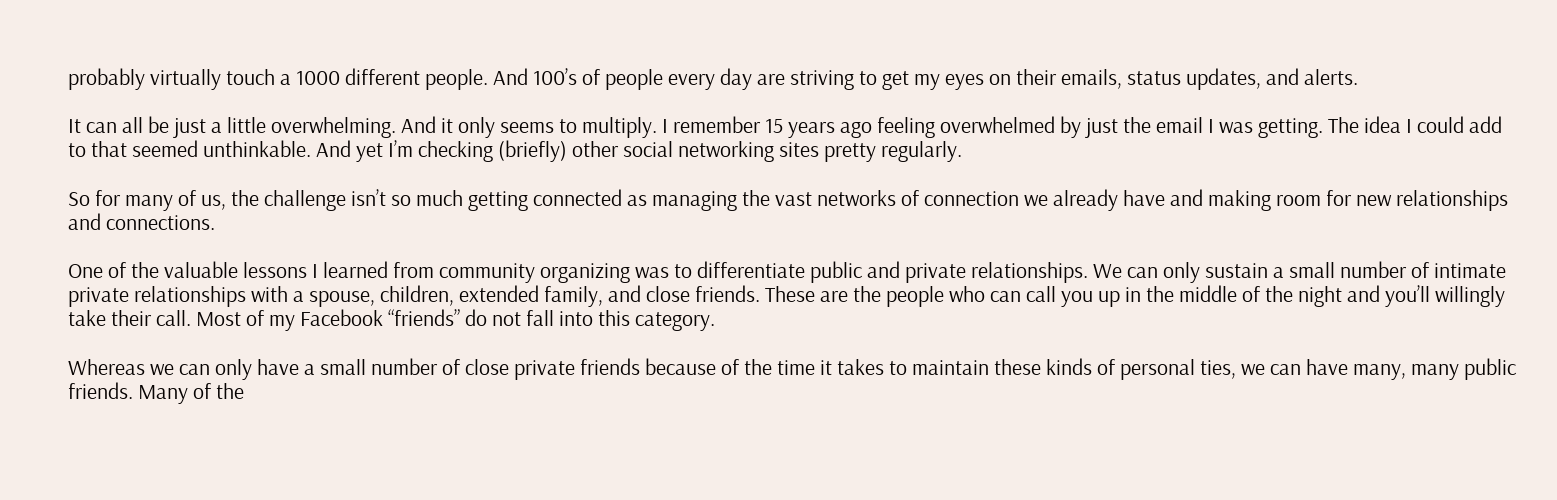probably virtually touch a 1000 different people. And 100’s of people every day are striving to get my eyes on their emails, status updates, and alerts.

It can all be just a little overwhelming. And it only seems to multiply. I remember 15 years ago feeling overwhelmed by just the email I was getting. The idea I could add to that seemed unthinkable. And yet I’m checking (briefly) other social networking sites pretty regularly.

So for many of us, the challenge isn’t so much getting connected as managing the vast networks of connection we already have and making room for new relationships and connections.

One of the valuable lessons I learned from community organizing was to differentiate public and private relationships. We can only sustain a small number of intimate private relationships with a spouse, children, extended family, and close friends. These are the people who can call you up in the middle of the night and you’ll willingly take their call. Most of my Facebook “friends” do not fall into this category.

Whereas we can only have a small number of close private friends because of the time it takes to maintain these kinds of personal ties, we can have many, many public friends. Many of the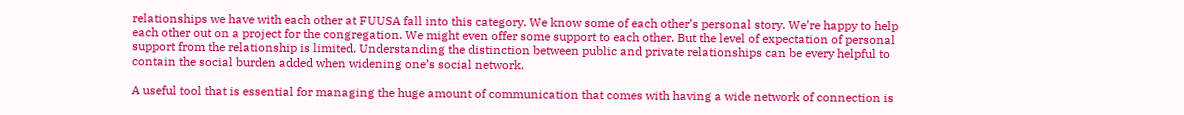relationships we have with each other at FUUSA fall into this category. We know some of each other’s personal story. We’re happy to help each other out on a project for the congregation. We might even offer some support to each other. But the level of expectation of personal support from the relationship is limited. Understanding the distinction between public and private relationships can be every helpful to contain the social burden added when widening one’s social network.

A useful tool that is essential for managing the huge amount of communication that comes with having a wide network of connection is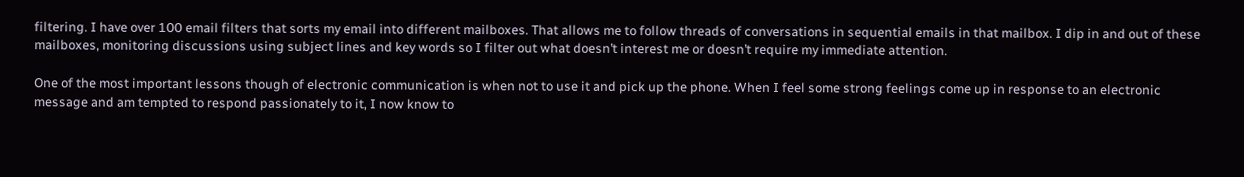filtering. I have over 100 email filters that sorts my email into different mailboxes. That allows me to follow threads of conversations in sequential emails in that mailbox. I dip in and out of these mailboxes, monitoring discussions using subject lines and key words so I filter out what doesn’t interest me or doesn’t require my immediate attention.

One of the most important lessons though of electronic communication is when not to use it and pick up the phone. When I feel some strong feelings come up in response to an electronic message and am tempted to respond passionately to it, I now know to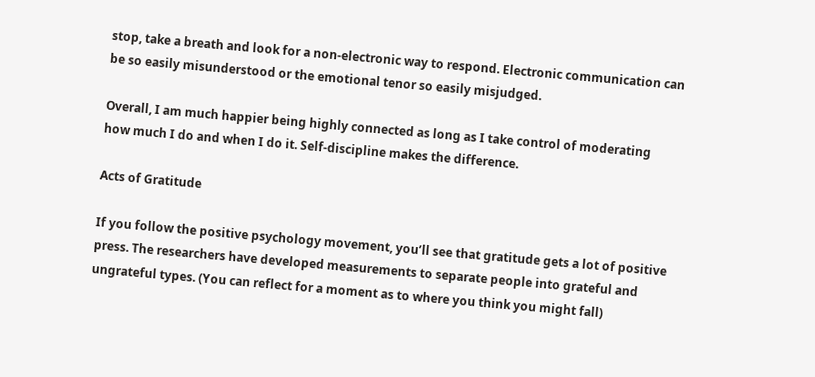stop, take a breath and look for a non-electronic way to respond. Electronic communication can be so easily misunderstood or the emotional tenor so easily misjudged.

Overall, I am much happier being highly connected as long as I take control of moderating how much I do and when I do it. Self-discipline makes the difference.

Acts of Gratitude

If you follow the positive psychology movement, you’ll see that gratitude gets a lot of positive press. The researchers have developed measurements to separate people into grateful and ungrateful types. (You can reflect for a moment as to where you think you might fall)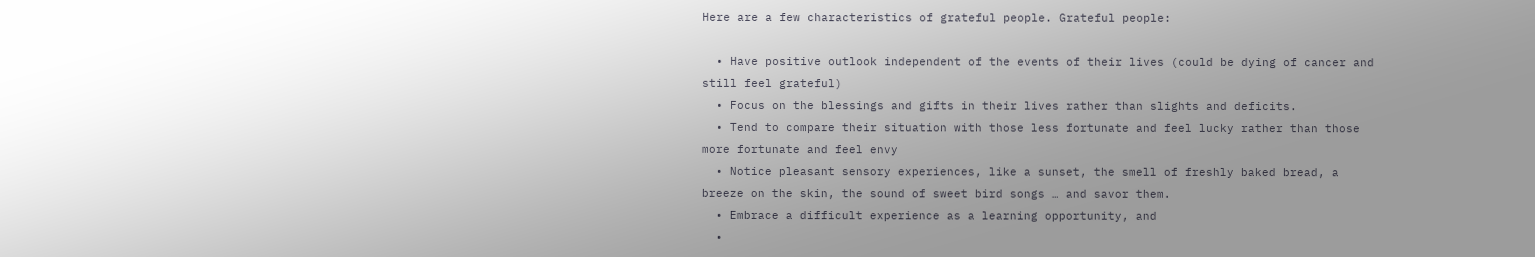Here are a few characteristics of grateful people. Grateful people:

  • Have positive outlook independent of the events of their lives (could be dying of cancer and still feel grateful)
  • Focus on the blessings and gifts in their lives rather than slights and deficits.
  • Tend to compare their situation with those less fortunate and feel lucky rather than those more fortunate and feel envy
  • Notice pleasant sensory experiences, like a sunset, the smell of freshly baked bread, a breeze on the skin, the sound of sweet bird songs … and savor them.
  • Embrace a difficult experience as a learning opportunity, and
  •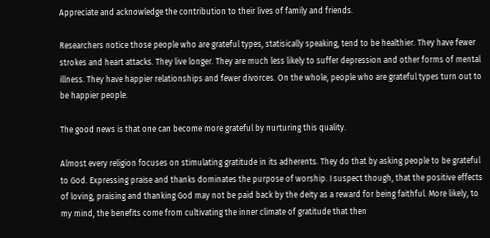Appreciate and acknowledge the contribution to their lives of family and friends.

Researchers notice those people who are grateful types, statisically speaking, tend to be healthier. They have fewer strokes and heart attacks. They live longer. They are much less likely to suffer depression and other forms of mental illness. They have happier relationships and fewer divorces. On the whole, people who are grateful types turn out to be happier people.

The good news is that one can become more grateful by nurturing this quality.

Almost every religion focuses on stimulating gratitude in its adherents. They do that by asking people to be grateful to God. Expressing praise and thanks dominates the purpose of worship. I suspect though, that the positive effects of loving, praising and thanking God may not be paid back by the deity as a reward for being faithful. More likely, to my mind, the benefits come from cultivating the inner climate of gratitude that then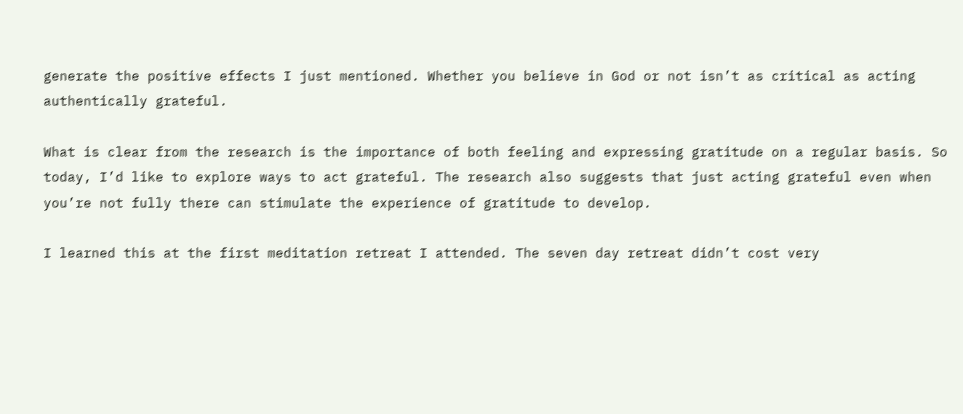generate the positive effects I just mentioned. Whether you believe in God or not isn’t as critical as acting authentically grateful.

What is clear from the research is the importance of both feeling and expressing gratitude on a regular basis. So today, I’d like to explore ways to act grateful. The research also suggests that just acting grateful even when you’re not fully there can stimulate the experience of gratitude to develop.

I learned this at the first meditation retreat I attended. The seven day retreat didn’t cost very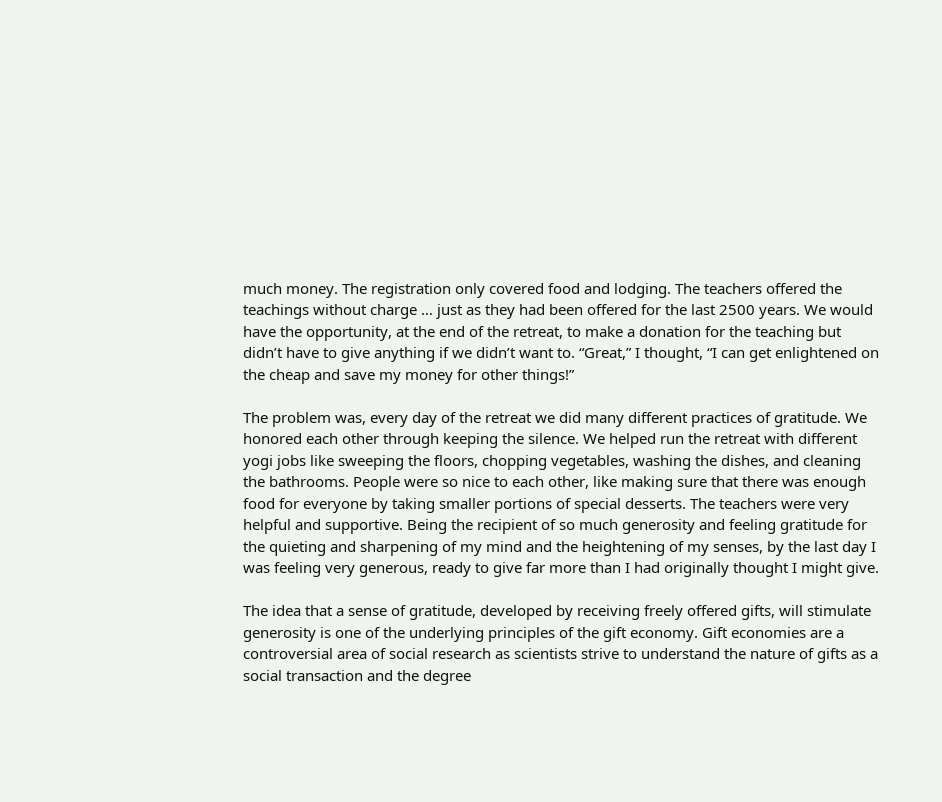much money. The registration only covered food and lodging. The teachers offered the teachings without charge … just as they had been offered for the last 2500 years. We would have the opportunity, at the end of the retreat, to make a donation for the teaching but didn’t have to give anything if we didn’t want to. “Great,” I thought, “I can get enlightened on the cheap and save my money for other things!”

The problem was, every day of the retreat we did many different practices of gratitude. We honored each other through keeping the silence. We helped run the retreat with different yogi jobs like sweeping the floors, chopping vegetables, washing the dishes, and cleaning the bathrooms. People were so nice to each other, like making sure that there was enough food for everyone by taking smaller portions of special desserts. The teachers were very helpful and supportive. Being the recipient of so much generosity and feeling gratitude for the quieting and sharpening of my mind and the heightening of my senses, by the last day I was feeling very generous, ready to give far more than I had originally thought I might give.

The idea that a sense of gratitude, developed by receiving freely offered gifts, will stimulate generosity is one of the underlying principles of the gift economy. Gift economies are a controversial area of social research as scientists strive to understand the nature of gifts as a social transaction and the degree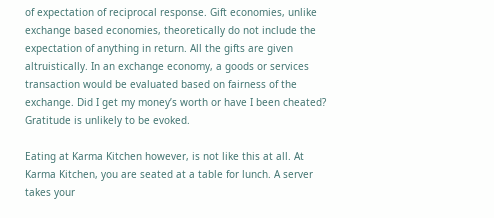of expectation of reciprocal response. Gift economies, unlike exchange based economies, theoretically do not include the expectation of anything in return. All the gifts are given altruistically. In an exchange economy, a goods or services transaction would be evaluated based on fairness of the exchange. Did I get my money’s worth or have I been cheated? Gratitude is unlikely to be evoked.

Eating at Karma Kitchen however, is not like this at all. At Karma Kitchen, you are seated at a table for lunch. A server takes your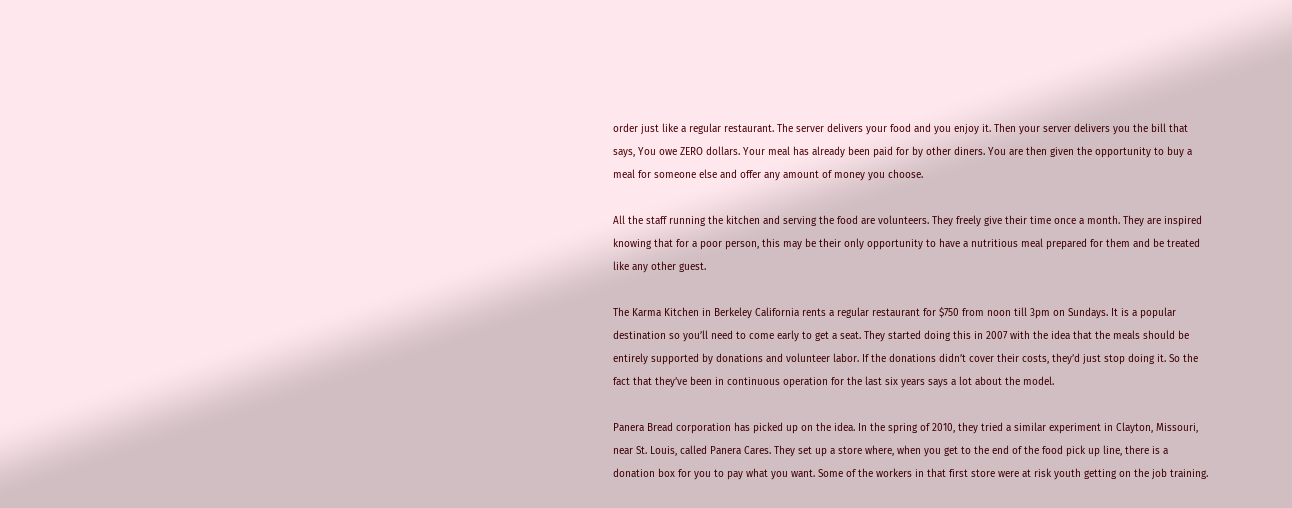order just like a regular restaurant. The server delivers your food and you enjoy it. Then your server delivers you the bill that says, You owe ZERO dollars. Your meal has already been paid for by other diners. You are then given the opportunity to buy a meal for someone else and offer any amount of money you choose.

All the staff running the kitchen and serving the food are volunteers. They freely give their time once a month. They are inspired knowing that for a poor person, this may be their only opportunity to have a nutritious meal prepared for them and be treated like any other guest.

The Karma Kitchen in Berkeley California rents a regular restaurant for $750 from noon till 3pm on Sundays. It is a popular destination so you’ll need to come early to get a seat. They started doing this in 2007 with the idea that the meals should be entirely supported by donations and volunteer labor. If the donations didn’t cover their costs, they’d just stop doing it. So the fact that they’ve been in continuous operation for the last six years says a lot about the model.

Panera Bread corporation has picked up on the idea. In the spring of 2010, they tried a similar experiment in Clayton, Missouri, near St. Louis, called Panera Cares. They set up a store where, when you get to the end of the food pick up line, there is a donation box for you to pay what you want. Some of the workers in that first store were at risk youth getting on the job training.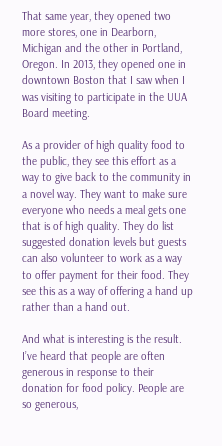That same year, they opened two more stores, one in Dearborn, Michigan and the other in Portland, Oregon. In 2013, they opened one in downtown Boston that I saw when I was visiting to participate in the UUA Board meeting.

As a provider of high quality food to the public, they see this effort as a way to give back to the community in a novel way. They want to make sure everyone who needs a meal gets one that is of high quality. They do list suggested donation levels but guests can also volunteer to work as a way to offer payment for their food. They see this as a way of offering a hand up rather than a hand out.

And what is interesting is the result. I’ve heard that people are often generous in response to their donation for food policy. People are so generous,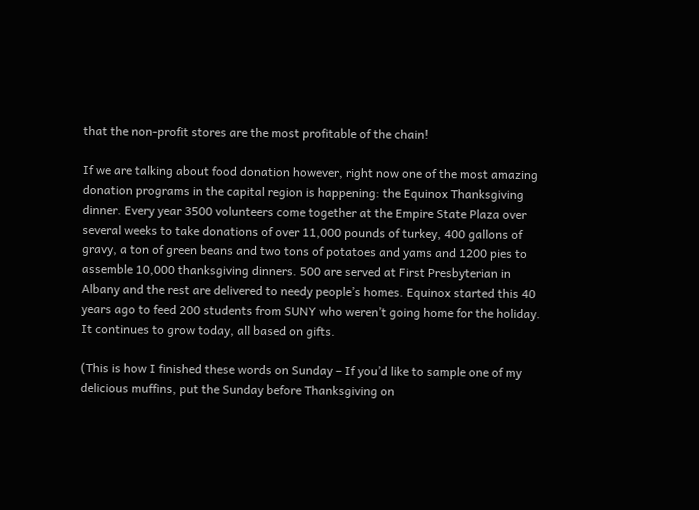that the non-profit stores are the most profitable of the chain!

If we are talking about food donation however, right now one of the most amazing donation programs in the capital region is happening: the Equinox Thanksgiving dinner. Every year 3500 volunteers come together at the Empire State Plaza over several weeks to take donations of over 11,000 pounds of turkey, 400 gallons of gravy, a ton of green beans and two tons of potatoes and yams and 1200 pies to assemble 10,000 thanksgiving dinners. 500 are served at First Presbyterian in Albany and the rest are delivered to needy people’s homes. Equinox started this 40 years ago to feed 200 students from SUNY who weren’t going home for the holiday. It continues to grow today, all based on gifts.

(This is how I finished these words on Sunday – If you’d like to sample one of my delicious muffins, put the Sunday before Thanksgiving on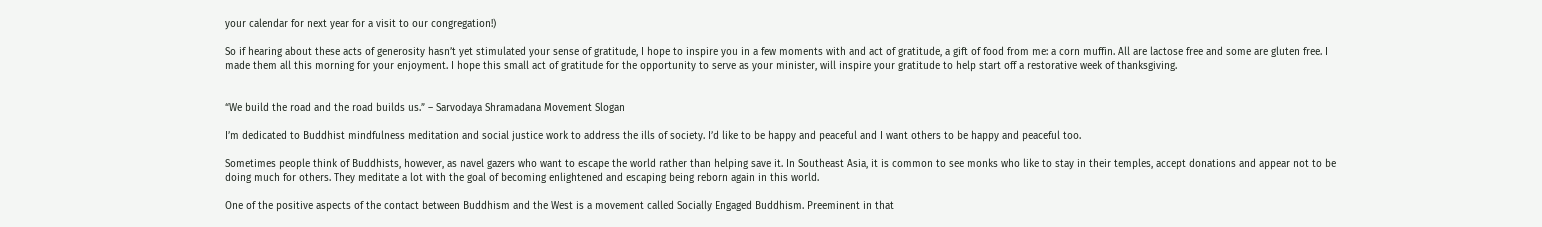your calendar for next year for a visit to our congregation!)

So if hearing about these acts of generosity hasn’t yet stimulated your sense of gratitude, I hope to inspire you in a few moments with and act of gratitude, a gift of food from me: a corn muffin. All are lactose free and some are gluten free. I made them all this morning for your enjoyment. I hope this small act of gratitude for the opportunity to serve as your minister, will inspire your gratitude to help start off a restorative week of thanksgiving.


“We build the road and the road builds us.” – Sarvodaya Shramadana Movement Slogan

I’m dedicated to Buddhist mindfulness meditation and social justice work to address the ills of society. I’d like to be happy and peaceful and I want others to be happy and peaceful too.

Sometimes people think of Buddhists, however, as navel gazers who want to escape the world rather than helping save it. In Southeast Asia, it is common to see monks who like to stay in their temples, accept donations and appear not to be doing much for others. They meditate a lot with the goal of becoming enlightened and escaping being reborn again in this world.

One of the positive aspects of the contact between Buddhism and the West is a movement called Socially Engaged Buddhism. Preeminent in that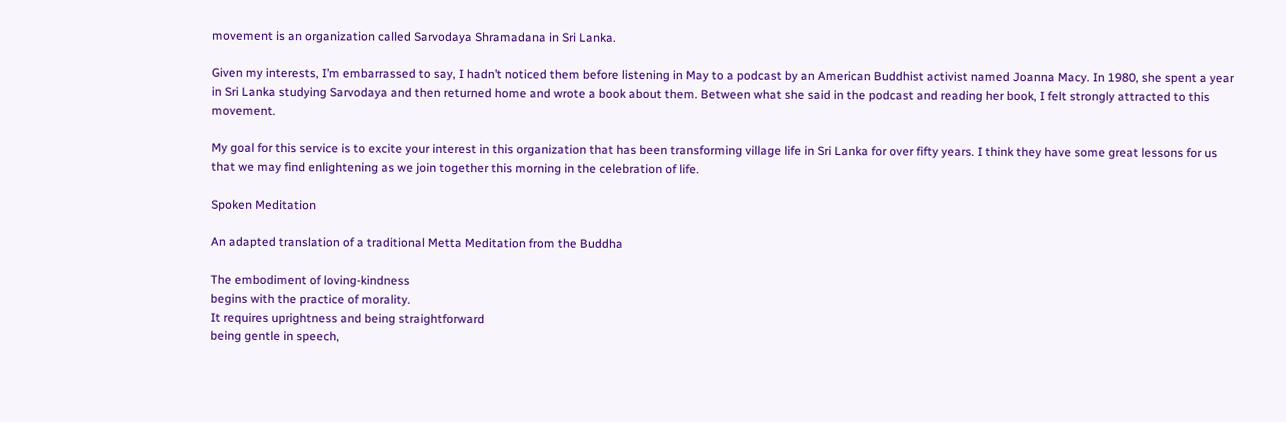movement is an organization called Sarvodaya Shramadana in Sri Lanka.

Given my interests, I’m embarrassed to say, I hadn’t noticed them before listening in May to a podcast by an American Buddhist activist named Joanna Macy. In 1980, she spent a year in Sri Lanka studying Sarvodaya and then returned home and wrote a book about them. Between what she said in the podcast and reading her book, I felt strongly attracted to this movement.

My goal for this service is to excite your interest in this organization that has been transforming village life in Sri Lanka for over fifty years. I think they have some great lessons for us that we may find enlightening as we join together this morning in the celebration of life.

Spoken Meditation

An adapted translation of a traditional Metta Meditation from the Buddha

The embodiment of loving-kindness
begins with the practice of morality.
It requires uprightness and being straightforward
being gentle in speech,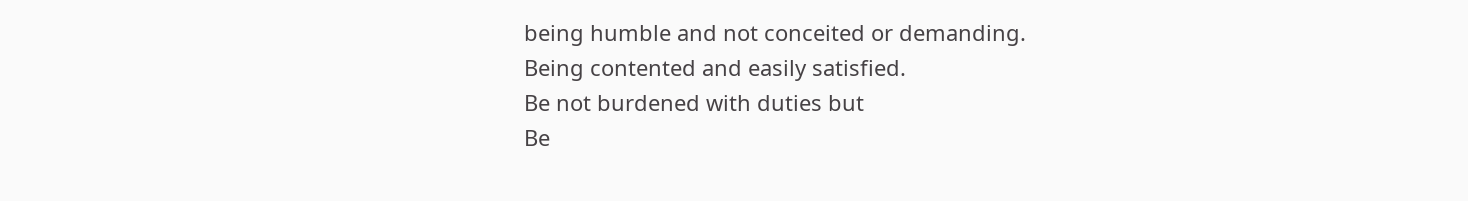being humble and not conceited or demanding.
Being contented and easily satisfied.
Be not burdened with duties but
Be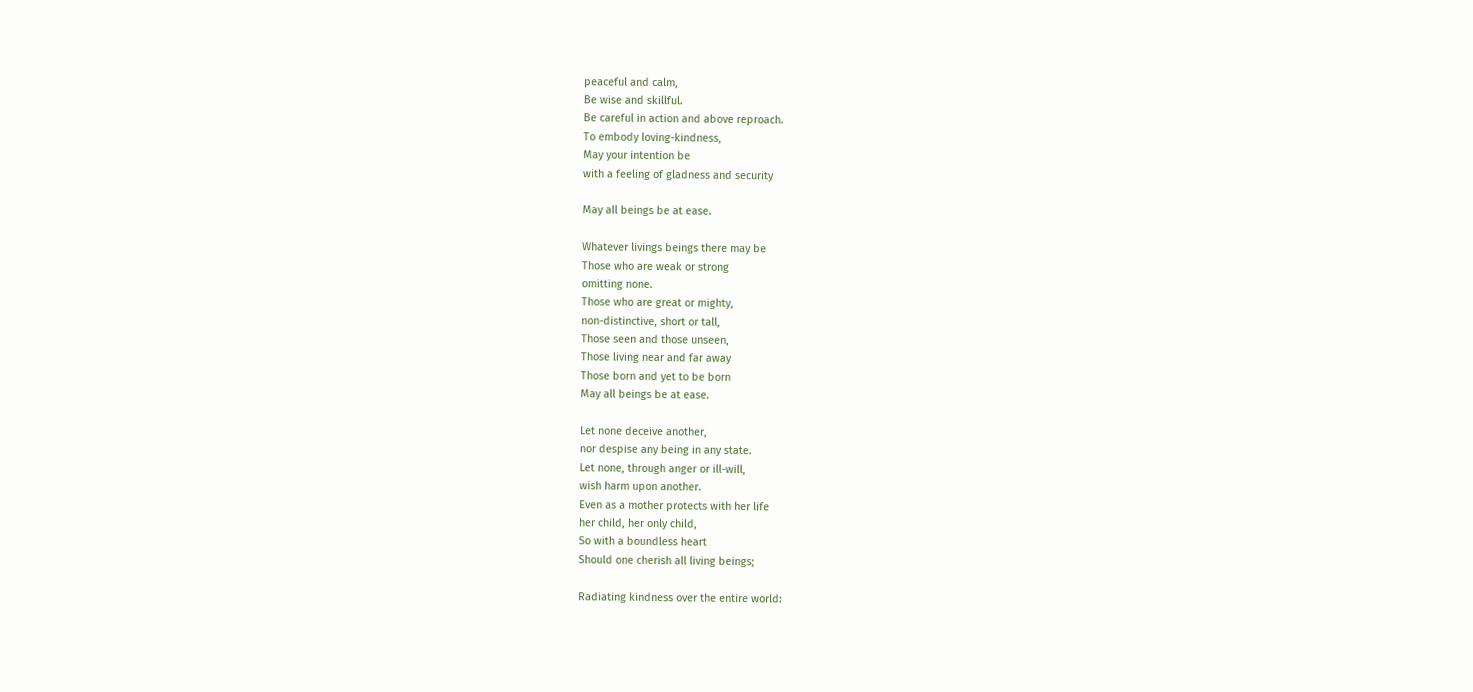peaceful and calm,
Be wise and skillful.
Be careful in action and above reproach.
To embody loving-kindness,
May your intention be
with a feeling of gladness and security

May all beings be at ease.

Whatever livings beings there may be
Those who are weak or strong
omitting none.
Those who are great or mighty,
non-distinctive, short or tall,
Those seen and those unseen,
Those living near and far away
Those born and yet to be born
May all beings be at ease.

Let none deceive another,
nor despise any being in any state.
Let none, through anger or ill-will,
wish harm upon another.
Even as a mother protects with her life
her child, her only child,
So with a boundless heart
Should one cherish all living beings;

Radiating kindness over the entire world: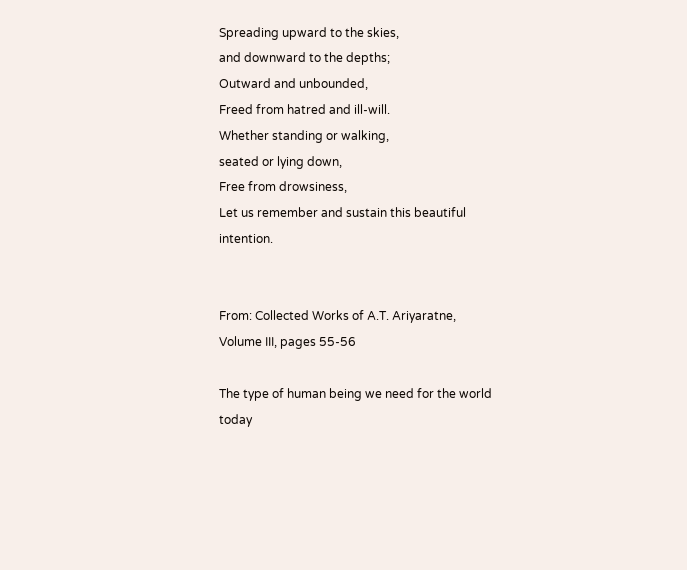Spreading upward to the skies,
and downward to the depths;
Outward and unbounded,
Freed from hatred and ill-will.
Whether standing or walking,
seated or lying down,
Free from drowsiness,
Let us remember and sustain this beautiful intention.


From: Collected Works of A.T. Ariyaratne, Volume III, pages 55-56

The type of human being we need for the world today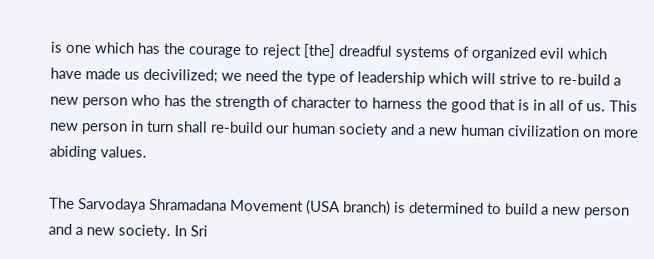is one which has the courage to reject [the] dreadful systems of organized evil which have made us decivilized; we need the type of leadership which will strive to re-build a new person who has the strength of character to harness the good that is in all of us. This new person in turn shall re-build our human society and a new human civilization on more abiding values.

The Sarvodaya Shramadana Movement (USA branch) is determined to build a new person and a new society. In Sri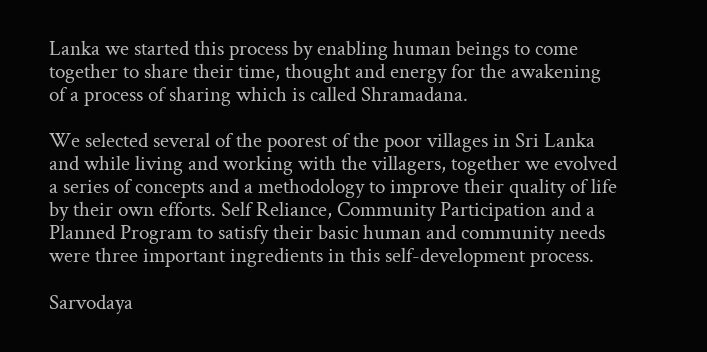Lanka we started this process by enabling human beings to come together to share their time, thought and energy for the awakening of a process of sharing which is called Shramadana.

We selected several of the poorest of the poor villages in Sri Lanka and while living and working with the villagers, together we evolved a series of concepts and a methodology to improve their quality of life by their own efforts. Self Reliance, Community Participation and a Planned Program to satisfy their basic human and community needs were three important ingredients in this self-development process.

Sarvodaya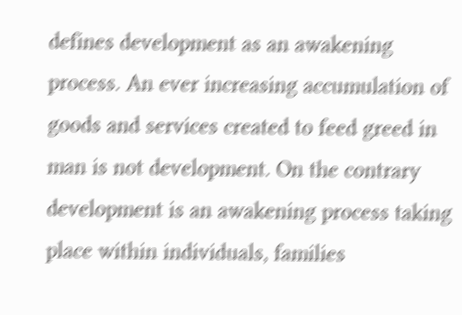defines development as an awakening process. An ever increasing accumulation of goods and services created to feed greed in man is not development. On the contrary development is an awakening process taking place within individuals, families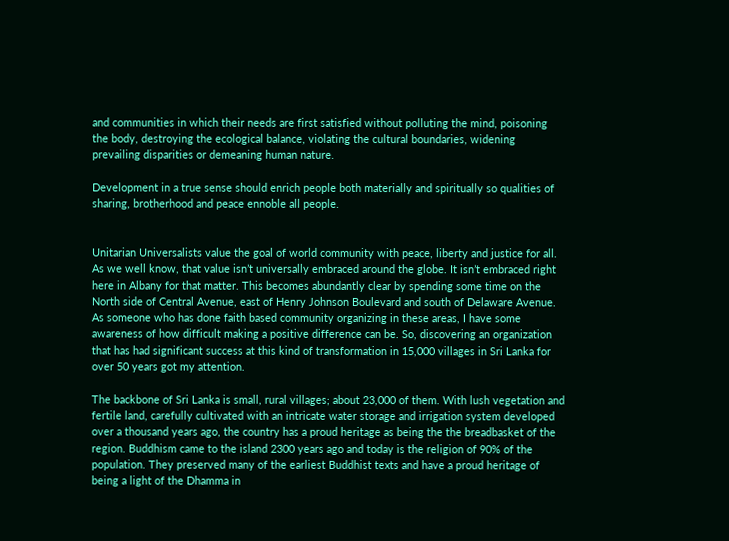and communities in which their needs are first satisfied without polluting the mind, poisoning the body, destroying the ecological balance, violating the cultural boundaries, widening prevailing disparities or demeaning human nature.

Development in a true sense should enrich people both materially and spiritually so qualities of sharing, brotherhood and peace ennoble all people.


Unitarian Universalists value the goal of world community with peace, liberty and justice for all. As we well know, that value isn’t universally embraced around the globe. It isn’t embraced right here in Albany for that matter. This becomes abundantly clear by spending some time on the North side of Central Avenue, east of Henry Johnson Boulevard and south of Delaware Avenue. As someone who has done faith based community organizing in these areas, I have some awareness of how difficult making a positive difference can be. So, discovering an organization that has had significant success at this kind of transformation in 15,000 villages in Sri Lanka for over 50 years got my attention.

The backbone of Sri Lanka is small, rural villages; about 23,000 of them. With lush vegetation and fertile land, carefully cultivated with an intricate water storage and irrigation system developed over a thousand years ago, the country has a proud heritage as being the the breadbasket of the region. Buddhism came to the island 2300 years ago and today is the religion of 90% of the population. They preserved many of the earliest Buddhist texts and have a proud heritage of being a light of the Dhamma in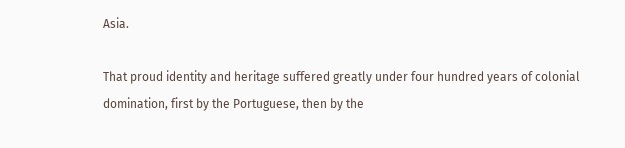Asia.

That proud identity and heritage suffered greatly under four hundred years of colonial domination, first by the Portuguese, then by the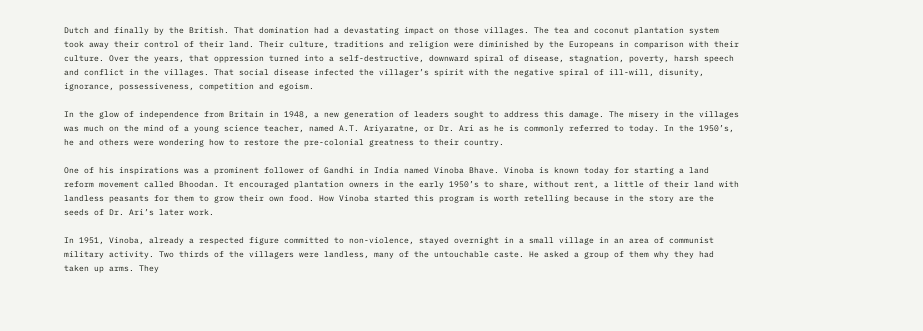Dutch and finally by the British. That domination had a devastating impact on those villages. The tea and coconut plantation system took away their control of their land. Their culture, traditions and religion were diminished by the Europeans in comparison with their culture. Over the years, that oppression turned into a self-destructive, downward spiral of disease, stagnation, poverty, harsh speech and conflict in the villages. That social disease infected the villager’s spirit with the negative spiral of ill-will, disunity, ignorance, possessiveness, competition and egoism.

In the glow of independence from Britain in 1948, a new generation of leaders sought to address this damage. The misery in the villages was much on the mind of a young science teacher, named A.T. Ariyaratne, or Dr. Ari as he is commonly referred to today. In the 1950’s, he and others were wondering how to restore the pre-colonial greatness to their country.

One of his inspirations was a prominent follower of Gandhi in India named Vinoba Bhave. Vinoba is known today for starting a land reform movement called Bhoodan. It encouraged plantation owners in the early 1950’s to share, without rent, a little of their land with landless peasants for them to grow their own food. How Vinoba started this program is worth retelling because in the story are the seeds of Dr. Ari’s later work.

In 1951, Vinoba, already a respected figure committed to non-violence, stayed overnight in a small village in an area of communist military activity. Two thirds of the villagers were landless, many of the untouchable caste. He asked a group of them why they had taken up arms. They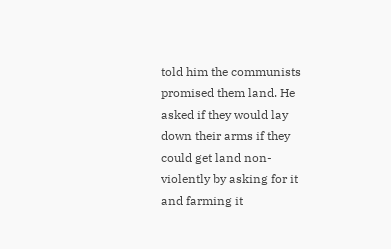told him the communists promised them land. He asked if they would lay down their arms if they could get land non-violently by asking for it and farming it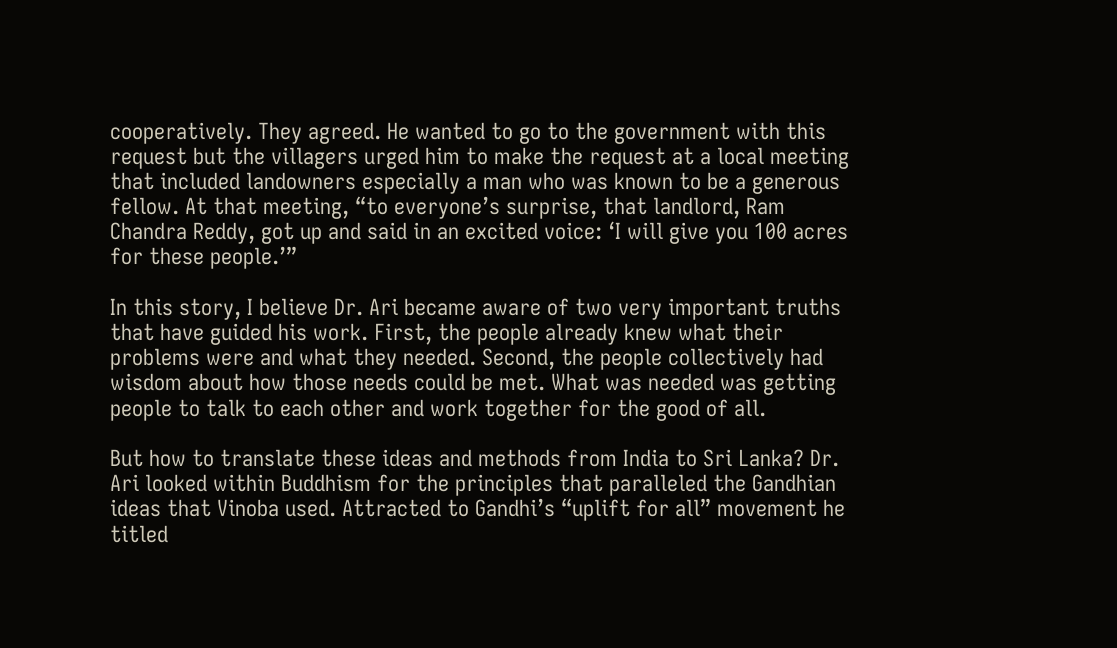cooperatively. They agreed. He wanted to go to the government with this request but the villagers urged him to make the request at a local meeting that included landowners especially a man who was known to be a generous fellow. At that meeting, “to everyone’s surprise, that landlord, Ram Chandra Reddy, got up and said in an excited voice: ‘I will give you 100 acres for these people.’”

In this story, I believe Dr. Ari became aware of two very important truths that have guided his work. First, the people already knew what their problems were and what they needed. Second, the people collectively had wisdom about how those needs could be met. What was needed was getting people to talk to each other and work together for the good of all.

But how to translate these ideas and methods from India to Sri Lanka? Dr. Ari looked within Buddhism for the principles that paralleled the Gandhian ideas that Vinoba used. Attracted to Gandhi’s “uplift for all” movement he titled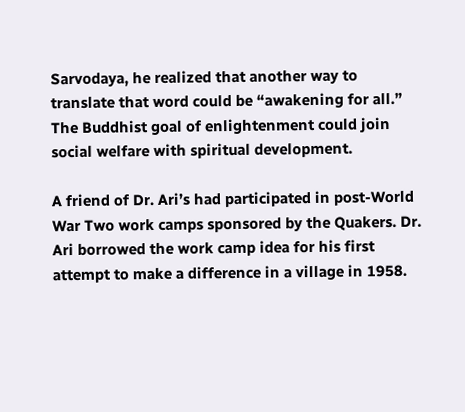Sarvodaya, he realized that another way to translate that word could be “awakening for all.” The Buddhist goal of enlightenment could join social welfare with spiritual development.

A friend of Dr. Ari’s had participated in post-World War Two work camps sponsored by the Quakers. Dr. Ari borrowed the work camp idea for his first attempt to make a difference in a village in 1958.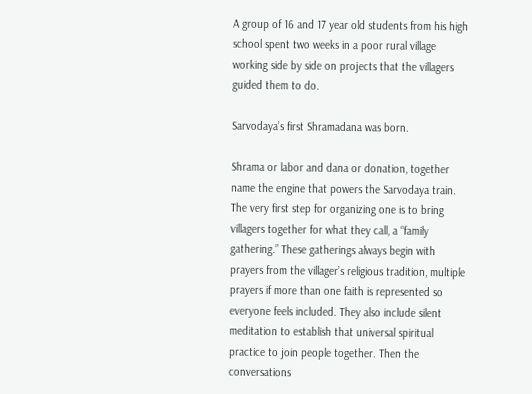A group of 16 and 17 year old students from his high school spent two weeks in a poor rural village working side by side on projects that the villagers guided them to do.

Sarvodaya’s first Shramadana was born.

Shrama or labor and dana or donation, together name the engine that powers the Sarvodaya train. The very first step for organizing one is to bring villagers together for what they call, a “family gathering.” These gatherings always begin with prayers from the villager’s religious tradition, multiple prayers if more than one faith is represented so everyone feels included. They also include silent meditation to establish that universal spiritual practice to join people together. Then the conversations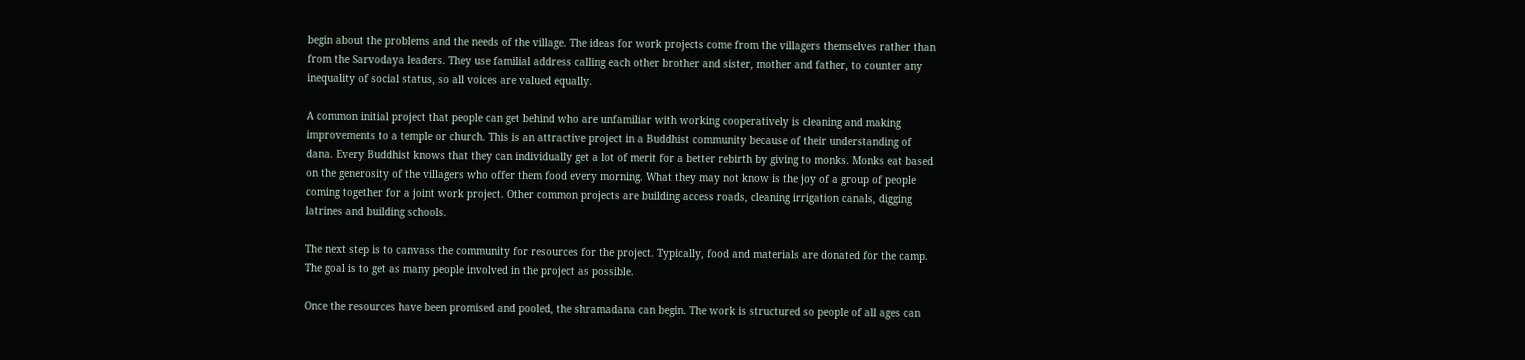begin about the problems and the needs of the village. The ideas for work projects come from the villagers themselves rather than from the Sarvodaya leaders. They use familial address calling each other brother and sister, mother and father, to counter any inequality of social status, so all voices are valued equally.

A common initial project that people can get behind who are unfamiliar with working cooperatively is cleaning and making improvements to a temple or church. This is an attractive project in a Buddhist community because of their understanding of dana. Every Buddhist knows that they can individually get a lot of merit for a better rebirth by giving to monks. Monks eat based on the generosity of the villagers who offer them food every morning. What they may not know is the joy of a group of people coming together for a joint work project. Other common projects are building access roads, cleaning irrigation canals, digging latrines and building schools.

The next step is to canvass the community for resources for the project. Typically, food and materials are donated for the camp. The goal is to get as many people involved in the project as possible.

Once the resources have been promised and pooled, the shramadana can begin. The work is structured so people of all ages can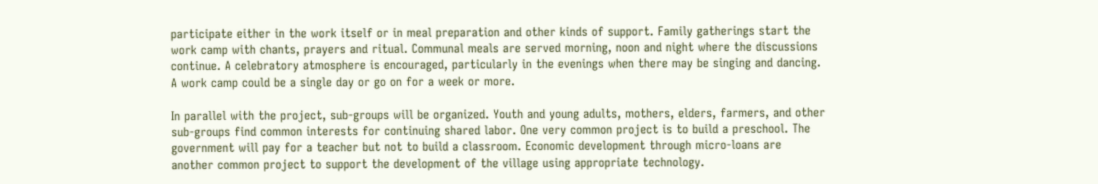participate either in the work itself or in meal preparation and other kinds of support. Family gatherings start the work camp with chants, prayers and ritual. Communal meals are served morning, noon and night where the discussions continue. A celebratory atmosphere is encouraged, particularly in the evenings when there may be singing and dancing. A work camp could be a single day or go on for a week or more.

In parallel with the project, sub-groups will be organized. Youth and young adults, mothers, elders, farmers, and other sub-groups find common interests for continuing shared labor. One very common project is to build a preschool. The government will pay for a teacher but not to build a classroom. Economic development through micro-loans are another common project to support the development of the village using appropriate technology.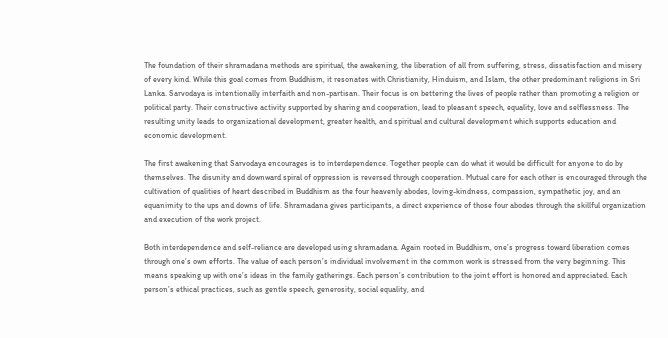The foundation of their shramadana methods are spiritual, the awakening, the liberation of all from suffering, stress, dissatisfaction and misery of every kind. While this goal comes from Buddhism, it resonates with Christianity, Hinduism, and Islam, the other predominant religions in Sri Lanka. Sarvodaya is intentionally interfaith and non-partisan. Their focus is on bettering the lives of people rather than promoting a religion or political party. Their constructive activity supported by sharing and cooperation, lead to pleasant speech, equality, love and selflessness. The resulting unity leads to organizational development, greater health, and spiritual and cultural development which supports education and economic development.

The first awakening that Sarvodaya encourages is to interdependence. Together people can do what it would be difficult for anyone to do by themselves. The disunity and downward spiral of oppression is reversed through cooperation. Mutual care for each other is encouraged through the cultivation of qualities of heart described in Buddhism as the four heavenly abodes, loving-kindness, compassion, sympathetic joy, and an equanimity to the ups and downs of life. Shramadana gives participants, a direct experience of those four abodes through the skillful organization and execution of the work project.

Both interdependence and self-reliance are developed using shramadana. Again rooted in Buddhism, one’s progress toward liberation comes through one’s own efforts. The value of each person’s individual involvement in the common work is stressed from the very beginning. This means speaking up with one’s ideas in the family gatherings. Each person’s contribution to the joint effort is honored and appreciated. Each person’s ethical practices, such as gentle speech, generosity, social equality, and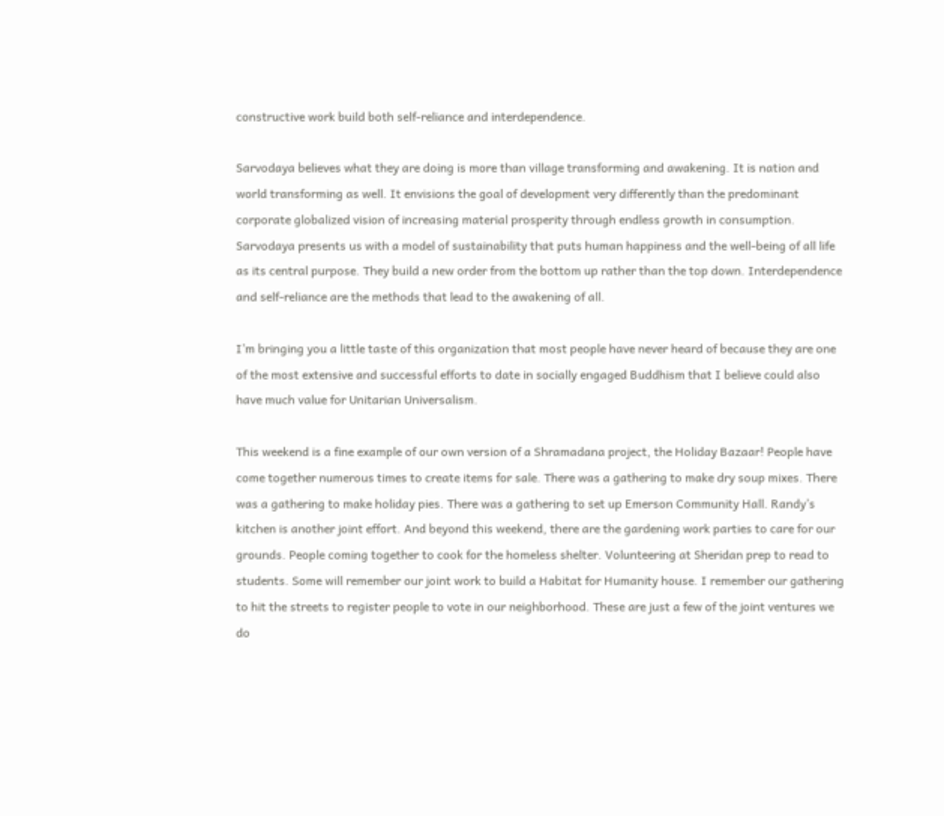constructive work build both self-reliance and interdependence.

Sarvodaya believes what they are doing is more than village transforming and awakening. It is nation and world transforming as well. It envisions the goal of development very differently than the predominant corporate globalized vision of increasing material prosperity through endless growth in consumption. Sarvodaya presents us with a model of sustainability that puts human happiness and the well-being of all life as its central purpose. They build a new order from the bottom up rather than the top down. Interdependence and self-reliance are the methods that lead to the awakening of all.

I’m bringing you a little taste of this organization that most people have never heard of because they are one of the most extensive and successful efforts to date in socially engaged Buddhism that I believe could also have much value for Unitarian Universalism.

This weekend is a fine example of our own version of a Shramadana project, the Holiday Bazaar! People have come together numerous times to create items for sale. There was a gathering to make dry soup mixes. There was a gathering to make holiday pies. There was a gathering to set up Emerson Community Hall. Randy’s kitchen is another joint effort. And beyond this weekend, there are the gardening work parties to care for our grounds. People coming together to cook for the homeless shelter. Volunteering at Sheridan prep to read to students. Some will remember our joint work to build a Habitat for Humanity house. I remember our gathering to hit the streets to register people to vote in our neighborhood. These are just a few of the joint ventures we do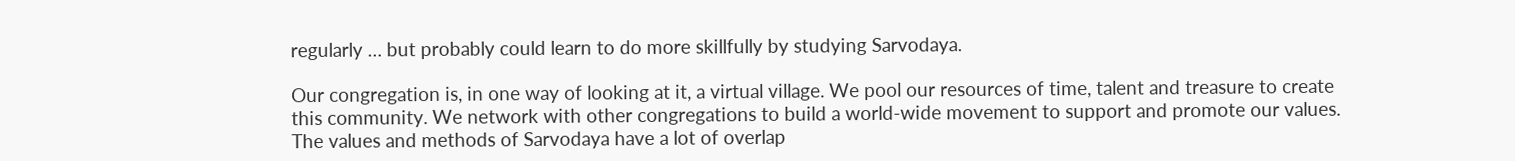regularly … but probably could learn to do more skillfully by studying Sarvodaya.

Our congregation is, in one way of looking at it, a virtual village. We pool our resources of time, talent and treasure to create this community. We network with other congregations to build a world-wide movement to support and promote our values. The values and methods of Sarvodaya have a lot of overlap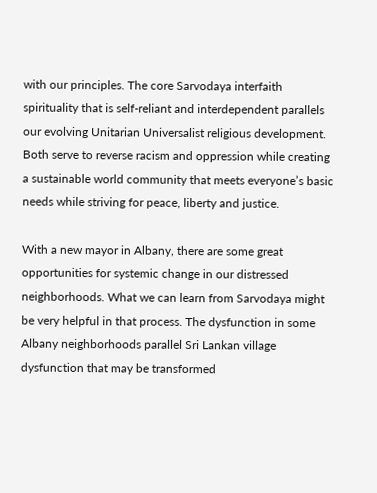with our principles. The core Sarvodaya interfaith spirituality that is self-reliant and interdependent parallels our evolving Unitarian Universalist religious development. Both serve to reverse racism and oppression while creating a sustainable world community that meets everyone’s basic needs while striving for peace, liberty and justice.

With a new mayor in Albany, there are some great opportunities for systemic change in our distressed neighborhoods. What we can learn from Sarvodaya might be very helpful in that process. The dysfunction in some Albany neighborhoods parallel Sri Lankan village dysfunction that may be transformed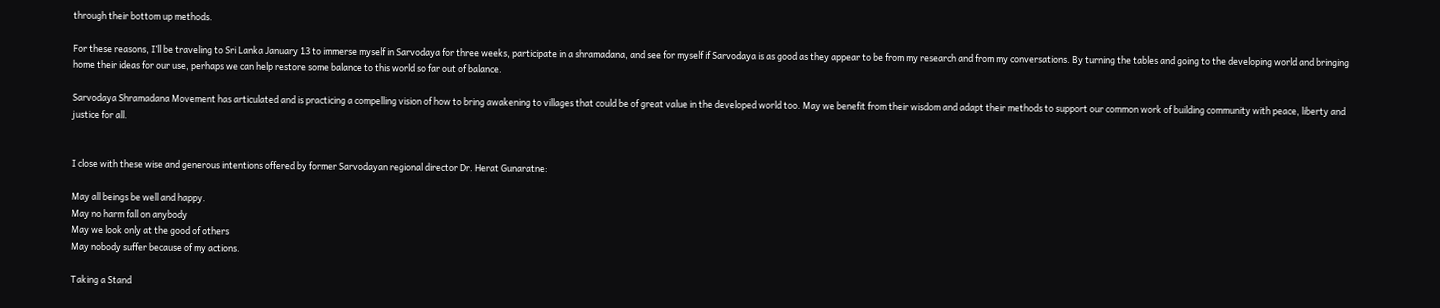through their bottom up methods.

For these reasons, I’ll be traveling to Sri Lanka January 13 to immerse myself in Sarvodaya for three weeks, participate in a shramadana, and see for myself if Sarvodaya is as good as they appear to be from my research and from my conversations. By turning the tables and going to the developing world and bringing home their ideas for our use, perhaps we can help restore some balance to this world so far out of balance.

Sarvodaya Shramadana Movement has articulated and is practicing a compelling vision of how to bring awakening to villages that could be of great value in the developed world too. May we benefit from their wisdom and adapt their methods to support our common work of building community with peace, liberty and justice for all.


I close with these wise and generous intentions offered by former Sarvodayan regional director Dr. Herat Gunaratne:

May all beings be well and happy.
May no harm fall on anybody
May we look only at the good of others
May nobody suffer because of my actions.

Taking a Stand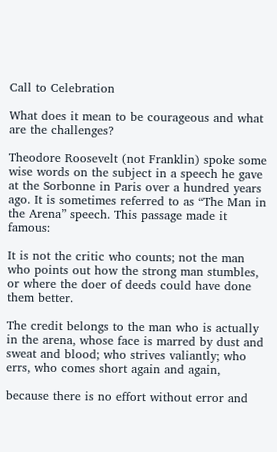Call to Celebration

What does it mean to be courageous and what are the challenges?

Theodore Roosevelt (not Franklin) spoke some wise words on the subject in a speech he gave at the Sorbonne in Paris over a hundred years ago. It is sometimes referred to as “The Man in the Arena” speech. This passage made it famous:

It is not the critic who counts; not the man who points out how the strong man stumbles, or where the doer of deeds could have done them better.

The credit belongs to the man who is actually in the arena, whose face is marred by dust and sweat and blood; who strives valiantly; who errs, who comes short again and again,

because there is no effort without error and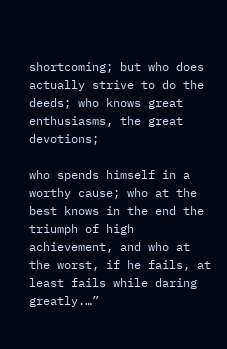shortcoming; but who does actually strive to do the deeds; who knows great enthusiasms, the great devotions;

who spends himself in a worthy cause; who at the best knows in the end the triumph of high achievement, and who at the worst, if he fails, at least fails while daring greatly.…”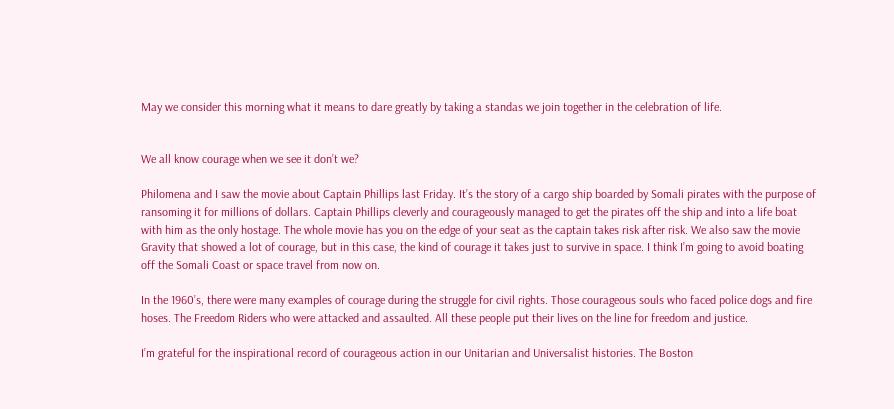May we consider this morning what it means to dare greatly by taking a standas we join together in the celebration of life.


We all know courage when we see it don’t we?

Philomena and I saw the movie about Captain Phillips last Friday. It’s the story of a cargo ship boarded by Somali pirates with the purpose of ransoming it for millions of dollars. Captain Phillips cleverly and courageously managed to get the pirates off the ship and into a life boat with him as the only hostage. The whole movie has you on the edge of your seat as the captain takes risk after risk. We also saw the movie Gravity that showed a lot of courage, but in this case, the kind of courage it takes just to survive in space. I think I’m going to avoid boating off the Somali Coast or space travel from now on.

In the 1960’s, there were many examples of courage during the struggle for civil rights. Those courageous souls who faced police dogs and fire hoses. The Freedom Riders who were attacked and assaulted. All these people put their lives on the line for freedom and justice.

I’m grateful for the inspirational record of courageous action in our Unitarian and Universalist histories. The Boston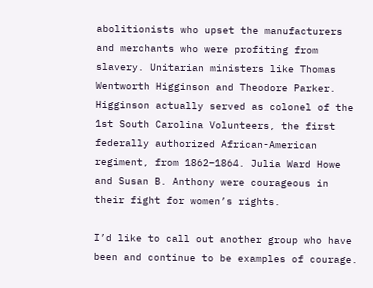abolitionists who upset the manufacturers and merchants who were profiting from slavery. Unitarian ministers like Thomas Wentworth Higginson and Theodore Parker. Higginson actually served as colonel of the 1st South Carolina Volunteers, the first federally authorized African-American regiment, from 1862–1864. Julia Ward Howe and Susan B. Anthony were courageous in their fight for women’s rights.

I’d like to call out another group who have been and continue to be examples of courage.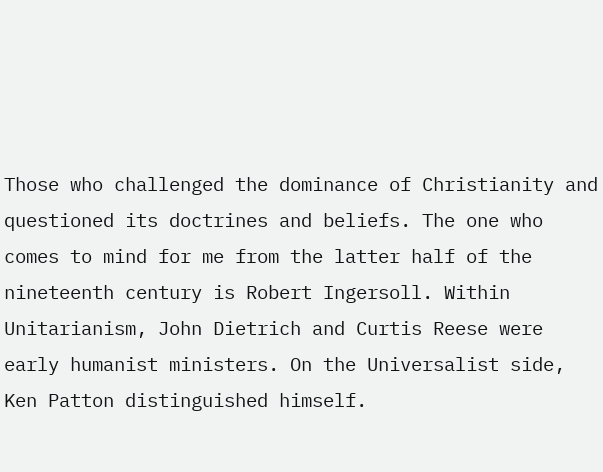Those who challenged the dominance of Christianity and questioned its doctrines and beliefs. The one who comes to mind for me from the latter half of the nineteenth century is Robert Ingersoll. Within Unitarianism, John Dietrich and Curtis Reese were early humanist ministers. On the Universalist side, Ken Patton distinguished himself.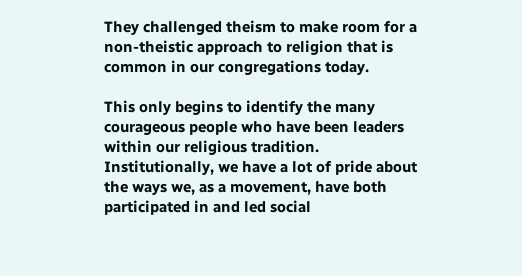They challenged theism to make room for a non-theistic approach to religion that is common in our congregations today.

This only begins to identify the many courageous people who have been leaders within our religious tradition. Institutionally, we have a lot of pride about the ways we, as a movement, have both participated in and led social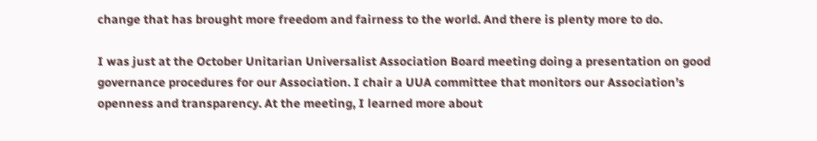change that has brought more freedom and fairness to the world. And there is plenty more to do.

I was just at the October Unitarian Universalist Association Board meeting doing a presentation on good governance procedures for our Association. I chair a UUA committee that monitors our Association’s openness and transparency. At the meeting, I learned more about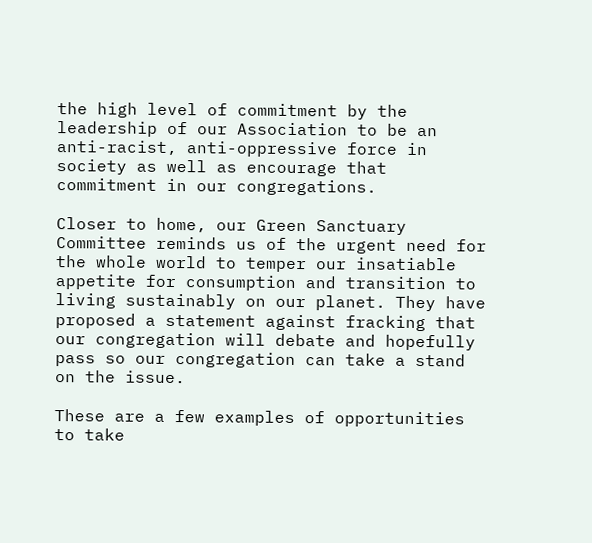the high level of commitment by the leadership of our Association to be an anti-racist, anti-oppressive force in society as well as encourage that commitment in our congregations.

Closer to home, our Green Sanctuary Committee reminds us of the urgent need for the whole world to temper our insatiable appetite for consumption and transition to living sustainably on our planet. They have proposed a statement against fracking that our congregation will debate and hopefully pass so our congregation can take a stand on the issue.

These are a few examples of opportunities to take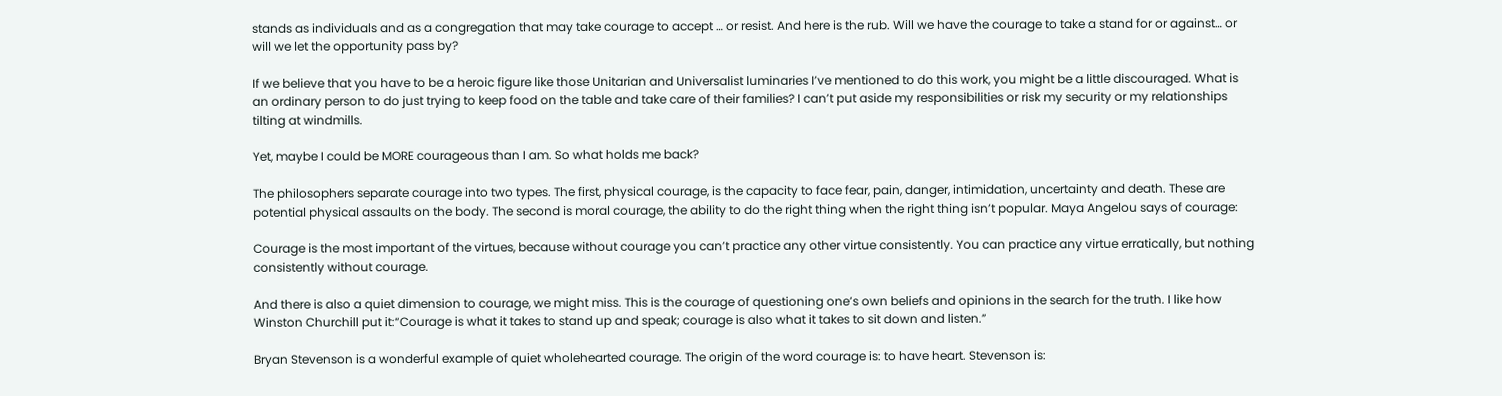stands as individuals and as a congregation that may take courage to accept … or resist. And here is the rub. Will we have the courage to take a stand for or against… or will we let the opportunity pass by?

If we believe that you have to be a heroic figure like those Unitarian and Universalist luminaries I’ve mentioned to do this work, you might be a little discouraged. What is an ordinary person to do just trying to keep food on the table and take care of their families? I can’t put aside my responsibilities or risk my security or my relationships tilting at windmills.

Yet, maybe I could be MORE courageous than I am. So what holds me back?

The philosophers separate courage into two types. The first, physical courage, is the capacity to face fear, pain, danger, intimidation, uncertainty and death. These are potential physical assaults on the body. The second is moral courage, the ability to do the right thing when the right thing isn’t popular. Maya Angelou says of courage:

Courage is the most important of the virtues, because without courage you can’t practice any other virtue consistently. You can practice any virtue erratically, but nothing consistently without courage.

And there is also a quiet dimension to courage, we might miss. This is the courage of questioning one’s own beliefs and opinions in the search for the truth. I like how Winston Churchill put it:“Courage is what it takes to stand up and speak; courage is also what it takes to sit down and listen.”

Bryan Stevenson is a wonderful example of quiet wholehearted courage. The origin of the word courage is: to have heart. Stevenson is: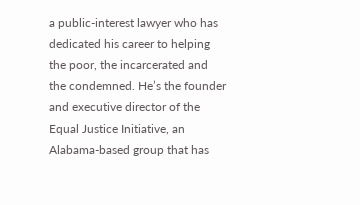a public-interest lawyer who has dedicated his career to helping the poor, the incarcerated and the condemned. He’s the founder and executive director of the Equal Justice Initiative, an Alabama-based group that has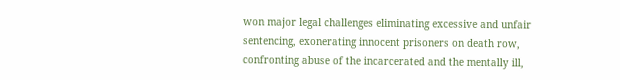won major legal challenges eliminating excessive and unfair sentencing, exonerating innocent prisoners on death row, confronting abuse of the incarcerated and the mentally ill,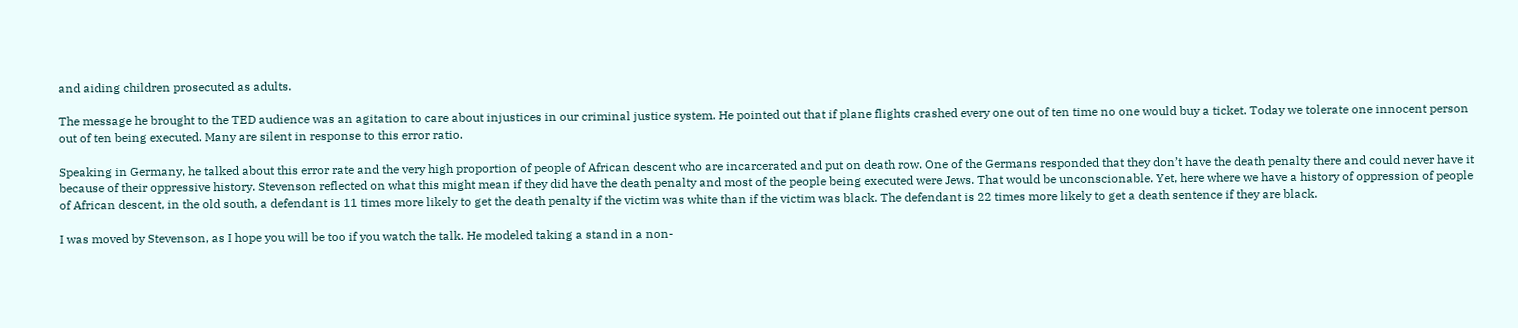and aiding children prosecuted as adults.

The message he brought to the TED audience was an agitation to care about injustices in our criminal justice system. He pointed out that if plane flights crashed every one out of ten time no one would buy a ticket. Today we tolerate one innocent person out of ten being executed. Many are silent in response to this error ratio.

Speaking in Germany, he talked about this error rate and the very high proportion of people of African descent who are incarcerated and put on death row. One of the Germans responded that they don’t have the death penalty there and could never have it because of their oppressive history. Stevenson reflected on what this might mean if they did have the death penalty and most of the people being executed were Jews. That would be unconscionable. Yet, here where we have a history of oppression of people of African descent, in the old south, a defendant is 11 times more likely to get the death penalty if the victim was white than if the victim was black. The defendant is 22 times more likely to get a death sentence if they are black.

I was moved by Stevenson, as I hope you will be too if you watch the talk. He modeled taking a stand in a non-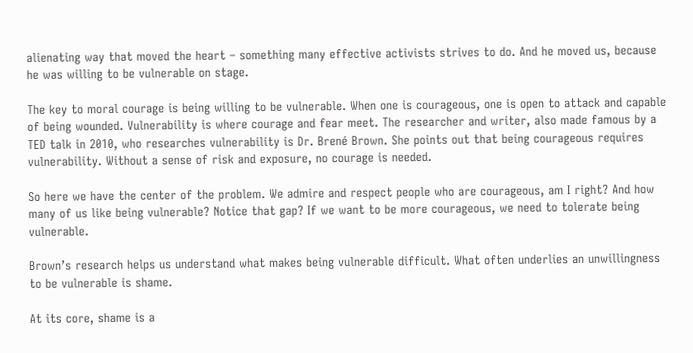alienating way that moved the heart – something many effective activists strives to do. And he moved us, because he was willing to be vulnerable on stage.

The key to moral courage is being willing to be vulnerable. When one is courageous, one is open to attack and capable of being wounded. Vulnerability is where courage and fear meet. The researcher and writer, also made famous by a TED talk in 2010, who researches vulnerability is Dr. Brené Brown. She points out that being courageous requires vulnerability. Without a sense of risk and exposure, no courage is needed.

So here we have the center of the problem. We admire and respect people who are courageous, am I right? And how many of us like being vulnerable? Notice that gap? If we want to be more courageous, we need to tolerate being vulnerable.

Brown’s research helps us understand what makes being vulnerable difficult. What often underlies an unwillingness to be vulnerable is shame.

At its core, shame is a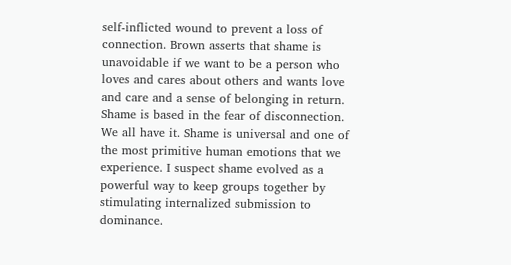self-inflicted wound to prevent a loss of connection. Brown asserts that shame is unavoidable if we want to be a person who loves and cares about others and wants love and care and a sense of belonging in return. Shame is based in the fear of disconnection. We all have it. Shame is universal and one of the most primitive human emotions that we experience. I suspect shame evolved as a powerful way to keep groups together by stimulating internalized submission to dominance.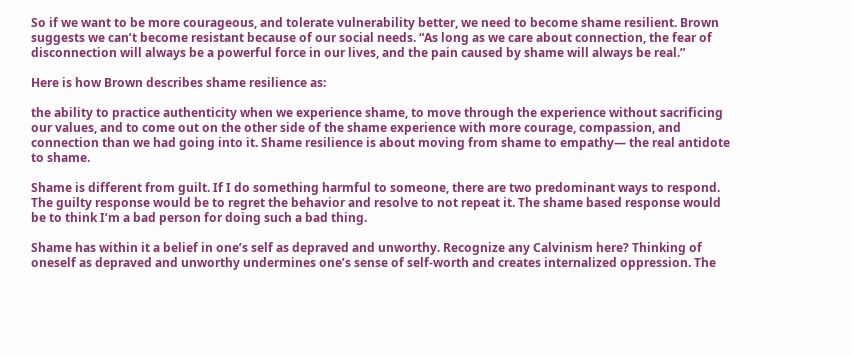So if we want to be more courageous, and tolerate vulnerability better, we need to become shame resilient. Brown suggests we can’t become resistant because of our social needs. “As long as we care about connection, the fear of disconnection will always be a powerful force in our lives, and the pain caused by shame will always be real.”

Here is how Brown describes shame resilience as:

the ability to practice authenticity when we experience shame, to move through the experience without sacrificing our values, and to come out on the other side of the shame experience with more courage, compassion, and connection than we had going into it. Shame resilience is about moving from shame to empathy— the real antidote to shame.

Shame is different from guilt. If I do something harmful to someone, there are two predominant ways to respond. The guilty response would be to regret the behavior and resolve to not repeat it. The shame based response would be to think I’m a bad person for doing such a bad thing.

Shame has within it a belief in one’s self as depraved and unworthy. Recognize any Calvinism here? Thinking of oneself as depraved and unworthy undermines one’s sense of self-worth and creates internalized oppression. The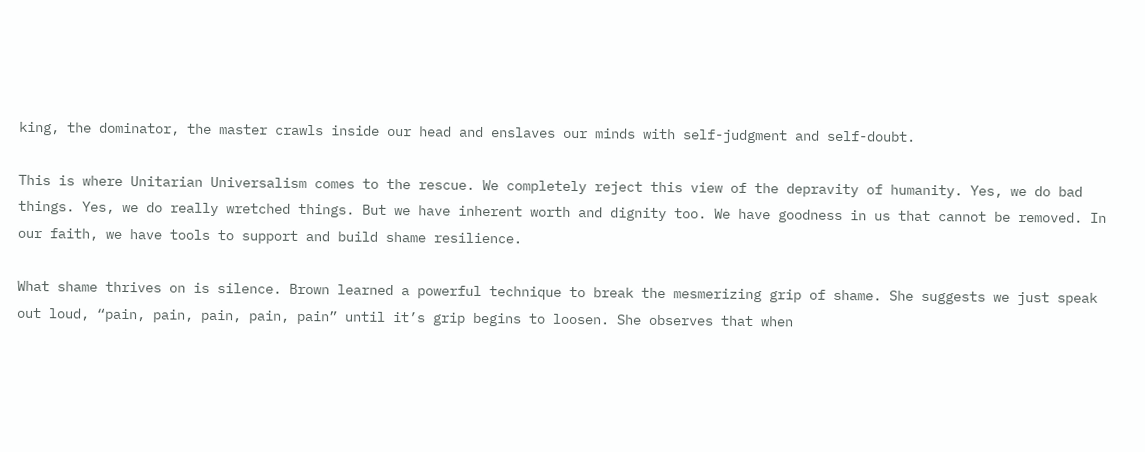king, the dominator, the master crawls inside our head and enslaves our minds with self-judgment and self-doubt.

This is where Unitarian Universalism comes to the rescue. We completely reject this view of the depravity of humanity. Yes, we do bad things. Yes, we do really wretched things. But we have inherent worth and dignity too. We have goodness in us that cannot be removed. In our faith, we have tools to support and build shame resilience.

What shame thrives on is silence. Brown learned a powerful technique to break the mesmerizing grip of shame. She suggests we just speak out loud, “pain, pain, pain, pain, pain” until it’s grip begins to loosen. She observes that when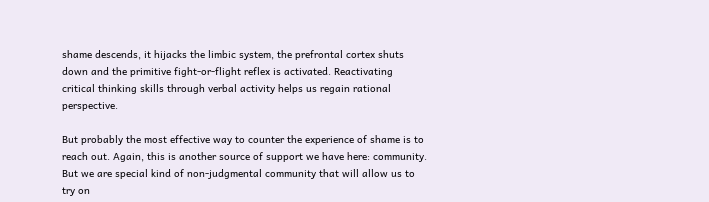shame descends, it hijacks the limbic system, the prefrontal cortex shuts down and the primitive fight-or-flight reflex is activated. Reactivating critical thinking skills through verbal activity helps us regain rational perspective.

But probably the most effective way to counter the experience of shame is to reach out. Again, this is another source of support we have here: community. But we are special kind of non-judgmental community that will allow us to try on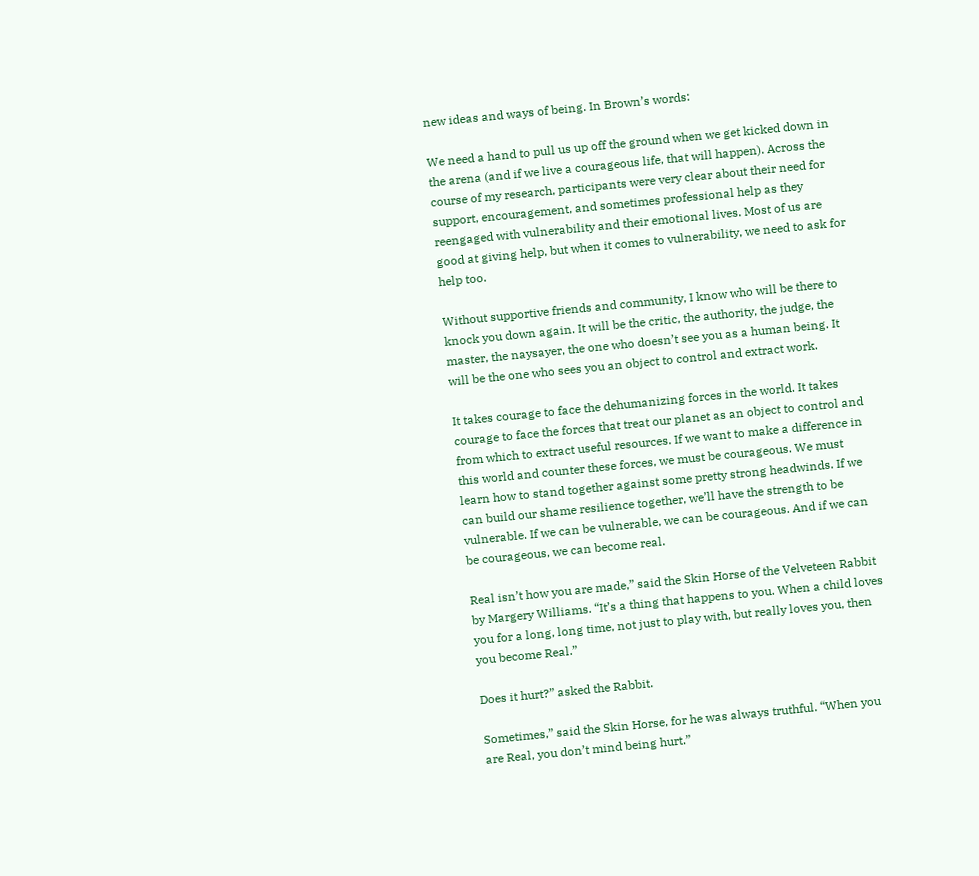new ideas and ways of being. In Brown’s words:

We need a hand to pull us up off the ground when we get kicked down in the arena (and if we live a courageous life, that will happen). Across the course of my research, participants were very clear about their need for support, encouragement, and sometimes professional help as they reengaged with vulnerability and their emotional lives. Most of us are good at giving help, but when it comes to vulnerability, we need to ask for help too.

Without supportive friends and community, I know who will be there to knock you down again. It will be the critic, the authority, the judge, the master, the naysayer, the one who doesn’t see you as a human being. It will be the one who sees you an object to control and extract work.

It takes courage to face the dehumanizing forces in the world. It takes courage to face the forces that treat our planet as an object to control and from which to extract useful resources. If we want to make a difference in this world and counter these forces, we must be courageous. We must learn how to stand together against some pretty strong headwinds. If we can build our shame resilience together, we’ll have the strength to be vulnerable. If we can be vulnerable, we can be courageous. And if we can be courageous, we can become real.

Real isn’t how you are made,” said the Skin Horse of the Velveteen Rabbit by Margery Williams. “It’s a thing that happens to you. When a child loves you for a long, long time, not just to play with, but really loves you, then you become Real.”

Does it hurt?” asked the Rabbit.

Sometimes,” said the Skin Horse, for he was always truthful. “When you are Real, you don’t mind being hurt.”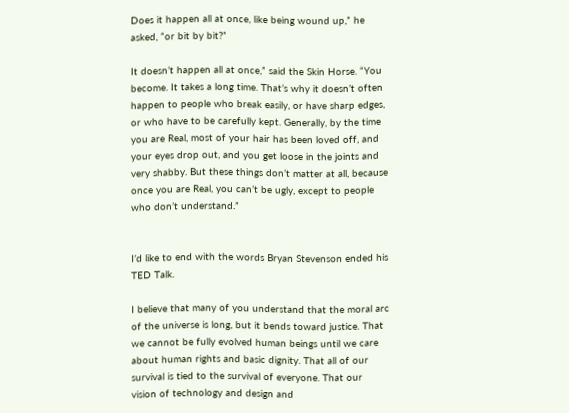Does it happen all at once, like being wound up,” he asked, “or bit by bit?”

It doesn’t happen all at once,” said the Skin Horse. “You become. It takes a long time. That’s why it doesn’t often happen to people who break easily, or have sharp edges, or who have to be carefully kept. Generally, by the time you are Real, most of your hair has been loved off, and your eyes drop out, and you get loose in the joints and very shabby. But these things don’t matter at all, because once you are Real, you can’t be ugly, except to people who don’t understand.”


I’d like to end with the words Bryan Stevenson ended his TED Talk.

I believe that many of you understand that the moral arc of the universe is long, but it bends toward justice. That we cannot be fully evolved human beings until we care about human rights and basic dignity. That all of our survival is tied to the survival of everyone. That our vision of technology and design and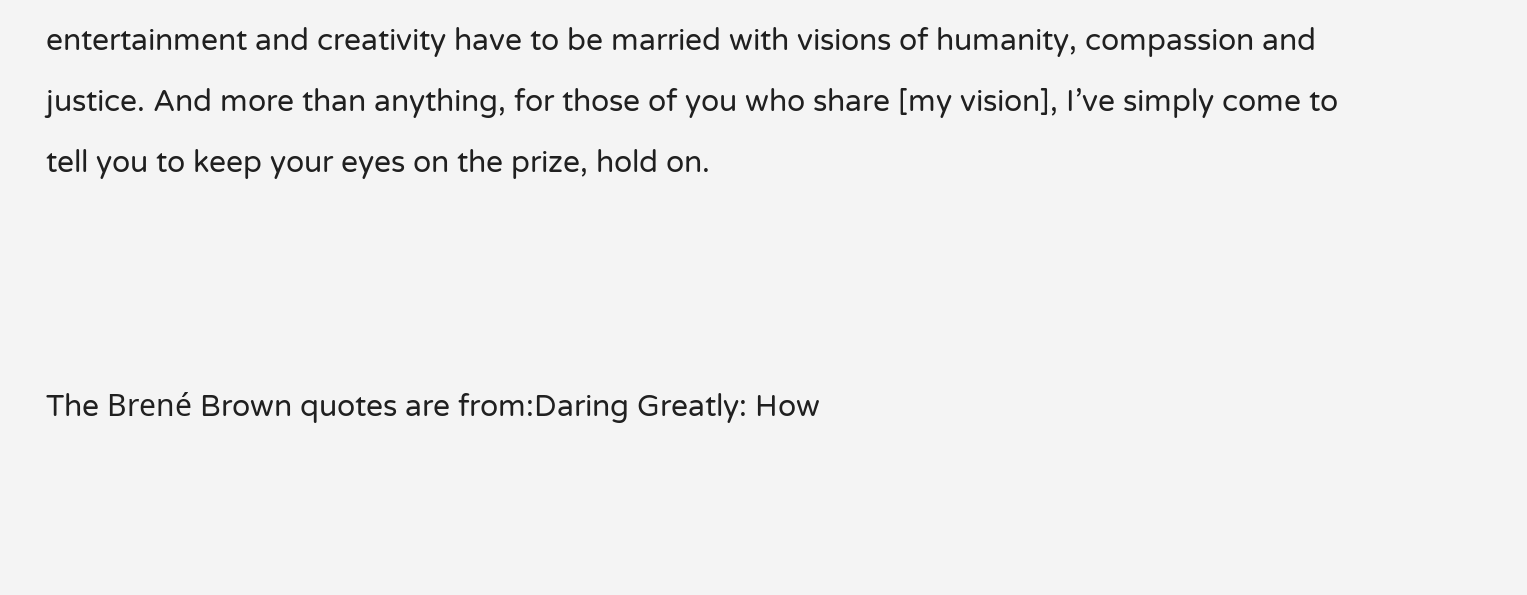entertainment and creativity have to be married with visions of humanity, compassion and justice. And more than anything, for those of you who share [my vision], I’ve simply come to tell you to keep your eyes on the prize, hold on.



The Brené Brown quotes are from:Daring Greatly: How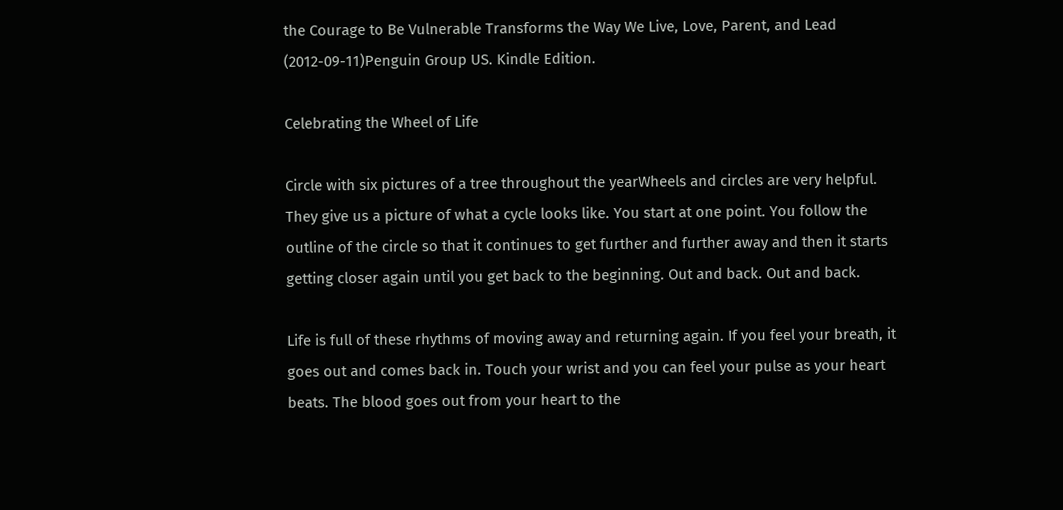the Courage to Be Vulnerable Transforms the Way We Live, Love, Parent, and Lead (2012-09-11)Penguin Group US. Kindle Edition.

Celebrating the Wheel of Life

Circle with six pictures of a tree throughout the yearWheels and circles are very helpful. They give us a picture of what a cycle looks like. You start at one point. You follow the outline of the circle so that it continues to get further and further away and then it starts getting closer again until you get back to the beginning. Out and back. Out and back.

Life is full of these rhythms of moving away and returning again. If you feel your breath, it goes out and comes back in. Touch your wrist and you can feel your pulse as your heart beats. The blood goes out from your heart to the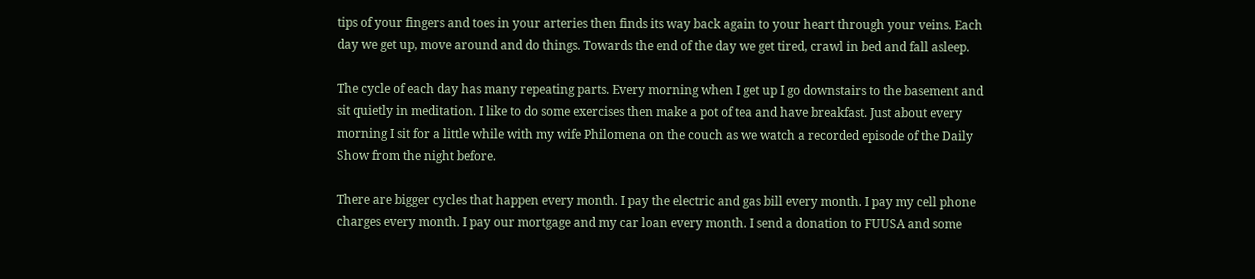tips of your fingers and toes in your arteries then finds its way back again to your heart through your veins. Each day we get up, move around and do things. Towards the end of the day we get tired, crawl in bed and fall asleep.

The cycle of each day has many repeating parts. Every morning when I get up I go downstairs to the basement and sit quietly in meditation. I like to do some exercises then make a pot of tea and have breakfast. Just about every morning I sit for a little while with my wife Philomena on the couch as we watch a recorded episode of the Daily Show from the night before.

There are bigger cycles that happen every month. I pay the electric and gas bill every month. I pay my cell phone charges every month. I pay our mortgage and my car loan every month. I send a donation to FUUSA and some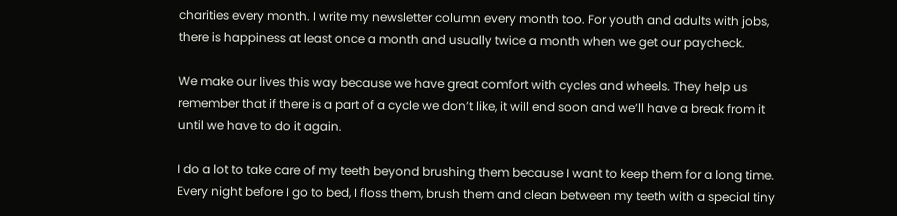charities every month. I write my newsletter column every month too. For youth and adults with jobs, there is happiness at least once a month and usually twice a month when we get our paycheck.

We make our lives this way because we have great comfort with cycles and wheels. They help us remember that if there is a part of a cycle we don’t like, it will end soon and we’ll have a break from it until we have to do it again.

I do a lot to take care of my teeth beyond brushing them because I want to keep them for a long time. Every night before I go to bed, I floss them, brush them and clean between my teeth with a special tiny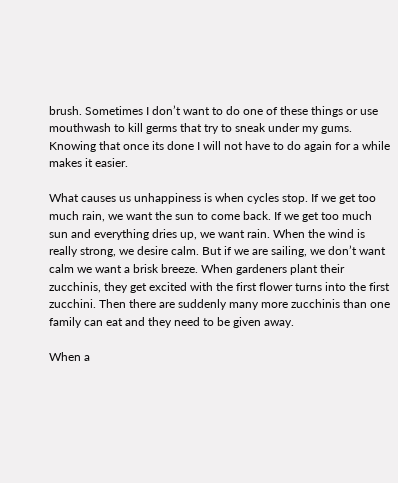brush. Sometimes I don’t want to do one of these things or use mouthwash to kill germs that try to sneak under my gums. Knowing that once its done I will not have to do again for a while makes it easier.

What causes us unhappiness is when cycles stop. If we get too much rain, we want the sun to come back. If we get too much sun and everything dries up, we want rain. When the wind is really strong, we desire calm. But if we are sailing, we don’t want calm we want a brisk breeze. When gardeners plant their zucchinis, they get excited with the first flower turns into the first zucchini. Then there are suddenly many more zucchinis than one family can eat and they need to be given away.

When a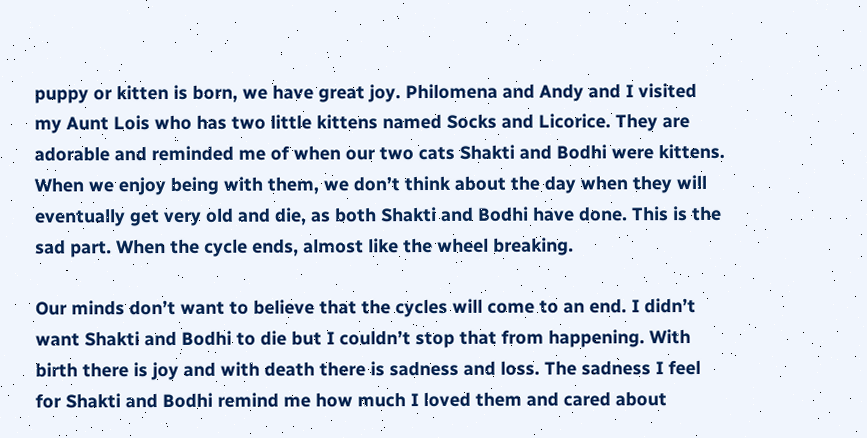puppy or kitten is born, we have great joy. Philomena and Andy and I visited my Aunt Lois who has two little kittens named Socks and Licorice. They are adorable and reminded me of when our two cats Shakti and Bodhi were kittens. When we enjoy being with them, we don’t think about the day when they will eventually get very old and die, as both Shakti and Bodhi have done. This is the sad part. When the cycle ends, almost like the wheel breaking.

Our minds don’t want to believe that the cycles will come to an end. I didn’t want Shakti and Bodhi to die but I couldn’t stop that from happening. With birth there is joy and with death there is sadness and loss. The sadness I feel for Shakti and Bodhi remind me how much I loved them and cared about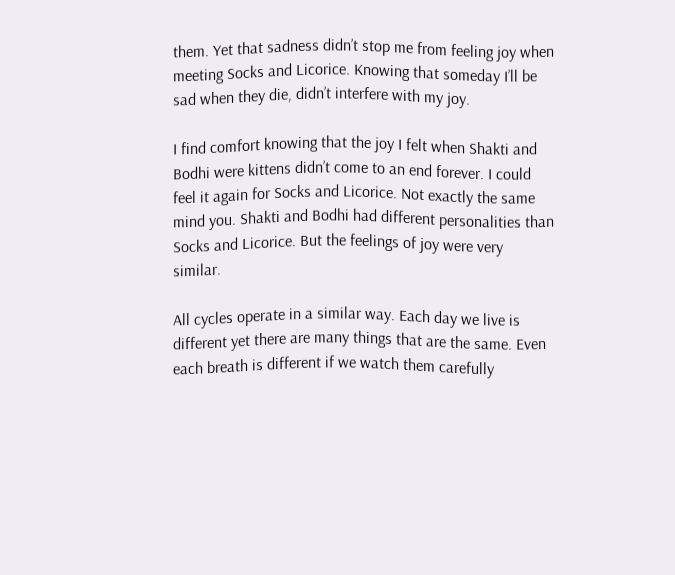them. Yet that sadness didn’t stop me from feeling joy when meeting Socks and Licorice. Knowing that someday I’ll be sad when they die, didn’t interfere with my joy.

I find comfort knowing that the joy I felt when Shakti and Bodhi were kittens didn’t come to an end forever. I could feel it again for Socks and Licorice. Not exactly the same mind you. Shakti and Bodhi had different personalities than Socks and Licorice. But the feelings of joy were very similar.

All cycles operate in a similar way. Each day we live is different yet there are many things that are the same. Even each breath is different if we watch them carefully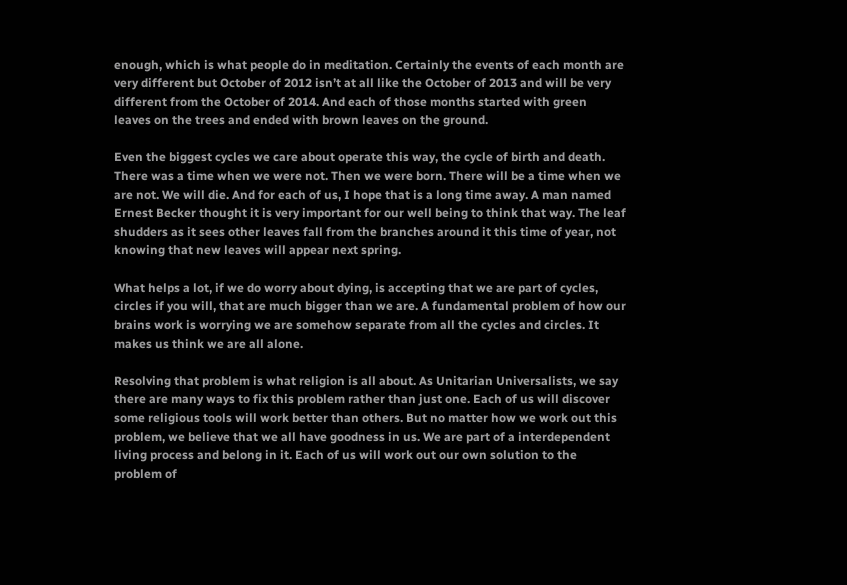enough, which is what people do in meditation. Certainly the events of each month are very different but October of 2012 isn’t at all like the October of 2013 and will be very different from the October of 2014. And each of those months started with green leaves on the trees and ended with brown leaves on the ground.

Even the biggest cycles we care about operate this way, the cycle of birth and death. There was a time when we were not. Then we were born. There will be a time when we are not. We will die. And for each of us, I hope that is a long time away. A man named Ernest Becker thought it is very important for our well being to think that way. The leaf shudders as it sees other leaves fall from the branches around it this time of year, not knowing that new leaves will appear next spring.

What helps a lot, if we do worry about dying, is accepting that we are part of cycles, circles if you will, that are much bigger than we are. A fundamental problem of how our brains work is worrying we are somehow separate from all the cycles and circles. It makes us think we are all alone.

Resolving that problem is what religion is all about. As Unitarian Universalists, we say there are many ways to fix this problem rather than just one. Each of us will discover some religious tools will work better than others. But no matter how we work out this problem, we believe that we all have goodness in us. We are part of a interdependent living process and belong in it. Each of us will work out our own solution to the problem of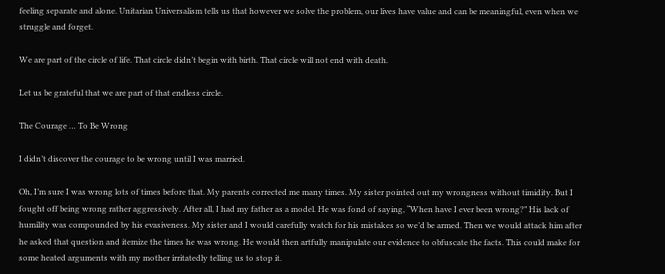feeling separate and alone. Unitarian Universalism tells us that however we solve the problem, our lives have value and can be meaningful, even when we struggle and forget.

We are part of the circle of life. That circle didn’t begin with birth. That circle will not end with death.

Let us be grateful that we are part of that endless circle.

The Courage … To Be Wrong

I didn’t discover the courage to be wrong until I was married.

Oh, I’m sure I was wrong lots of times before that. My parents corrected me many times. My sister pointed out my wrongness without timidity. But I fought off being wrong rather aggressively. After all, I had my father as a model. He was fond of saying, “When have I ever been wrong?” His lack of humility was compounded by his evasiveness. My sister and I would carefully watch for his mistakes so we’d be armed. Then we would attack him after he asked that question and itemize the times he was wrong. He would then artfully manipulate our evidence to obfuscate the facts. This could make for some heated arguments with my mother irritatedly telling us to stop it.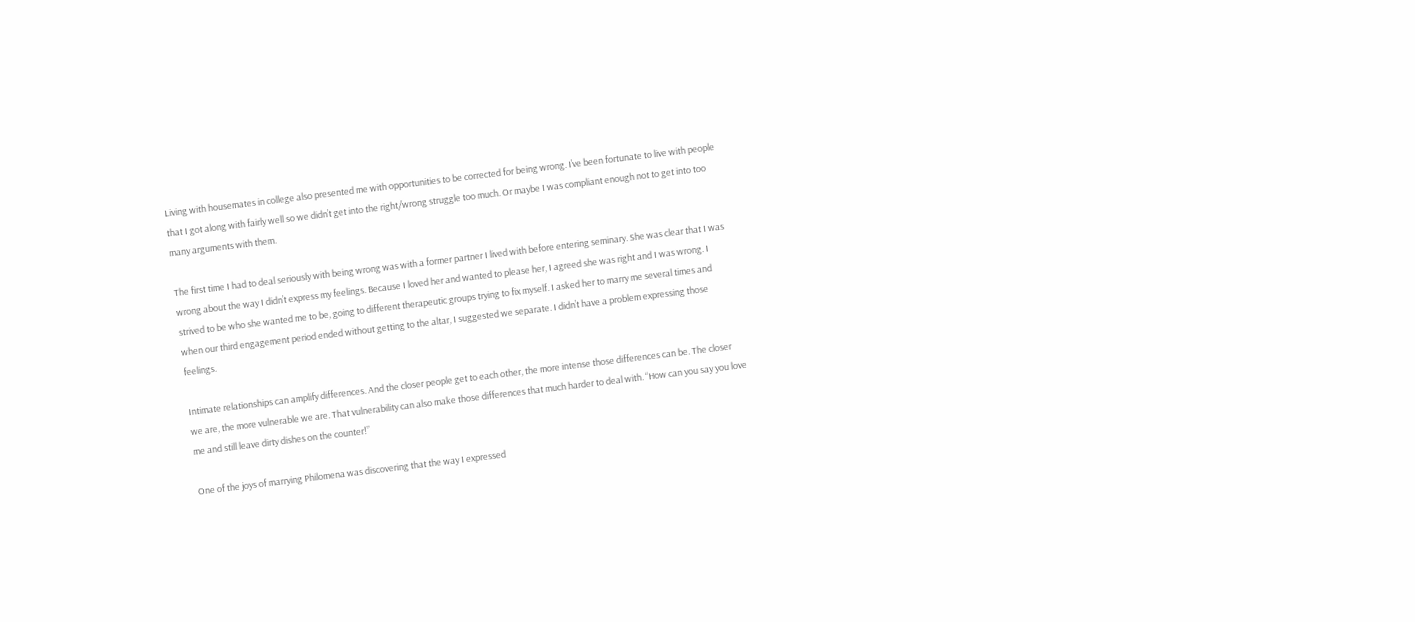Living with housemates in college also presented me with opportunities to be corrected for being wrong. I’ve been fortunate to live with people that I got along with fairly well so we didn’t get into the right/wrong struggle too much. Or maybe I was compliant enough not to get into too many arguments with them.

The first time I had to deal seriously with being wrong was with a former partner I lived with before entering seminary. She was clear that I was wrong about the way I didn’t express my feelings. Because I loved her and wanted to please her, I agreed she was right and I was wrong. I strived to be who she wanted me to be, going to different therapeutic groups trying to fix myself. I asked her to marry me several times and when our third engagement period ended without getting to the altar, I suggested we separate. I didn’t have a problem expressing those feelings.

Intimate relationships can amplify differences. And the closer people get to each other, the more intense those differences can be. The closer we are, the more vulnerable we are. That vulnerability can also make those differences that much harder to deal with. “How can you say you love me and still leave dirty dishes on the counter!”

One of the joys of marrying Philomena was discovering that the way I expressed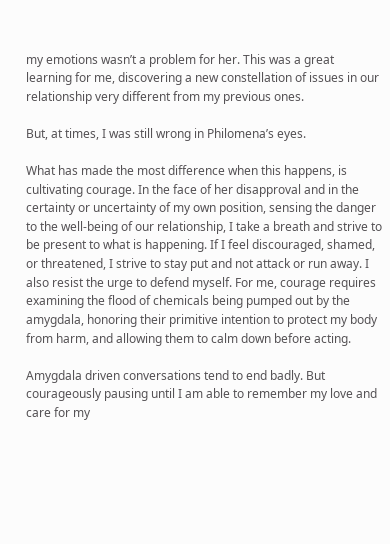my emotions wasn’t a problem for her. This was a great learning for me, discovering a new constellation of issues in our relationship very different from my previous ones.

But, at times, I was still wrong in Philomena’s eyes.

What has made the most difference when this happens, is cultivating courage. In the face of her disapproval and in the certainty or uncertainty of my own position, sensing the danger to the well-being of our relationship, I take a breath and strive to be present to what is happening. If I feel discouraged, shamed, or threatened, I strive to stay put and not attack or run away. I also resist the urge to defend myself. For me, courage requires examining the flood of chemicals being pumped out by the amygdala, honoring their primitive intention to protect my body from harm, and allowing them to calm down before acting.

Amygdala driven conversations tend to end badly. But courageously pausing until I am able to remember my love and care for my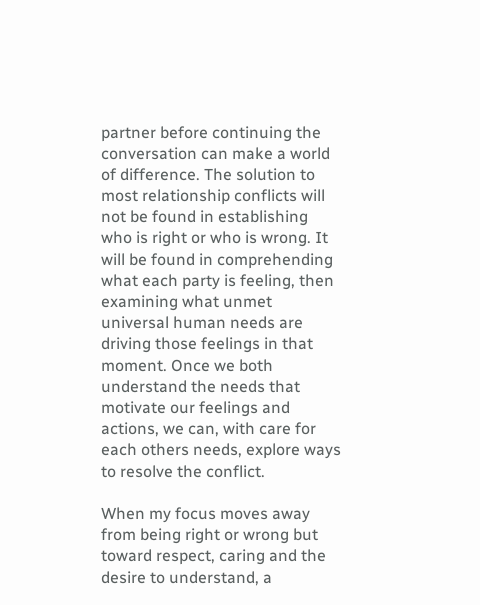partner before continuing the conversation can make a world of difference. The solution to most relationship conflicts will not be found in establishing who is right or who is wrong. It will be found in comprehending what each party is feeling, then examining what unmet universal human needs are driving those feelings in that moment. Once we both understand the needs that motivate our feelings and actions, we can, with care for each others needs, explore ways to resolve the conflict.

When my focus moves away from being right or wrong but toward respect, caring and the desire to understand, a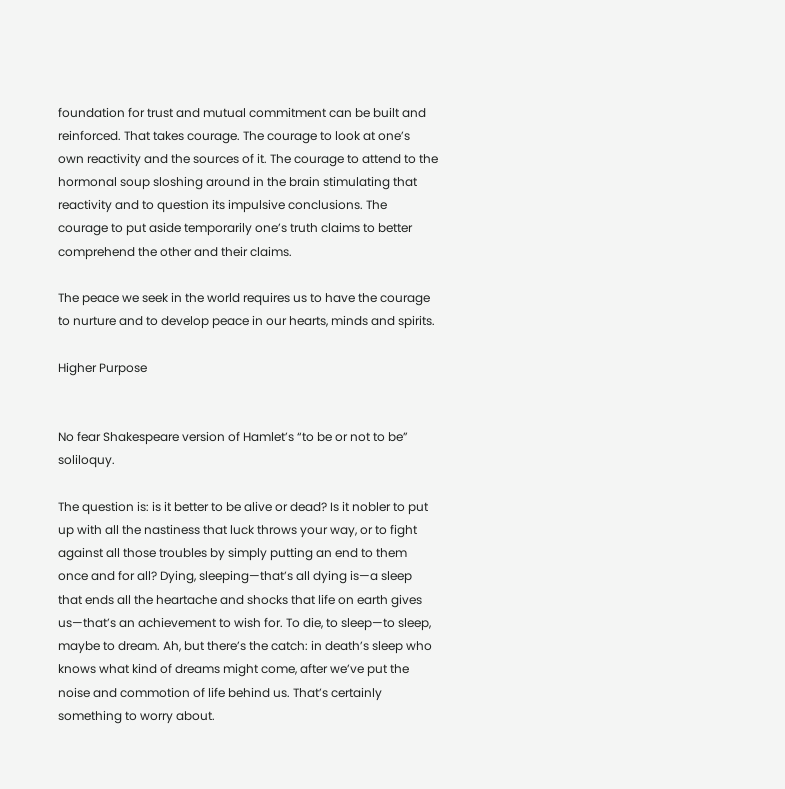foundation for trust and mutual commitment can be built and reinforced. That takes courage. The courage to look at one’s own reactivity and the sources of it. The courage to attend to the hormonal soup sloshing around in the brain stimulating that reactivity and to question its impulsive conclusions. The courage to put aside temporarily one’s truth claims to better comprehend the other and their claims.

The peace we seek in the world requires us to have the courage to nurture and to develop peace in our hearts, minds and spirits.

Higher Purpose


No fear Shakespeare version of Hamlet’s “to be or not to be” soliloquy.

The question is: is it better to be alive or dead? Is it nobler to put up with all the nastiness that luck throws your way, or to fight against all those troubles by simply putting an end to them once and for all? Dying, sleeping—that’s all dying is—a sleep that ends all the heartache and shocks that life on earth gives us—that’s an achievement to wish for. To die, to sleep—to sleep, maybe to dream. Ah, but there’s the catch: in death’s sleep who knows what kind of dreams might come, after we’ve put the noise and commotion of life behind us. That’s certainly something to worry about.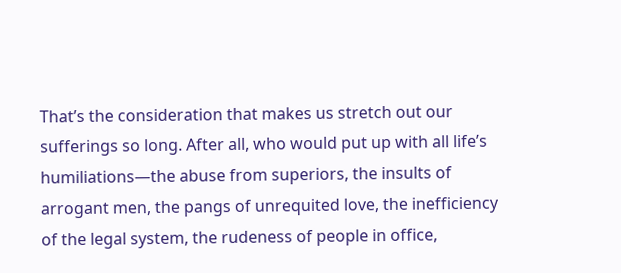That’s the consideration that makes us stretch out our sufferings so long. After all, who would put up with all life’s humiliations—the abuse from superiors, the insults of arrogant men, the pangs of unrequited love, the inefficiency of the legal system, the rudeness of people in office,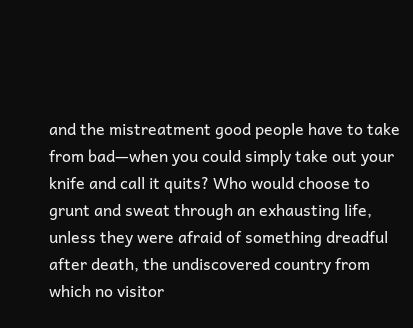and the mistreatment good people have to take from bad—when you could simply take out your knife and call it quits? Who would choose to grunt and sweat through an exhausting life, unless they were afraid of something dreadful after death, the undiscovered country from which no visitor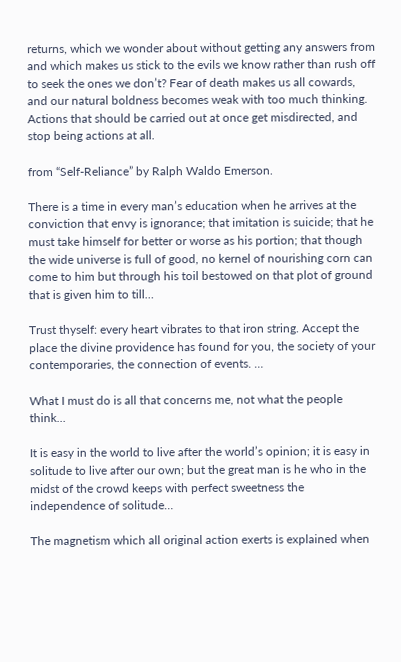returns, which we wonder about without getting any answers from and which makes us stick to the evils we know rather than rush off to seek the ones we don’t? Fear of death makes us all cowards, and our natural boldness becomes weak with too much thinking. Actions that should be carried out at once get misdirected, and stop being actions at all.

from “Self-Reliance” by Ralph Waldo Emerson.

There is a time in every man’s education when he arrives at the conviction that envy is ignorance; that imitation is suicide; that he must take himself for better or worse as his portion; that though the wide universe is full of good, no kernel of nourishing corn can come to him but through his toil bestowed on that plot of ground that is given him to till…

Trust thyself: every heart vibrates to that iron string. Accept the place the divine providence has found for you, the society of your contemporaries, the connection of events. …

What I must do is all that concerns me, not what the people think…

It is easy in the world to live after the world’s opinion; it is easy in solitude to live after our own; but the great man is he who in the midst of the crowd keeps with perfect sweetness the independence of solitude…

The magnetism which all original action exerts is explained when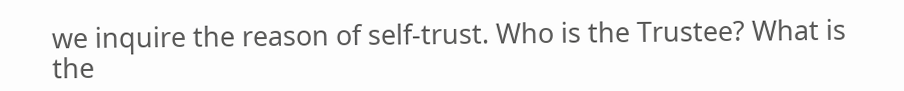we inquire the reason of self-trust. Who is the Trustee? What is the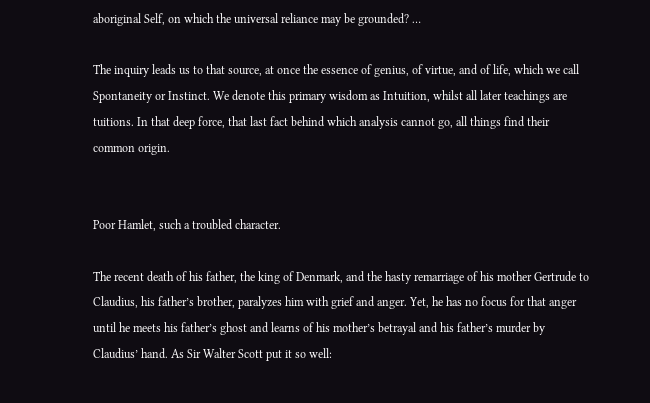aboriginal Self, on which the universal reliance may be grounded? …

The inquiry leads us to that source, at once the essence of genius, of virtue, and of life, which we call Spontaneity or Instinct. We denote this primary wisdom as Intuition, whilst all later teachings are tuitions. In that deep force, that last fact behind which analysis cannot go, all things find their common origin.


Poor Hamlet, such a troubled character.

The recent death of his father, the king of Denmark, and the hasty remarriage of his mother Gertrude to Claudius, his father’s brother, paralyzes him with grief and anger. Yet, he has no focus for that anger until he meets his father’s ghost and learns of his mother’s betrayal and his father’s murder by Claudius’ hand. As Sir Walter Scott put it so well: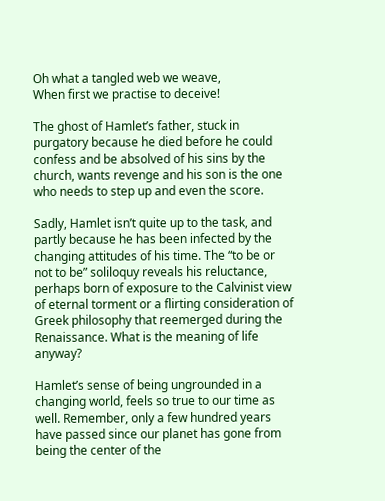Oh what a tangled web we weave,
When first we practise to deceive!

The ghost of Hamlet’s father, stuck in purgatory because he died before he could confess and be absolved of his sins by the church, wants revenge and his son is the one who needs to step up and even the score.

Sadly, Hamlet isn’t quite up to the task, and partly because he has been infected by the changing attitudes of his time. The “to be or not to be” soliloquy reveals his reluctance, perhaps born of exposure to the Calvinist view of eternal torment or a flirting consideration of Greek philosophy that reemerged during the Renaissance. What is the meaning of life anyway?

Hamlet’s sense of being ungrounded in a changing world, feels so true to our time as well. Remember, only a few hundred years have passed since our planet has gone from being the center of the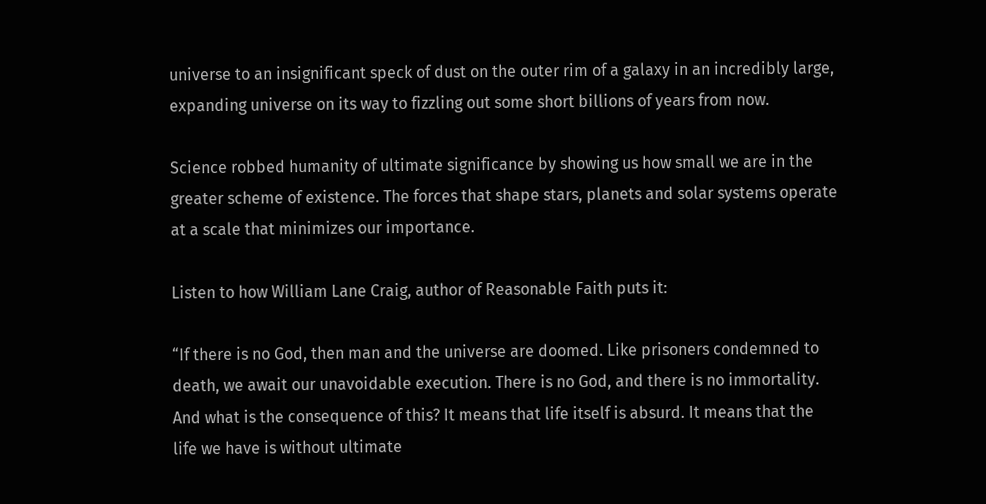universe to an insignificant speck of dust on the outer rim of a galaxy in an incredibly large, expanding universe on its way to fizzling out some short billions of years from now.

Science robbed humanity of ultimate significance by showing us how small we are in the greater scheme of existence. The forces that shape stars, planets and solar systems operate at a scale that minimizes our importance.

Listen to how William Lane Craig, author of Reasonable Faith puts it:

“If there is no God, then man and the universe are doomed. Like prisoners condemned to death, we await our unavoidable execution. There is no God, and there is no immortality. And what is the consequence of this? It means that life itself is absurd. It means that the life we have is without ultimate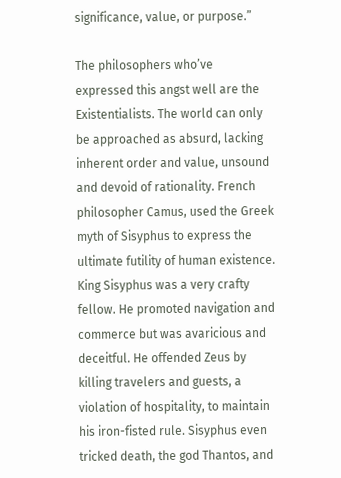significance, value, or purpose.”

The philosophers who’ve expressed this angst well are the Existentialists. The world can only be approached as absurd, lacking inherent order and value, unsound and devoid of rationality. French philosopher Camus, used the Greek myth of Sisyphus to express the ultimate futility of human existence. King Sisyphus was a very crafty fellow. He promoted navigation and commerce but was avaricious and deceitful. He offended Zeus by killing travelers and guests, a violation of hospitality, to maintain his iron-fisted rule. Sisyphus even tricked death, the god Thantos, and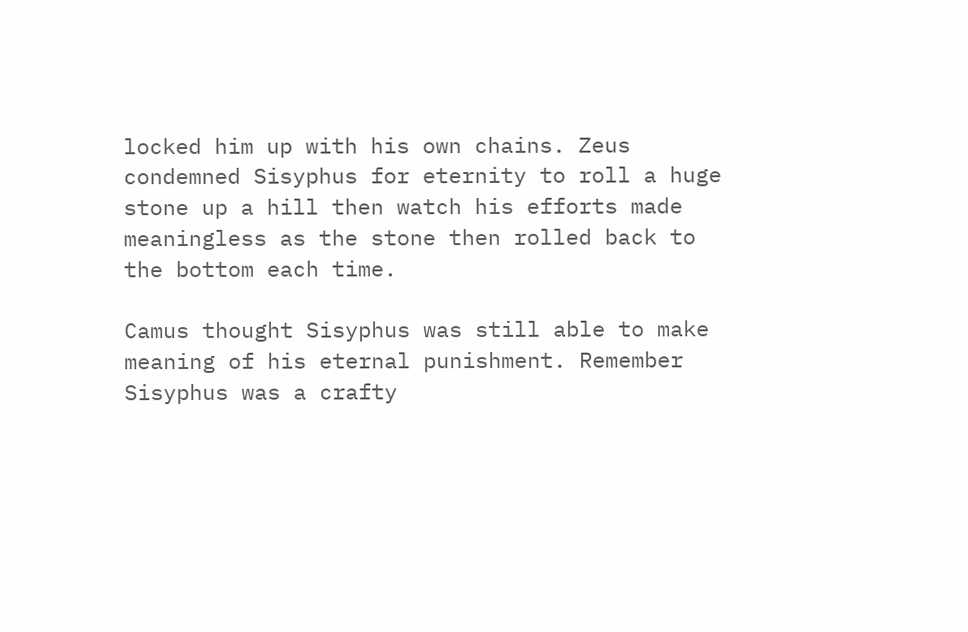locked him up with his own chains. Zeus condemned Sisyphus for eternity to roll a huge stone up a hill then watch his efforts made meaningless as the stone then rolled back to the bottom each time.

Camus thought Sisyphus was still able to make meaning of his eternal punishment. Remember Sisyphus was a crafty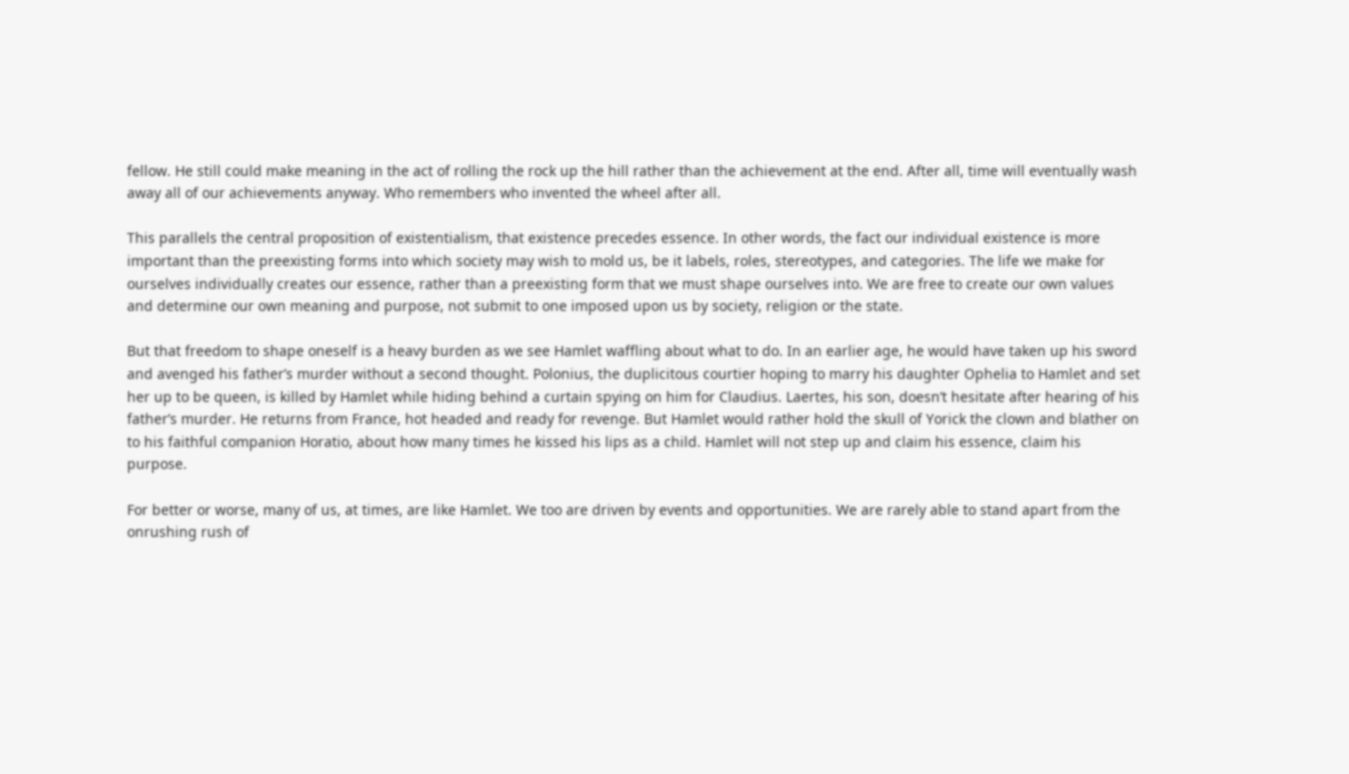fellow. He still could make meaning in the act of rolling the rock up the hill rather than the achievement at the end. After all, time will eventually wash away all of our achievements anyway. Who remembers who invented the wheel after all.

This parallels the central proposition of existentialism, that existence precedes essence. In other words, the fact our individual existence is more important than the preexisting forms into which society may wish to mold us, be it labels, roles, stereotypes, and categories. The life we make for ourselves individually creates our essence, rather than a preexisting form that we must shape ourselves into. We are free to create our own values and determine our own meaning and purpose, not submit to one imposed upon us by society, religion or the state.

But that freedom to shape oneself is a heavy burden as we see Hamlet waffling about what to do. In an earlier age, he would have taken up his sword and avenged his father’s murder without a second thought. Polonius, the duplicitous courtier hoping to marry his daughter Ophelia to Hamlet and set her up to be queen, is killed by Hamlet while hiding behind a curtain spying on him for Claudius. Laertes, his son, doesn’t hesitate after hearing of his father’s murder. He returns from France, hot headed and ready for revenge. But Hamlet would rather hold the skull of Yorick the clown and blather on to his faithful companion Horatio, about how many times he kissed his lips as a child. Hamlet will not step up and claim his essence, claim his purpose.

For better or worse, many of us, at times, are like Hamlet. We too are driven by events and opportunities. We are rarely able to stand apart from the onrushing rush of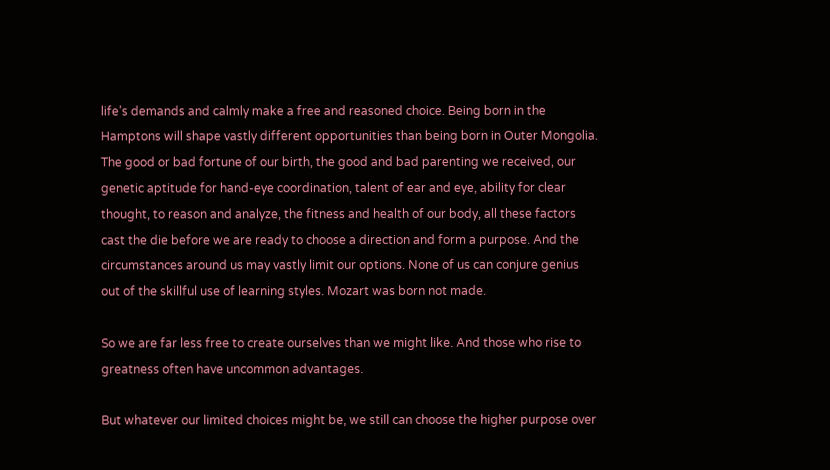life’s demands and calmly make a free and reasoned choice. Being born in the Hamptons will shape vastly different opportunities than being born in Outer Mongolia. The good or bad fortune of our birth, the good and bad parenting we received, our genetic aptitude for hand-eye coordination, talent of ear and eye, ability for clear thought, to reason and analyze, the fitness and health of our body, all these factors cast the die before we are ready to choose a direction and form a purpose. And the circumstances around us may vastly limit our options. None of us can conjure genius out of the skillful use of learning styles. Mozart was born not made.

So we are far less free to create ourselves than we might like. And those who rise to greatness often have uncommon advantages.

But whatever our limited choices might be, we still can choose the higher purpose over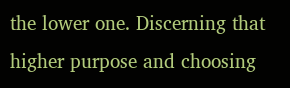the lower one. Discerning that higher purpose and choosing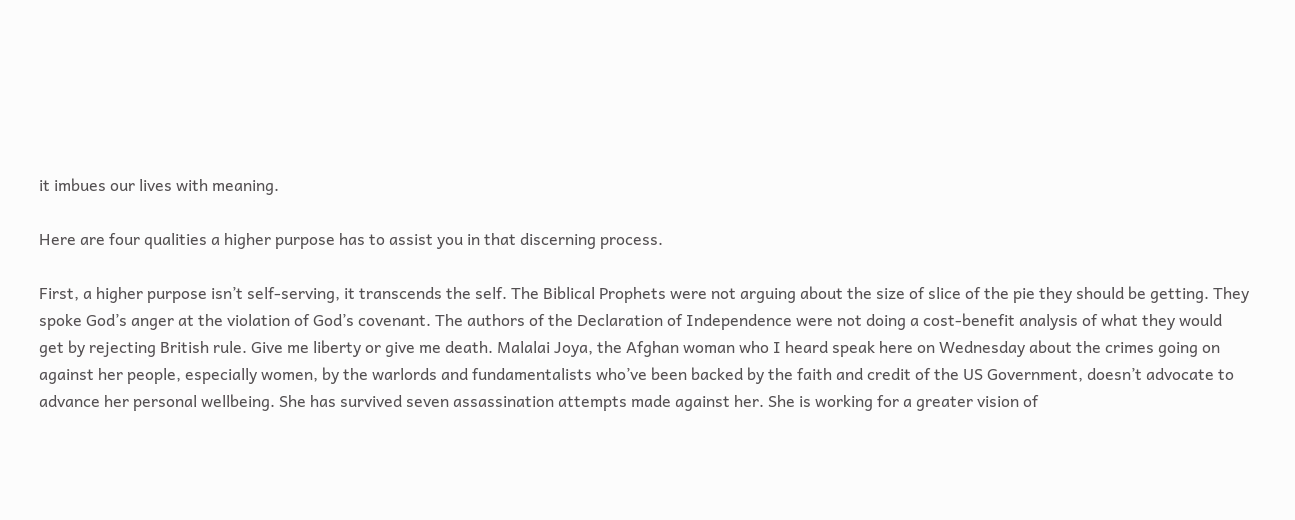it imbues our lives with meaning.

Here are four qualities a higher purpose has to assist you in that discerning process.

First, a higher purpose isn’t self-serving, it transcends the self. The Biblical Prophets were not arguing about the size of slice of the pie they should be getting. They spoke God’s anger at the violation of God’s covenant. The authors of the Declaration of Independence were not doing a cost-benefit analysis of what they would get by rejecting British rule. Give me liberty or give me death. Malalai Joya, the Afghan woman who I heard speak here on Wednesday about the crimes going on against her people, especially women, by the warlords and fundamentalists who’ve been backed by the faith and credit of the US Government, doesn’t advocate to advance her personal wellbeing. She has survived seven assassination attempts made against her. She is working for a greater vision of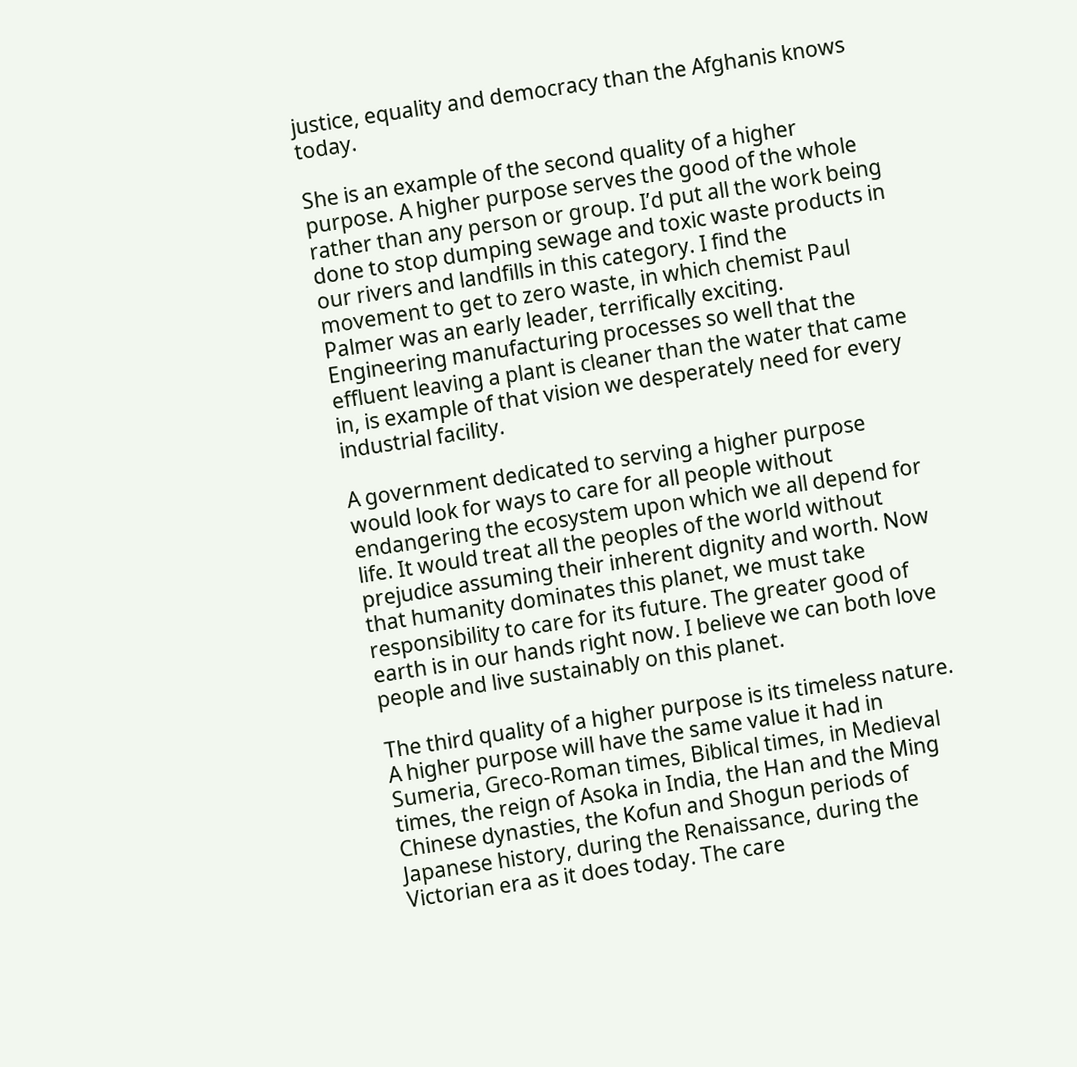justice, equality and democracy than the Afghanis knows today.

She is an example of the second quality of a higher purpose. A higher purpose serves the good of the whole rather than any person or group. I’d put all the work being done to stop dumping sewage and toxic waste products in our rivers and landfills in this category. I find the movement to get to zero waste, in which chemist Paul Palmer was an early leader, terrifically exciting. Engineering manufacturing processes so well that the effluent leaving a plant is cleaner than the water that came in, is example of that vision we desperately need for every industrial facility.

A government dedicated to serving a higher purpose would look for ways to care for all people without endangering the ecosystem upon which we all depend for life. It would treat all the peoples of the world without prejudice assuming their inherent dignity and worth. Now that humanity dominates this planet, we must take responsibility to care for its future. The greater good of earth is in our hands right now. I believe we can both love people and live sustainably on this planet.

The third quality of a higher purpose is its timeless nature. A higher purpose will have the same value it had in Sumeria, Greco-Roman times, Biblical times, in Medieval times, the reign of Asoka in India, the Han and the Ming Chinese dynasties, the Kofun and Shogun periods of Japanese history, during the Renaissance, during the Victorian era as it does today. The care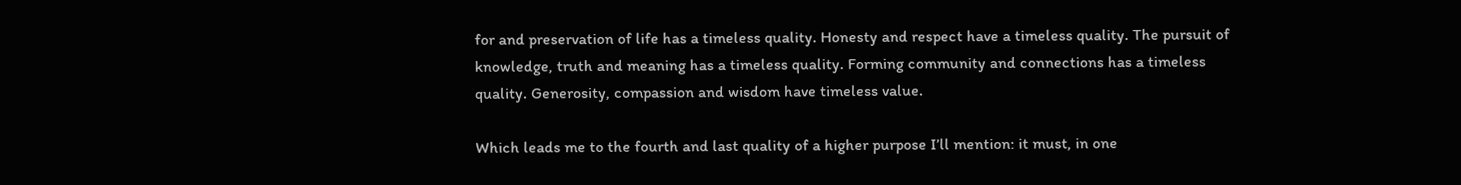for and preservation of life has a timeless quality. Honesty and respect have a timeless quality. The pursuit of knowledge, truth and meaning has a timeless quality. Forming community and connections has a timeless quality. Generosity, compassion and wisdom have timeless value.

Which leads me to the fourth and last quality of a higher purpose I’ll mention: it must, in one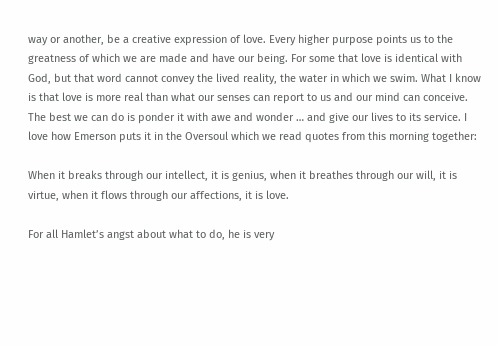way or another, be a creative expression of love. Every higher purpose points us to the greatness of which we are made and have our being. For some that love is identical with God, but that word cannot convey the lived reality, the water in which we swim. What I know is that love is more real than what our senses can report to us and our mind can conceive. The best we can do is ponder it with awe and wonder … and give our lives to its service. I love how Emerson puts it in the Oversoul which we read quotes from this morning together:

When it breaks through our intellect, it is genius, when it breathes through our will, it is virtue, when it flows through our affections, it is love.

For all Hamlet’s angst about what to do, he is very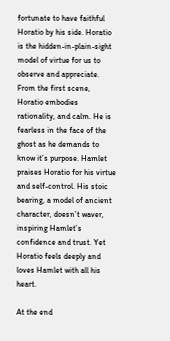fortunate to have faithful Horatio by his side. Horatio is the hidden-in-plain-sight model of virtue for us to observe and appreciate. From the first scene, Horatio embodies rationality, and calm. He is fearless in the face of the ghost as he demands to know it’s purpose. Hamlet praises Horatio for his virtue and self-control. His stoic bearing, a model of ancient character, doesn’t waver, inspiring Hamlet’s confidence and trust. Yet Horatio feels deeply and loves Hamlet with all his heart.

At the end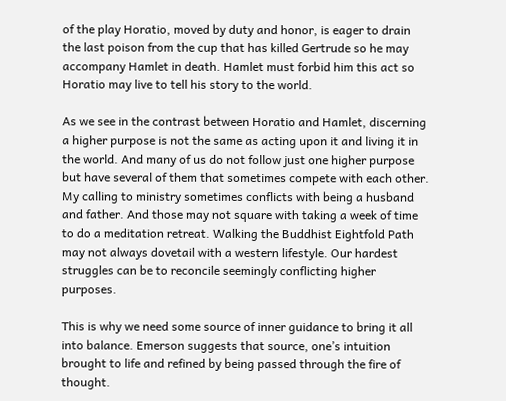of the play Horatio, moved by duty and honor, is eager to drain the last poison from the cup that has killed Gertrude so he may accompany Hamlet in death. Hamlet must forbid him this act so Horatio may live to tell his story to the world.

As we see in the contrast between Horatio and Hamlet, discerning a higher purpose is not the same as acting upon it and living it in the world. And many of us do not follow just one higher purpose but have several of them that sometimes compete with each other. My calling to ministry sometimes conflicts with being a husband and father. And those may not square with taking a week of time to do a meditation retreat. Walking the Buddhist Eightfold Path may not always dovetail with a western lifestyle. Our hardest struggles can be to reconcile seemingly conflicting higher purposes.

This is why we need some source of inner guidance to bring it all into balance. Emerson suggests that source, one’s intuition brought to life and refined by being passed through the fire of thought.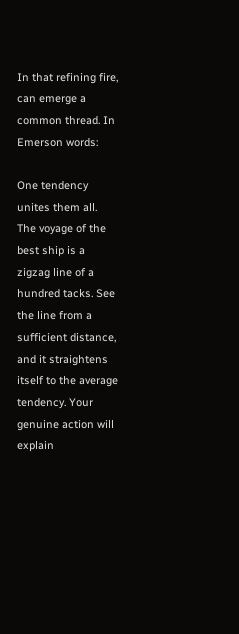In that refining fire, can emerge a common thread. In Emerson words:

One tendency unites them all. The voyage of the best ship is a zigzag line of a hundred tacks. See the line from a sufficient distance, and it straightens itself to the average tendency. Your genuine action will explain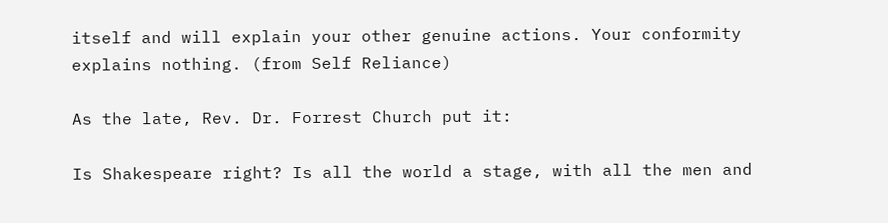itself and will explain your other genuine actions. Your conformity explains nothing. (from Self Reliance)

As the late, Rev. Dr. Forrest Church put it:

Is Shakespeare right? Is all the world a stage, with all the men and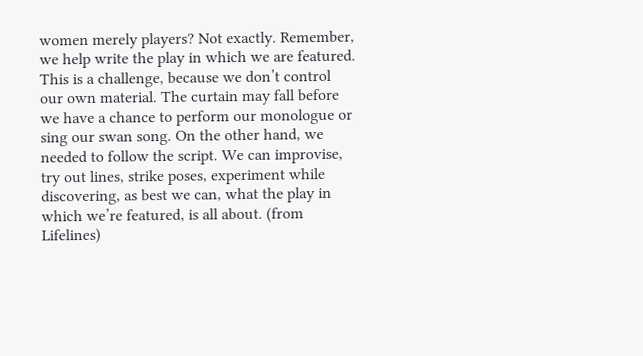women merely players? Not exactly. Remember, we help write the play in which we are featured. This is a challenge, because we don’t control our own material. The curtain may fall before we have a chance to perform our monologue or sing our swan song. On the other hand, we needed to follow the script. We can improvise, try out lines, strike poses, experiment while discovering, as best we can, what the play in which we’re featured, is all about. (from Lifelines)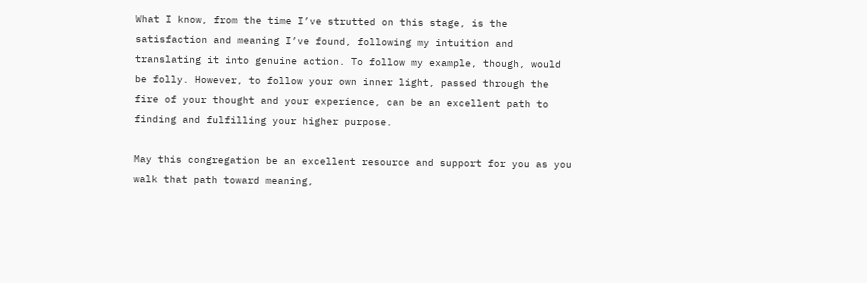What I know, from the time I’ve strutted on this stage, is the satisfaction and meaning I’ve found, following my intuition and translating it into genuine action. To follow my example, though, would be folly. However, to follow your own inner light, passed through the fire of your thought and your experience, can be an excellent path to finding and fulfilling your higher purpose.

May this congregation be an excellent resource and support for you as you walk that path toward meaning,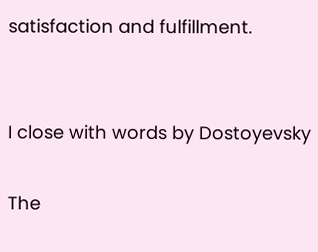satisfaction and fulfillment.


I close with words by Dostoyevsky

The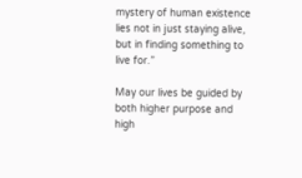mystery of human existence lies not in just staying alive, but in finding something to live for.”

May our lives be guided by both higher purpose and high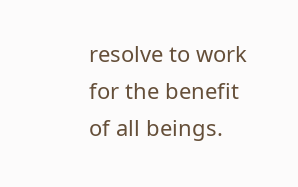resolve to work for the benefit of all beings.